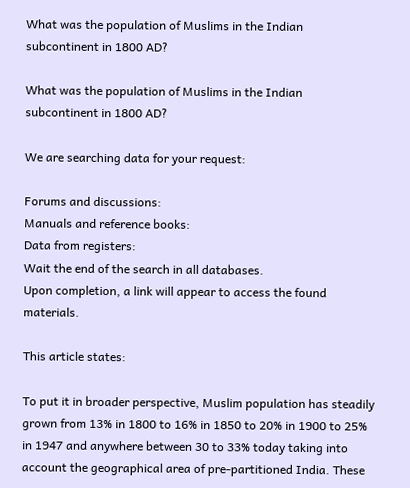What was the population of Muslims in the Indian subcontinent in 1800 AD?

What was the population of Muslims in the Indian subcontinent in 1800 AD?

We are searching data for your request:

Forums and discussions:
Manuals and reference books:
Data from registers:
Wait the end of the search in all databases.
Upon completion, a link will appear to access the found materials.

This article states:

To put it in broader perspective, Muslim population has steadily grown from 13% in 1800 to 16% in 1850 to 20% in 1900 to 25% in 1947 and anywhere between 30 to 33% today taking into account the geographical area of pre-partitioned India. These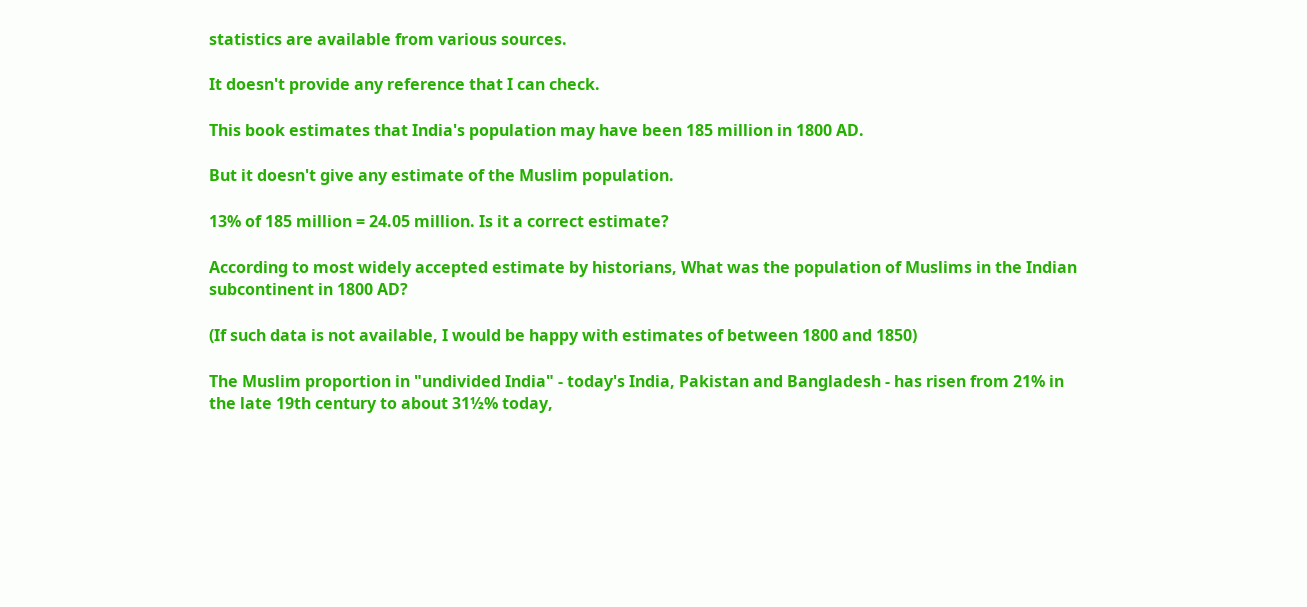statistics are available from various sources.

It doesn't provide any reference that I can check.

This book estimates that India's population may have been 185 million in 1800 AD.

But it doesn't give any estimate of the Muslim population.

13% of 185 million = 24.05 million. Is it a correct estimate?

According to most widely accepted estimate by historians, What was the population of Muslims in the Indian subcontinent in 1800 AD?

(If such data is not available, I would be happy with estimates of between 1800 and 1850)

The Muslim proportion in "undivided India" - today's India, Pakistan and Bangladesh - has risen from 21% in the late 19th century to about 31½% today,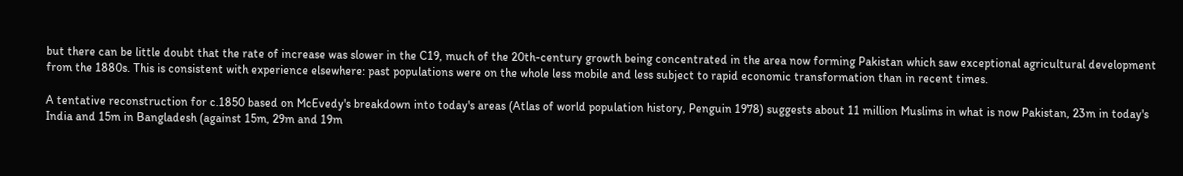but there can be little doubt that the rate of increase was slower in the C19, much of the 20th-century growth being concentrated in the area now forming Pakistan which saw exceptional agricultural development from the 1880s. This is consistent with experience elsewhere: past populations were on the whole less mobile and less subject to rapid economic transformation than in recent times.

A tentative reconstruction for c.1850 based on McEvedy's breakdown into today's areas (Atlas of world population history, Penguin 1978) suggests about 11 million Muslims in what is now Pakistan, 23m in today's India and 15m in Bangladesh (against 15m, 29m and 19m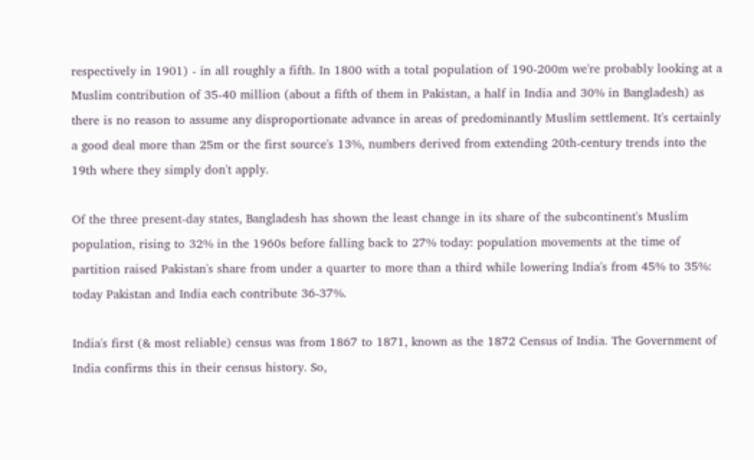respectively in 1901) - in all roughly a fifth. In 1800 with a total population of 190-200m we're probably looking at a Muslim contribution of 35-40 million (about a fifth of them in Pakistan, a half in India and 30% in Bangladesh) as there is no reason to assume any disproportionate advance in areas of predominantly Muslim settlement. It's certainly a good deal more than 25m or the first source's 13%, numbers derived from extending 20th-century trends into the 19th where they simply don't apply.

Of the three present-day states, Bangladesh has shown the least change in its share of the subcontinent's Muslim population, rising to 32% in the 1960s before falling back to 27% today: population movements at the time of partition raised Pakistan's share from under a quarter to more than a third while lowering India's from 45% to 35%: today Pakistan and India each contribute 36-37%.

India's first (& most reliable) census was from 1867 to 1871, known as the 1872 Census of India. The Government of India confirms this in their census history. So,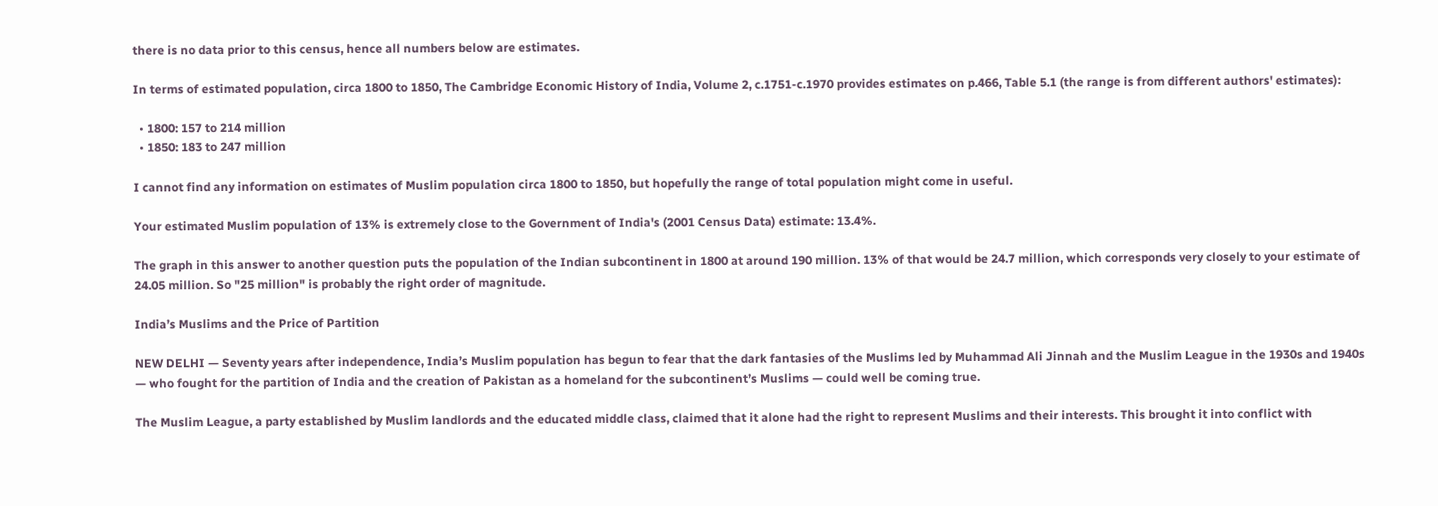there is no data prior to this census, hence all numbers below are estimates.

In terms of estimated population, circa 1800 to 1850, The Cambridge Economic History of India, Volume 2, c.1751-c.1970 provides estimates on p.466, Table 5.1 (the range is from different authors' estimates):

  • 1800: 157 to 214 million
  • 1850: 183 to 247 million

I cannot find any information on estimates of Muslim population circa 1800 to 1850, but hopefully the range of total population might come in useful.

Your estimated Muslim population of 13% is extremely close to the Government of India's (2001 Census Data) estimate: 13.4%.

The graph in this answer to another question puts the population of the Indian subcontinent in 1800 at around 190 million. 13% of that would be 24.7 million, which corresponds very closely to your estimate of 24.05 million. So "25 million" is probably the right order of magnitude.

India’s Muslims and the Price of Partition

NEW DELHI — Seventy years after independence, India’s Muslim population has begun to fear that the dark fantasies of the Muslims led by Muhammad Ali Jinnah and the Muslim League in the 1930s and 1940s — who fought for the partition of India and the creation of Pakistan as a homeland for the subcontinent’s Muslims — could well be coming true.

The Muslim League, a party established by Muslim landlords and the educated middle class, claimed that it alone had the right to represent Muslims and their interests. This brought it into conflict with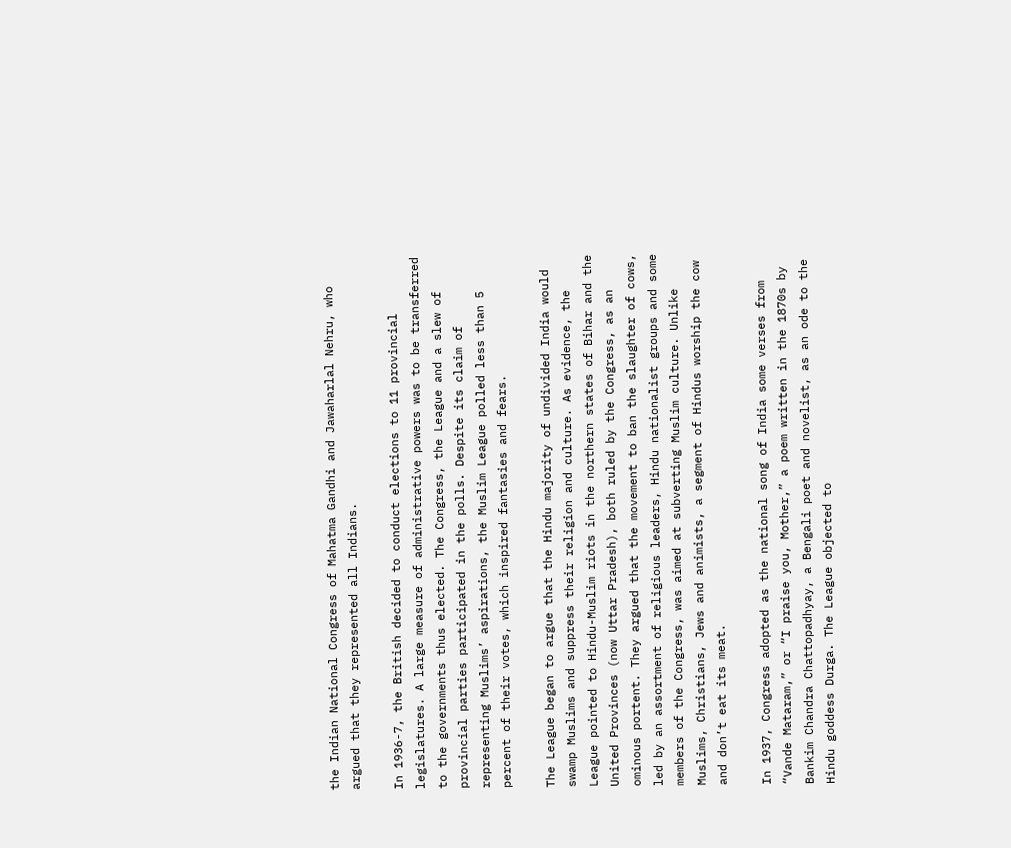the Indian National Congress of Mahatma Gandhi and Jawaharlal Nehru, who argued that they represented all Indians.

In 1936-7, the British decided to conduct elections to 11 provincial legislatures. A large measure of administrative powers was to be transferred to the governments thus elected. The Congress, the League and a slew of provincial parties participated in the polls. Despite its claim of representing Muslims’ aspirations, the Muslim League polled less than 5 percent of their votes, which inspired fantasies and fears.

The League began to argue that the Hindu majority of undivided India would swamp Muslims and suppress their religion and culture. As evidence, the League pointed to Hindu-Muslim riots in the northern states of Bihar and the United Provinces (now Uttar Pradesh), both ruled by the Congress, as an ominous portent. They argued that the movement to ban the slaughter of cows, led by an assortment of religious leaders, Hindu nationalist groups and some members of the Congress, was aimed at subverting Muslim culture. Unlike Muslims, Christians, Jews and animists, a segment of Hindus worship the cow and don’t eat its meat.

In 1937, Congress adopted as the national song of India some verses from “Vande Mataram,” or “I praise you, Mother,” a poem written in the 1870s by Bankim Chandra Chattopadhyay, a Bengali poet and novelist, as an ode to the Hindu goddess Durga. The League objected to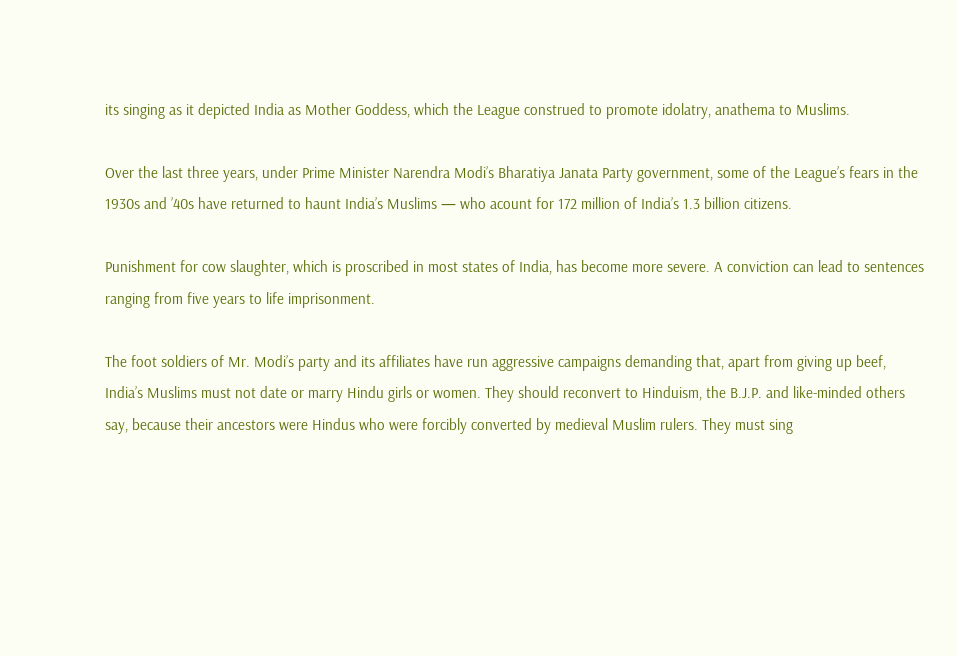its singing as it depicted India as Mother Goddess, which the League construed to promote idolatry, anathema to Muslims.

Over the last three years, under Prime Minister Narendra Modi’s Bharatiya Janata Party government, some of the League’s fears in the 1930s and ’40s have returned to haunt India’s Muslims — who acount for 172 million of India’s 1.3 billion citizens.

Punishment for cow slaughter, which is proscribed in most states of India, has become more severe. A conviction can lead to sentences ranging from five years to life imprisonment.

The foot soldiers of Mr. Modi’s party and its affiliates have run aggressive campaigns demanding that, apart from giving up beef, India’s Muslims must not date or marry Hindu girls or women. They should reconvert to Hinduism, the B.J.P. and like-minded others say, because their ancestors were Hindus who were forcibly converted by medieval Muslim rulers. They must sing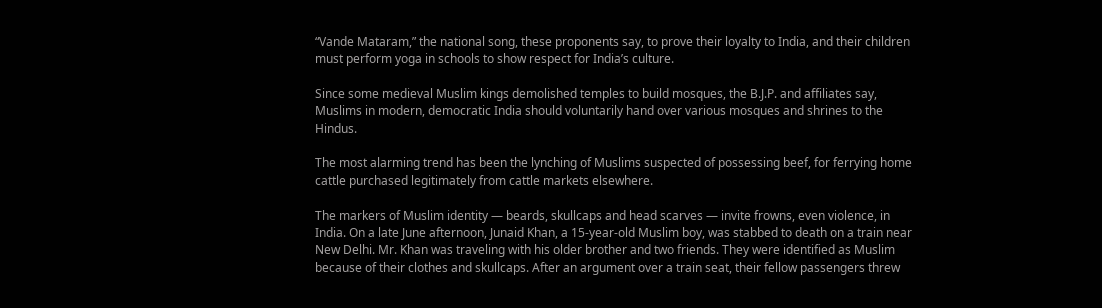“Vande Mataram,” the national song, these proponents say, to prove their loyalty to India, and their children must perform yoga in schools to show respect for India’s culture.

Since some medieval Muslim kings demolished temples to build mosques, the B.J.P. and affiliates say, Muslims in modern, democratic India should voluntarily hand over various mosques and shrines to the Hindus.

The most alarming trend has been the lynching of Muslims suspected of possessing beef, for ferrying home cattle purchased legitimately from cattle markets elsewhere.

The markers of Muslim identity — beards, skullcaps and head scarves — invite frowns, even violence, in India. On a late June afternoon, Junaid Khan, a 15-year-old Muslim boy, was stabbed to death on a train near New Delhi. Mr. Khan was traveling with his older brother and two friends. They were identified as Muslim because of their clothes and skullcaps. After an argument over a train seat, their fellow passengers threw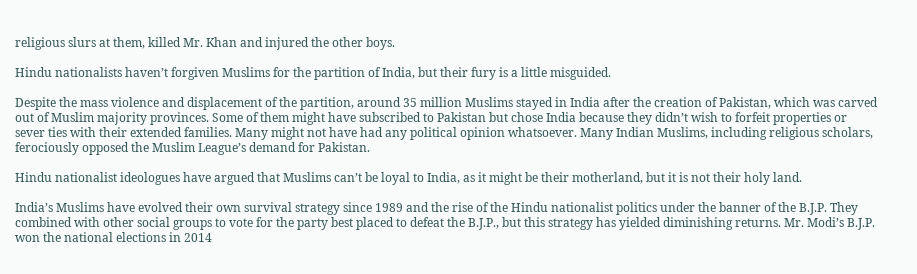religious slurs at them, killed Mr. Khan and injured the other boys.

Hindu nationalists haven’t forgiven Muslims for the partition of India, but their fury is a little misguided.

Despite the mass violence and displacement of the partition, around 35 million Muslims stayed in India after the creation of Pakistan, which was carved out of Muslim majority provinces. Some of them might have subscribed to Pakistan but chose India because they didn’t wish to forfeit properties or sever ties with their extended families. Many might not have had any political opinion whatsoever. Many Indian Muslims, including religious scholars, ferociously opposed the Muslim League’s demand for Pakistan.

Hindu nationalist ideologues have argued that Muslims can’t be loyal to India, as it might be their motherland, but it is not their holy land.

India’s Muslims have evolved their own survival strategy since 1989 and the rise of the Hindu nationalist politics under the banner of the B.J.P. They combined with other social groups to vote for the party best placed to defeat the B.J.P., but this strategy has yielded diminishing returns. Mr. Modi’s B.J.P. won the national elections in 2014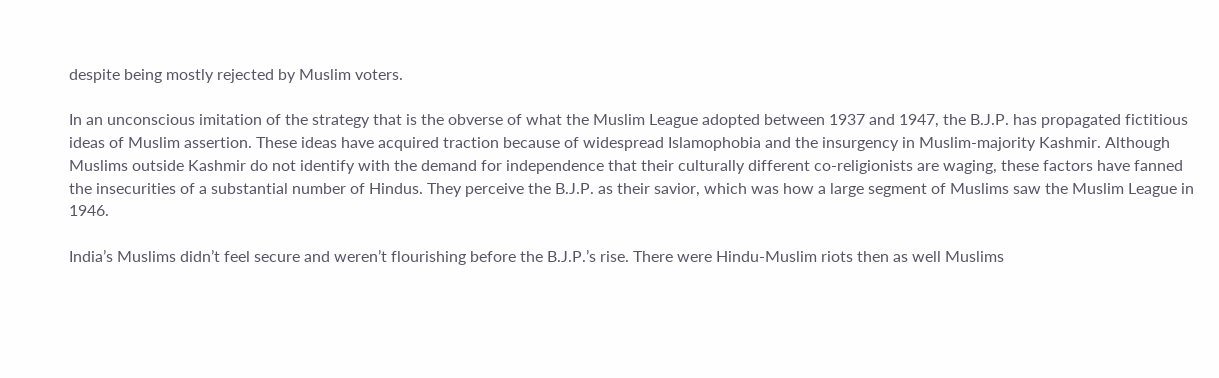despite being mostly rejected by Muslim voters.

In an unconscious imitation of the strategy that is the obverse of what the Muslim League adopted between 1937 and 1947, the B.J.P. has propagated fictitious ideas of Muslim assertion. These ideas have acquired traction because of widespread Islamophobia and the insurgency in Muslim-majority Kashmir. Although Muslims outside Kashmir do not identify with the demand for independence that their culturally different co-religionists are waging, these factors have fanned the insecurities of a substantial number of Hindus. They perceive the B.J.P. as their savior, which was how a large segment of Muslims saw the Muslim League in 1946.

India’s Muslims didn’t feel secure and weren’t flourishing before the B.J.P.’s rise. There were Hindu-Muslim riots then as well Muslims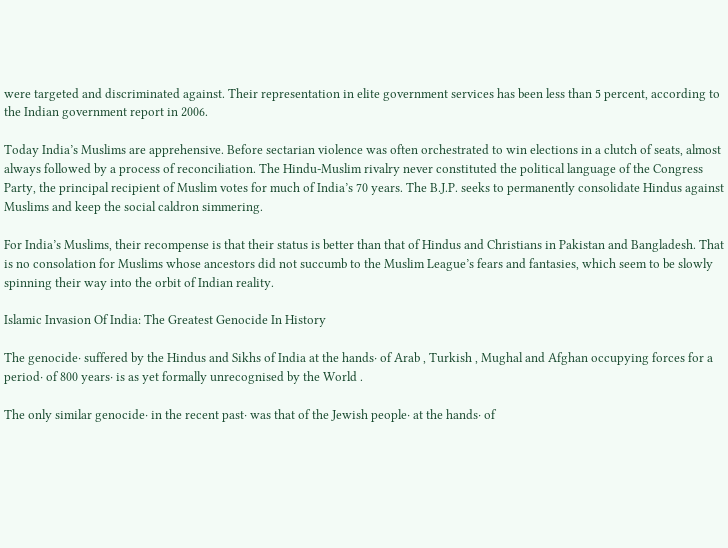were targeted and discriminated against. Their representation in elite government services has been less than 5 percent, according to the Indian government report in 2006.

Today India’s Muslims are apprehensive. Before sectarian violence was often orchestrated to win elections in a clutch of seats, almost always followed by a process of reconciliation. The Hindu-Muslim rivalry never constituted the political language of the Congress Party, the principal recipient of Muslim votes for much of India’s 70 years. The B.J.P. seeks to permanently consolidate Hindus against Muslims and keep the social caldron simmering.

For India’s Muslims, their recompense is that their status is better than that of Hindus and Christians in Pakistan and Bangladesh. That is no consolation for Muslims whose ancestors did not succumb to the Muslim League’s fears and fantasies, which seem to be slowly spinning their way into the orbit of Indian reality.

Islamic Invasion Of India: The Greatest Genocide In History

The genocide· suffered by the Hindus and Sikhs of India at the hands· of Arab , Turkish , Mughal and Afghan occupying forces for a period· of 800 years· is as yet formally unrecognised by the World .

The only similar genocide· in the recent past· was that of the Jewish people· at the hands· of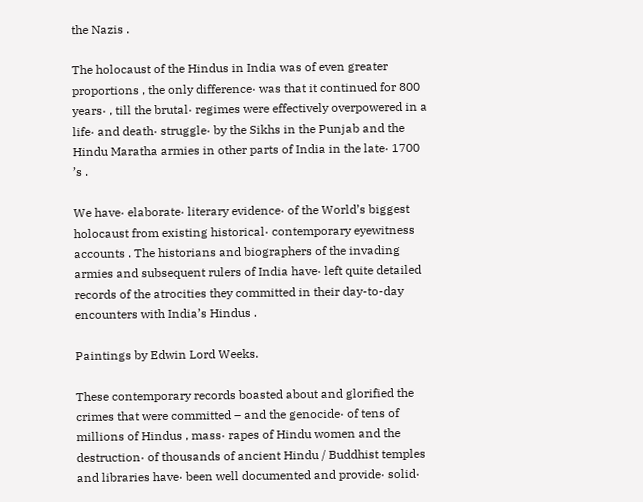the Nazis .

The holocaust of the Hindus in India was of even greater proportions , the only difference· was that it continued for 800 years· , till the brutal· regimes were effectively overpowered in a life· and death· struggle· by the Sikhs in the Punjab and the Hindu Maratha armies in other parts of India in the late· 1700 ’s .

We have· elaborate· literary evidence· of the World’s biggest holocaust from existing historical· contemporary eyewitness accounts . The historians and biographers of the invading armies and subsequent rulers of India have· left quite detailed records of the atrocities they committed in their day-to-day encounters with India’s Hindus .

Paintings by Edwin Lord Weeks.

These contemporary records boasted about and glorified the crimes that were committed – and the genocide· of tens of millions of Hindus , mass· rapes of Hindu women and the destruction· of thousands of ancient Hindu / Buddhist temples and libraries have· been well documented and provide· solid·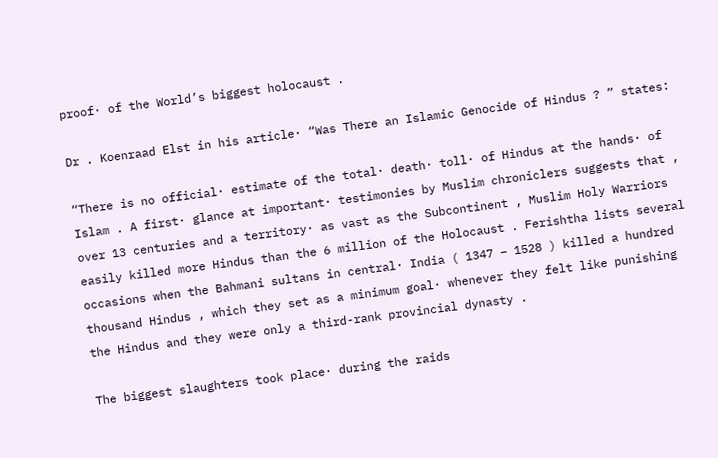proof· of the World’s biggest holocaust .

Dr . Koenraad Elst in his article· “Was There an Islamic Genocide of Hindus ? ” states:

“There is no official· estimate of the total· death· toll· of Hindus at the hands· of Islam . A first· glance at important· testimonies by Muslim chroniclers suggests that , over 13 centuries and a territory· as vast as the Subcontinent , Muslim Holy Warriors easily killed more Hindus than the 6 million of the Holocaust . Ferishtha lists several occasions when the Bahmani sultans in central· India ( 1347 – 1528 ) killed a hundred thousand Hindus , which they set as a minimum goal· whenever they felt like punishing the Hindus and they were only a third-rank provincial dynasty .

The biggest slaughters took place· during the raids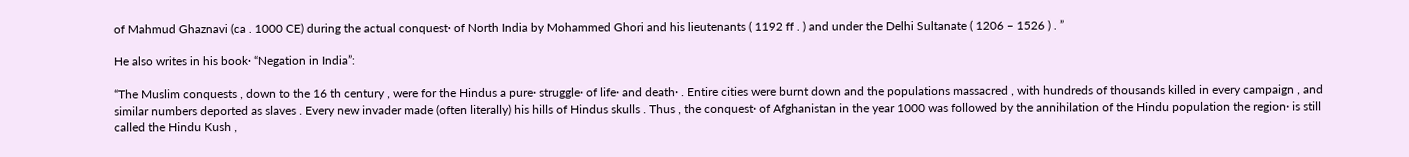of Mahmud Ghaznavi (ca . 1000 CE) during the actual conquest· of North India by Mohammed Ghori and his lieutenants ( 1192 ff . ) and under the Delhi Sultanate ( 1206 – 1526 ) . ”

He also writes in his book· “Negation in India”:

“The Muslim conquests , down to the 16 th century , were for the Hindus a pure· struggle· of life· and death· . Entire cities were burnt down and the populations massacred , with hundreds of thousands killed in every campaign , and similar numbers deported as slaves . Every new invader made (often literally) his hills of Hindus skulls . Thus , the conquest· of Afghanistan in the year 1000 was followed by the annihilation of the Hindu population the region· is still called the Hindu Kush ,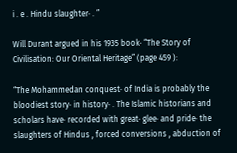i . e . Hindu slaughter· . ”

Will Durant argued in his 1935 book· “The Story of Civilisation: Our Oriental Heritage” (page 459 ):

“The Mohammedan conquest· of India is probably the bloodiest story· in history· . The Islamic historians and scholars have· recorded with great· glee· and pride· the slaughters of Hindus , forced conversions , abduction of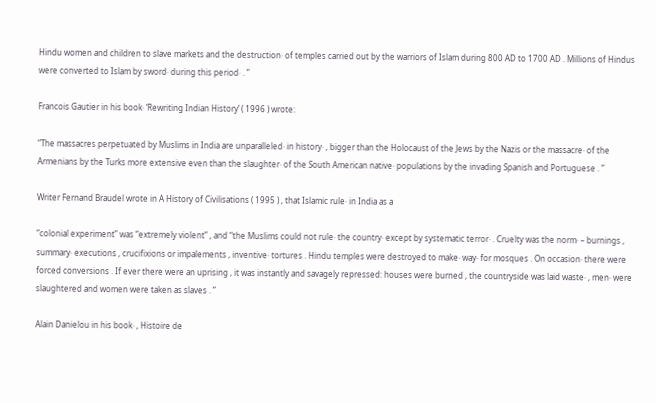Hindu women and children to slave markets and the destruction· of temples carried out by the warriors of Islam during 800 AD to 1700 AD . Millions of Hindus were converted to Islam by sword· during this period· . ”

Francois Gautier in his book· ‘Rewriting Indian History’ ( 1996 ) wrote:

“The massacres perpetuated by Muslims in India are unparalleled· in history· , bigger than the Holocaust of the Jews by the Nazis or the massacre· of the Armenians by the Turks more extensive even than the slaughter· of the South American native· populations by the invading Spanish and Portuguese . ”

Writer Fernand Braudel wrote in A History of Civilisations ( 1995 ) , that Islamic rule· in India as a

“colonial experiment” was “extremely violent” , and “the Muslims could not rule· the country· except by systematic terror· . Cruelty was the norm· – burnings , summary· executions , crucifixions or impalements , inventive· tortures . Hindu temples were destroyed to make· way· for mosques . On occasion· there were forced conversions . If ever there were an uprising , it was instantly and savagely repressed: houses were burned , the countryside was laid waste· , men· were slaughtered and women were taken as slaves . ”

Alain Danielou in his book· , Histoire de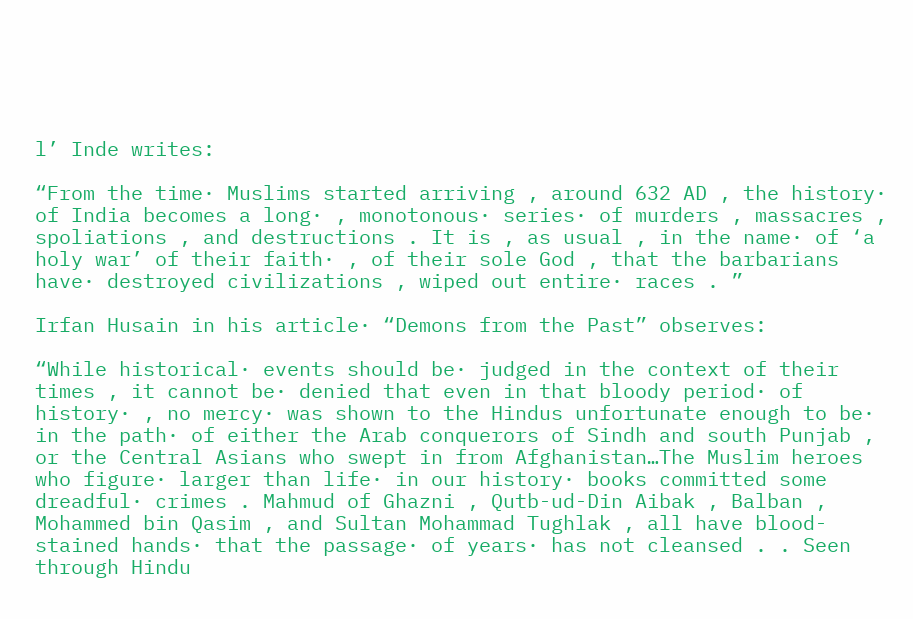l’ Inde writes:

“From the time· Muslims started arriving , around 632 AD , the history· of India becomes a long· , monotonous· series· of murders , massacres , spoliations , and destructions . It is , as usual , in the name· of ‘a holy war’ of their faith· , of their sole God , that the barbarians have· destroyed civilizations , wiped out entire· races . ”

Irfan Husain in his article· “Demons from the Past” observes:

“While historical· events should be· judged in the context of their times , it cannot be· denied that even in that bloody period· of history· , no mercy· was shown to the Hindus unfortunate enough to be· in the path· of either the Arab conquerors of Sindh and south Punjab , or the Central Asians who swept in from Afghanistan…The Muslim heroes who figure· larger than life· in our history· books committed some dreadful· crimes . Mahmud of Ghazni , Qutb-ud-Din Aibak , Balban , Mohammed bin Qasim , and Sultan Mohammad Tughlak , all have blood-stained hands· that the passage· of years· has not cleansed . . Seen through Hindu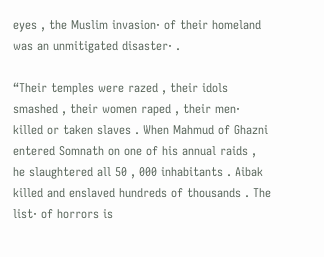eyes , the Muslim invasion· of their homeland was an unmitigated disaster· .

“Their temples were razed , their idols smashed , their women raped , their men· killed or taken slaves . When Mahmud of Ghazni entered Somnath on one of his annual raids , he slaughtered all 50 , 000 inhabitants . Aibak killed and enslaved hundreds of thousands . The list· of horrors is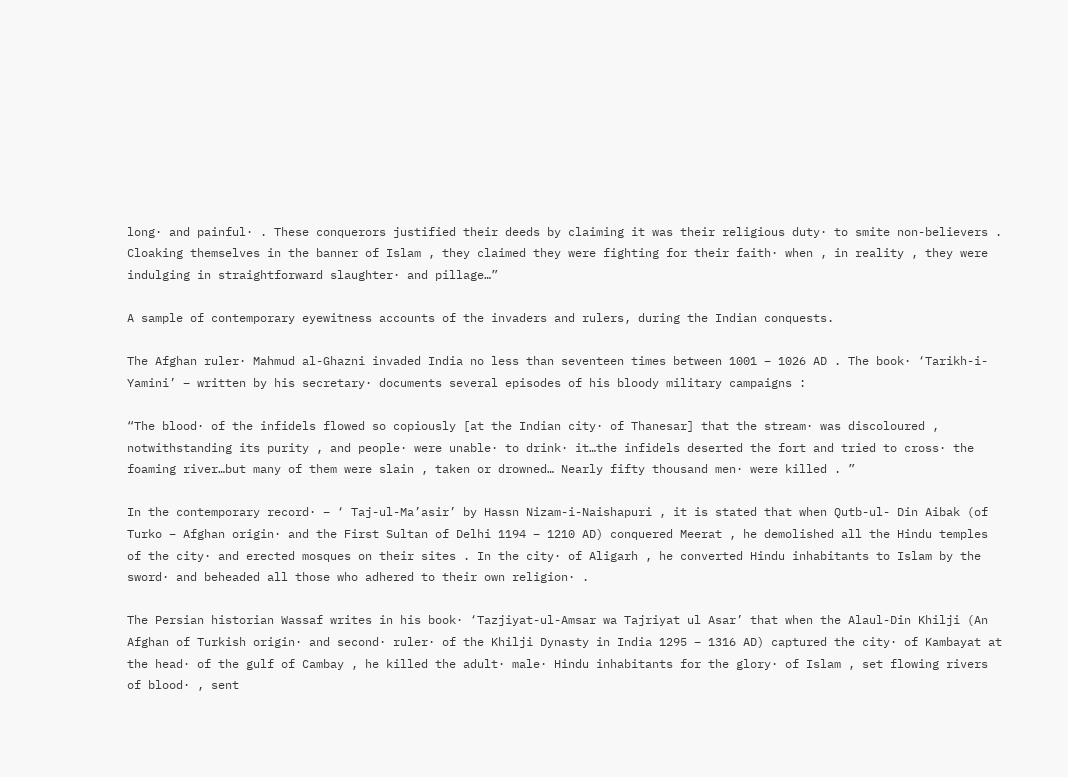long· and painful· . These conquerors justified their deeds by claiming it was their religious duty· to smite non-believers . Cloaking themselves in the banner of Islam , they claimed they were fighting for their faith· when , in reality , they were indulging in straightforward slaughter· and pillage…”

A sample of contemporary eyewitness accounts of the invaders and rulers, during the Indian conquests.

The Afghan ruler· Mahmud al-Ghazni invaded India no less than seventeen times between 1001 – 1026 AD . The book· ‘Tarikh-i-Yamini’ – written by his secretary· documents several episodes of his bloody military campaigns :

“The blood· of the infidels flowed so copiously [at the Indian city· of Thanesar] that the stream· was discoloured , notwithstanding its purity , and people· were unable· to drink· it…the infidels deserted the fort and tried to cross· the foaming river…but many of them were slain , taken or drowned… Nearly fifty thousand men· were killed . ”

In the contemporary record· – ‘ Taj-ul-Ma’asir’ by Hassn Nizam-i-Naishapuri , it is stated that when Qutb-ul- Din Aibak (of Turko – Afghan origin· and the First Sultan of Delhi 1194 – 1210 AD) conquered Meerat , he demolished all the Hindu temples of the city· and erected mosques on their sites . In the city· of Aligarh , he converted Hindu inhabitants to Islam by the sword· and beheaded all those who adhered to their own religion· .

The Persian historian Wassaf writes in his book· ‘Tazjiyat-ul-Amsar wa Tajriyat ul Asar’ that when the Alaul-Din Khilji (An Afghan of Turkish origin· and second· ruler· of the Khilji Dynasty in India 1295 – 1316 AD) captured the city· of Kambayat at the head· of the gulf of Cambay , he killed the adult· male· Hindu inhabitants for the glory· of Islam , set flowing rivers of blood· , sent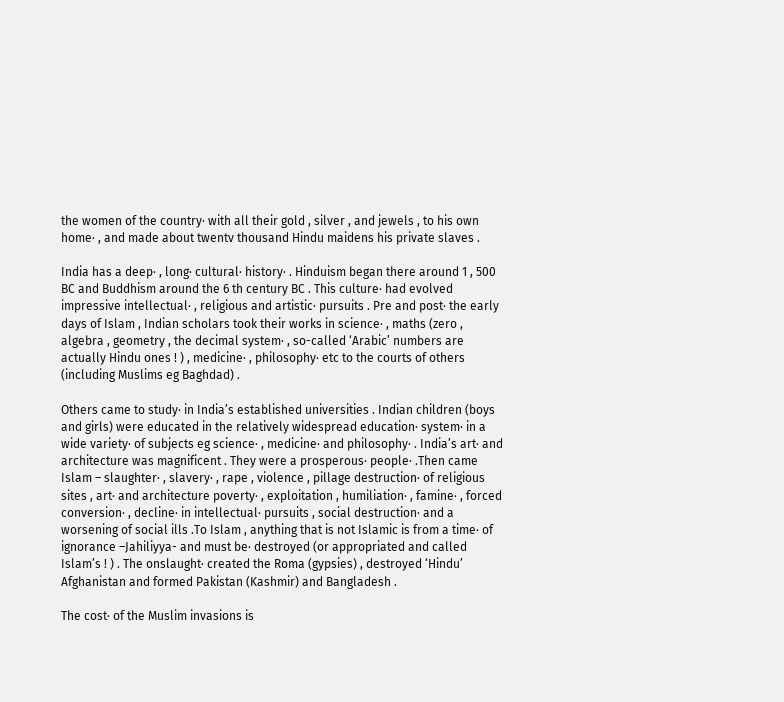the women of the country· with all their gold , silver , and jewels , to his own home· , and made about twentv thousand Hindu maidens his private slaves .

India has a deep· , long· cultural· history· . Hinduism began there around 1 , 500 BC and Buddhism around the 6 th century BC . This culture· had evolved impressive intellectual· , religious and artistic· pursuits . Pre and post· the early days of Islam , Indian scholars took their works in science· , maths (zero , algebra , geometry , the decimal system· , so-called ‘Arabic’ numbers are actually Hindu ones ! ) , medicine· , philosophy· etc to the courts of others (including Muslims eg Baghdad) .

Others came to study· in India’s established universities . Indian children (boys and girls) were educated in the relatively widespread education· system· in a wide variety· of subjects eg science· , medicine· and philosophy· . India’s art· and architecture was magnificent . They were a prosperous· people· .Then came Islam – slaughter· , slavery· , rape , violence , pillage destruction· of religious sites , art· and architecture poverty· , exploitation , humiliation· , famine· , forced conversion· , decline· in intellectual· pursuits , social destruction· and a worsening of social ills .To Islam , anything that is not Islamic is from a time· of ignorance –Jahiliyya- and must be· destroyed (or appropriated and called Islam’s ! ) . The onslaught· created the Roma (gypsies) , destroyed ‘Hindu’ Afghanistan and formed Pakistan (Kashmir) and Bangladesh .

The cost· of the Muslim invasions is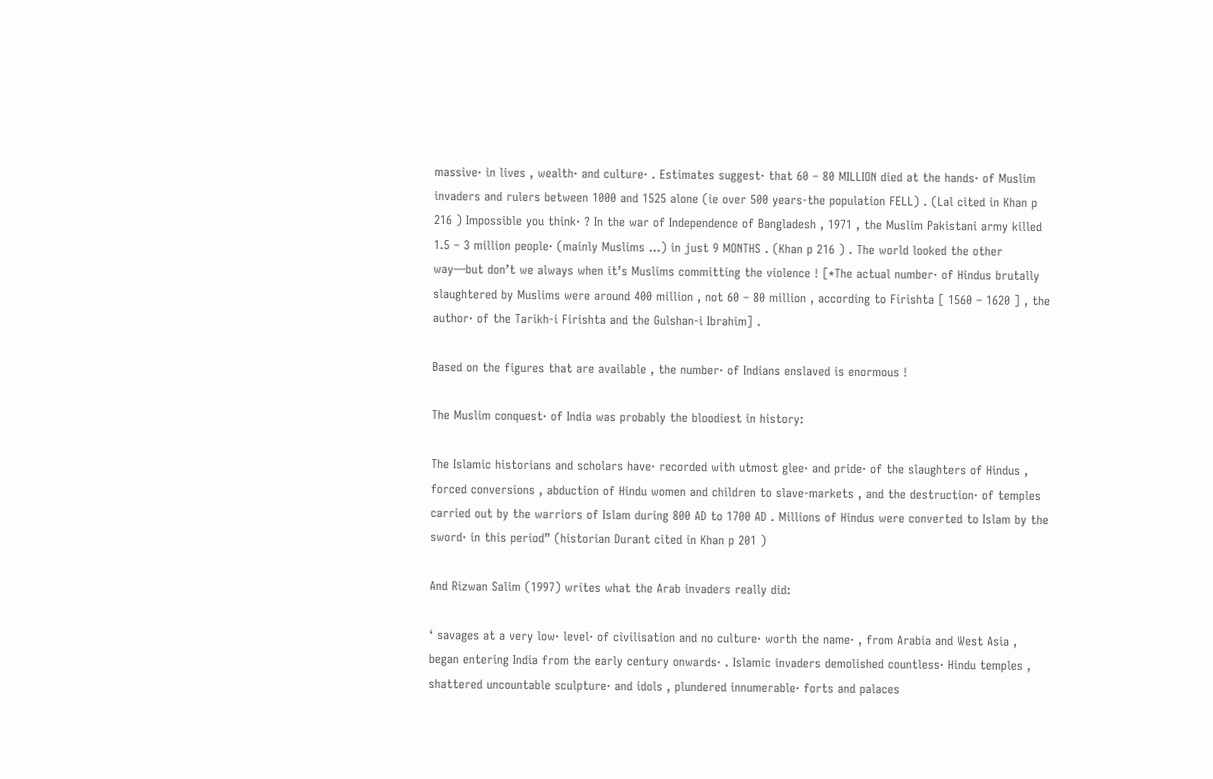massive· in lives , wealth· and culture· . Estimates suggest· that 60 – 80 MILLION died at the hands· of Muslim invaders and rulers between 1000 and 1525 alone (ie over 500 years-the population FELL) . (Lal cited in Khan p 216 ) Impossible you think· ? In the war of Independence of Bangladesh , 1971 , the Muslim Pakistani army killed 1.5 – 3 million people· (mainly Muslims …) in just 9 MONTHS . (Khan p 216 ) . The world looked the other way—but don’t we always when it’s Muslims committing the violence ! [*The actual number· of Hindus brutally slaughtered by Muslims were around 400 million , not 60 – 80 million , according to Firishta [ 1560 – 1620 ] , the author· of the Tarikh-i Firishta and the Gulshan-i Ibrahim] .

Based on the figures that are available , the number· of Indians enslaved is enormous !

The Muslim conquest· of India was probably the bloodiest in history:

The Islamic historians and scholars have· recorded with utmost glee· and pride· of the slaughters of Hindus , forced conversions , abduction of Hindu women and children to slave-markets , and the destruction· of temples carried out by the warriors of Islam during 800 AD to 1700 AD . Millions of Hindus were converted to Islam by the sword· in this period” (historian Durant cited in Khan p 201 )

And Rizwan Salim (1997) writes what the Arab invaders really did:

‘ savages at a very low· level· of civilisation and no culture· worth the name· , from Arabia and West Asia , began entering India from the early century onwards· . Islamic invaders demolished countless· Hindu temples , shattered uncountable sculpture· and idols , plundered innumerable· forts and palaces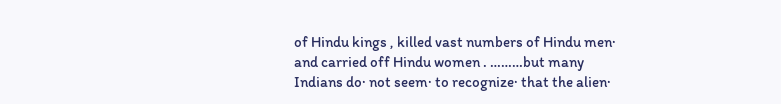of Hindu kings , killed vast numbers of Hindu men· and carried off Hindu women . ………but many Indians do· not seem· to recognize· that the alien·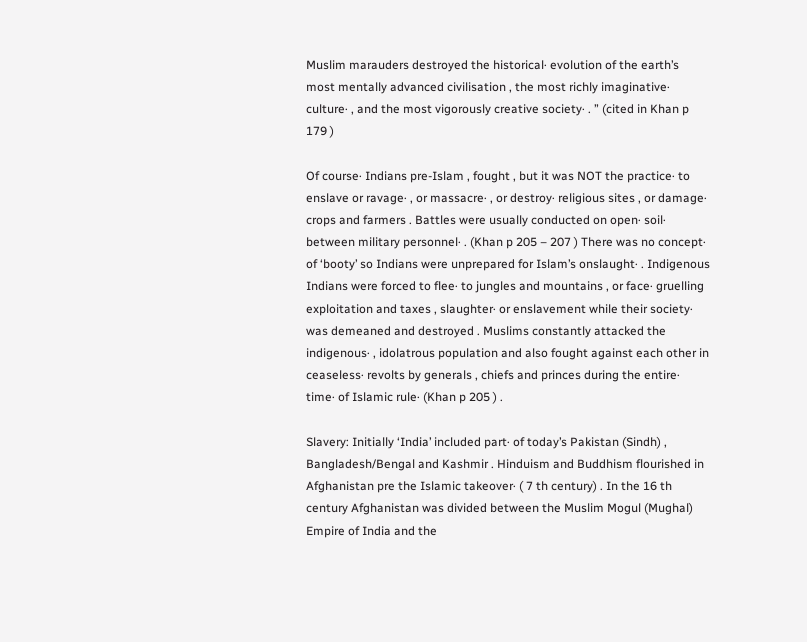Muslim marauders destroyed the historical· evolution of the earth’s most mentally advanced civilisation , the most richly imaginative· culture· , and the most vigorously creative society· . ” (cited in Khan p 179 )

Of course· Indians pre-Islam , fought , but it was NOT the practice· to enslave or ravage· , or massacre· , or destroy· religious sites , or damage· crops and farmers . Battles were usually conducted on open· soil· between military personnel· . (Khan p 205 – 207 ) There was no concept· of ‘booty’ so Indians were unprepared for Islam’s onslaught· . Indigenous Indians were forced to flee· to jungles and mountains , or face· gruelling exploitation and taxes , slaughter· or enslavement while their society· was demeaned and destroyed . Muslims constantly attacked the indigenous· , idolatrous population and also fought against each other in ceaseless· revolts by generals , chiefs and princes during the entire· time· of Islamic rule· (Khan p 205 ) .

Slavery: Initially ‘India’ included part· of today’s Pakistan (Sindh) , Bangladesh/Bengal and Kashmir . Hinduism and Buddhism flourished in Afghanistan pre the Islamic takeover· ( 7 th century) . In the 16 th century Afghanistan was divided between the Muslim Mogul (Mughal) Empire of India and the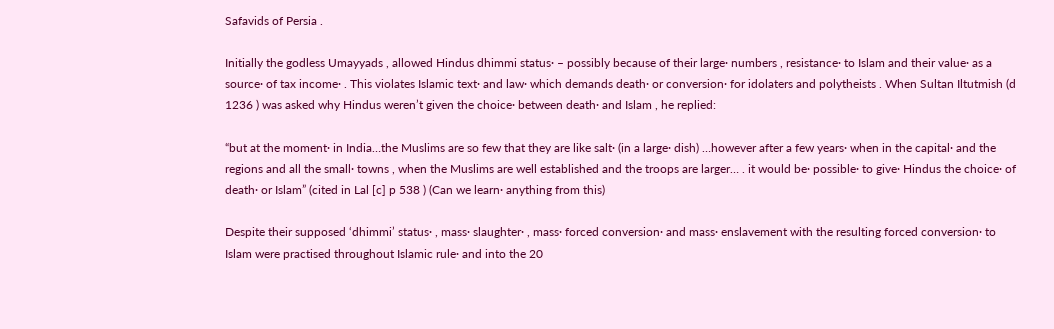Safavids of Persia .

Initially the godless Umayyads , allowed Hindus dhimmi status· – possibly because of their large· numbers , resistance· to Islam and their value· as a source· of tax income· . This violates Islamic text· and law· which demands death· or conversion· for idolaters and polytheists . When Sultan Iltutmish (d 1236 ) was asked why Hindus weren’t given the choice· between death· and Islam , he replied:

“but at the moment· in India…the Muslims are so few that they are like salt· (in a large· dish) …however after a few years· when in the capital· and the regions and all the small· towns , when the Muslims are well established and the troops are larger… . it would be· possible· to give· Hindus the choice· of death· or Islam” (cited in Lal [c] p 538 ) (Can we learn· anything from this)

Despite their supposed ‘dhimmi’ status· , mass· slaughter· , mass· forced conversion· and mass· enslavement with the resulting forced conversion· to Islam were practised throughout Islamic rule· and into the 20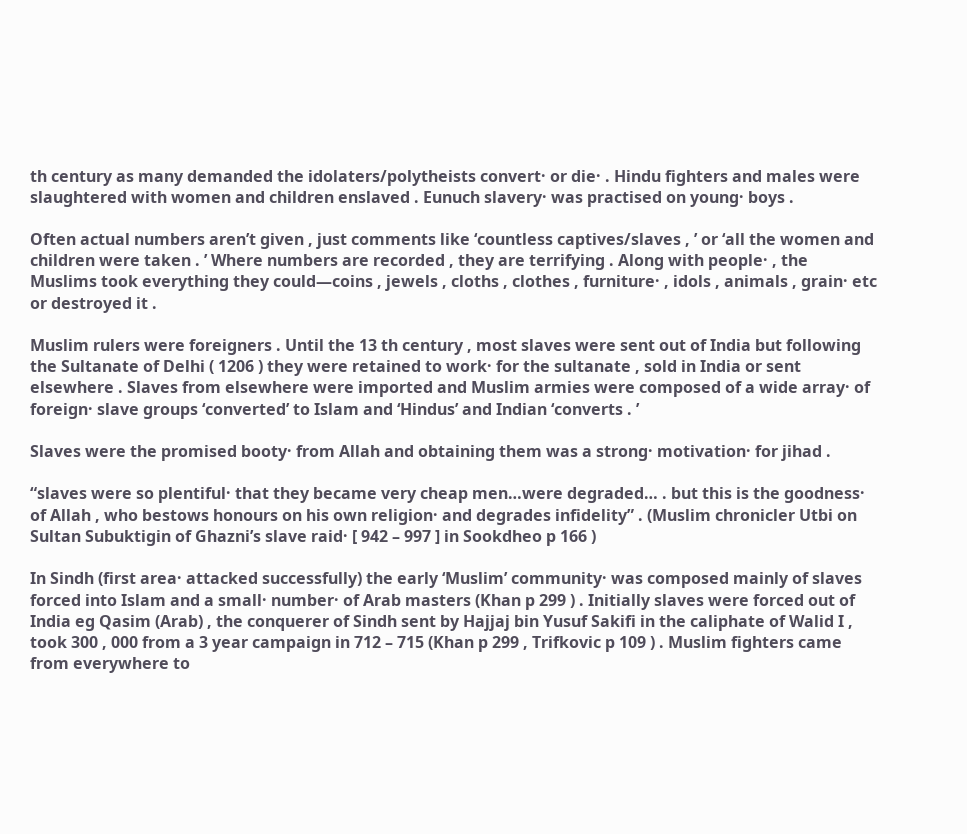th century as many demanded the idolaters/polytheists convert· or die· . Hindu fighters and males were slaughtered with women and children enslaved . Eunuch slavery· was practised on young· boys .

Often actual numbers aren’t given , just comments like ‘countless captives/slaves , ’ or ‘all the women and children were taken . ’ Where numbers are recorded , they are terrifying . Along with people· , the Muslims took everything they could—coins , jewels , cloths , clothes , furniture· , idols , animals , grain· etc or destroyed it .

Muslim rulers were foreigners . Until the 13 th century , most slaves were sent out of India but following the Sultanate of Delhi ( 1206 ) they were retained to work· for the sultanate , sold in India or sent elsewhere . Slaves from elsewhere were imported and Muslim armies were composed of a wide array· of foreign· slave groups ‘converted’ to Islam and ‘Hindus’ and Indian ‘converts . ’

Slaves were the promised booty· from Allah and obtaining them was a strong· motivation· for jihad .

“slaves were so plentiful· that they became very cheap men…were degraded… . but this is the goodness· of Allah , who bestows honours on his own religion· and degrades infidelity” . (Muslim chronicler Utbi on Sultan Subuktigin of Ghazni’s slave raid· [ 942 – 997 ] in Sookdheo p 166 )

In Sindh (first area· attacked successfully) the early ‘Muslim’ community· was composed mainly of slaves forced into Islam and a small· number· of Arab masters (Khan p 299 ) . Initially slaves were forced out of India eg Qasim (Arab) , the conquerer of Sindh sent by Hajjaj bin Yusuf Sakifi in the caliphate of Walid I , took 300 , 000 from a 3 year campaign in 712 – 715 (Khan p 299 , Trifkovic p 109 ) . Muslim fighters came from everywhere to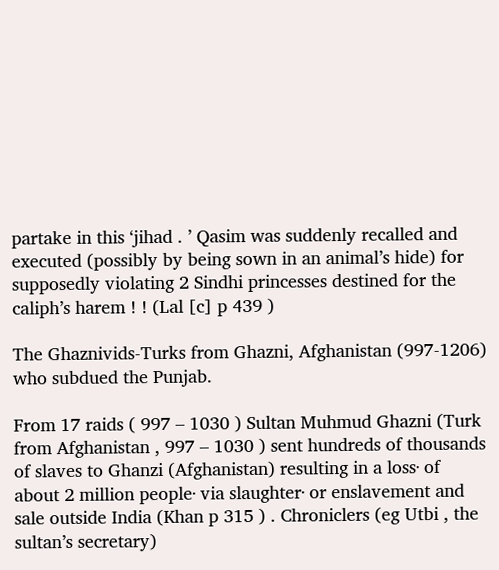partake in this ‘jihad . ’ Qasim was suddenly recalled and executed (possibly by being sown in an animal’s hide) for supposedly violating 2 Sindhi princesses destined for the caliph’s harem ! ! (Lal [c] p 439 )

The Ghaznivids-Turks from Ghazni, Afghanistan (997-1206) who subdued the Punjab.

From 17 raids ( 997 – 1030 ) Sultan Muhmud Ghazni (Turk from Afghanistan , 997 – 1030 ) sent hundreds of thousands of slaves to Ghanzi (Afghanistan) resulting in a loss· of about 2 million people· via slaughter· or enslavement and sale outside India (Khan p 315 ) . Chroniclers (eg Utbi , the sultan’s secretary)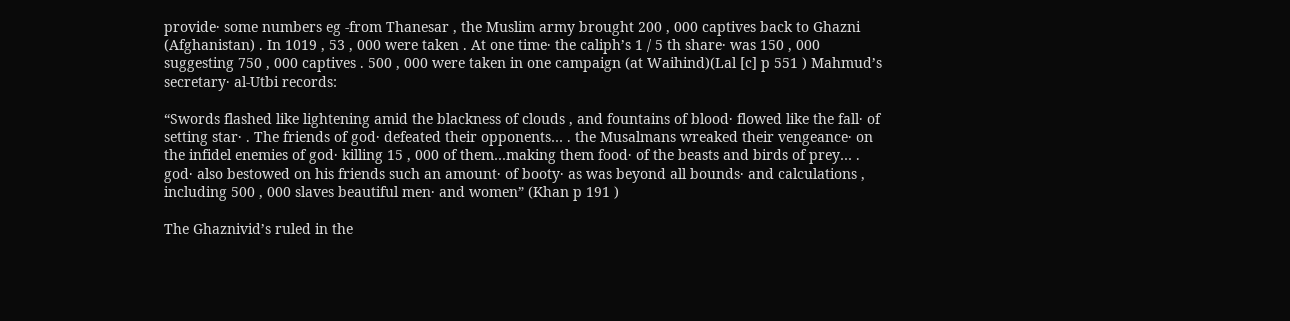provide· some numbers eg -from Thanesar , the Muslim army brought 200 , 000 captives back to Ghazni (Afghanistan) . In 1019 , 53 , 000 were taken . At one time· the caliph’s 1 / 5 th share· was 150 , 000 suggesting 750 , 000 captives . 500 , 000 were taken in one campaign (at Waihind)(Lal [c] p 551 ) Mahmud’s secretary· al-Utbi records:

“Swords flashed like lightening amid the blackness of clouds , and fountains of blood· flowed like the fall· of setting star· . The friends of god· defeated their opponents… . the Musalmans wreaked their vengeance· on the infidel enemies of god· killing 15 , 000 of them…making them food· of the beasts and birds of prey… . god· also bestowed on his friends such an amount· of booty· as was beyond all bounds· and calculations , including 500 , 000 slaves beautiful men· and women” (Khan p 191 )

The Ghaznivid’s ruled in the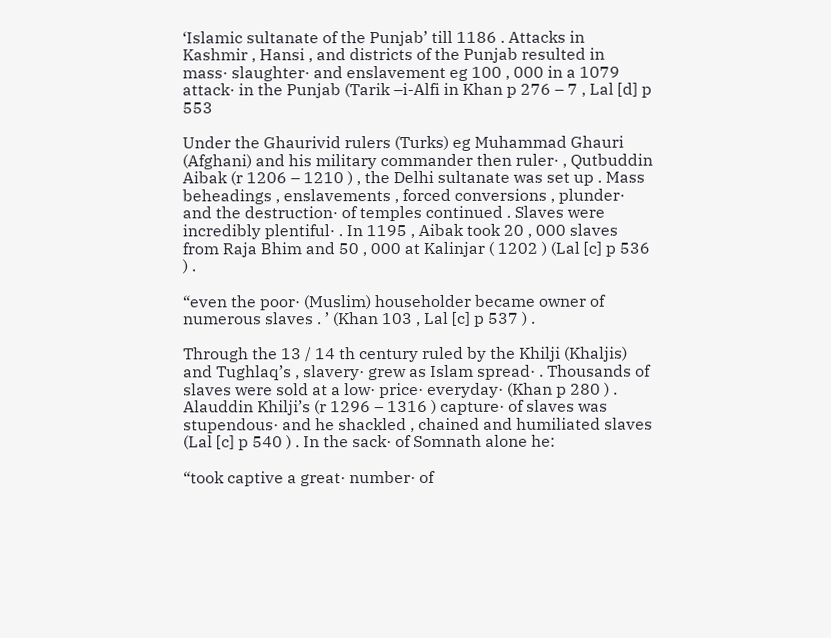‘Islamic sultanate of the Punjab’ till 1186 . Attacks in Kashmir , Hansi , and districts of the Punjab resulted in mass· slaughter· and enslavement eg 100 , 000 in a 1079 attack· in the Punjab (Tarik –i-Alfi in Khan p 276 – 7 , Lal [d] p 553

Under the Ghaurivid rulers (Turks) eg Muhammad Ghauri (Afghani) and his military commander then ruler· , Qutbuddin Aibak (r 1206 – 1210 ) , the Delhi sultanate was set up . Mass beheadings , enslavements , forced conversions , plunder· and the destruction· of temples continued . Slaves were incredibly plentiful· . In 1195 , Aibak took 20 , 000 slaves from Raja Bhim and 50 , 000 at Kalinjar ( 1202 ) (Lal [c] p 536 ) .

“even the poor· (Muslim) householder became owner of numerous slaves . ’ (Khan 103 , Lal [c] p 537 ) .

Through the 13 / 14 th century ruled by the Khilji (Khaljis) and Tughlaq’s , slavery· grew as Islam spread· . Thousands of slaves were sold at a low· price· everyday· (Khan p 280 ) . Alauddin Khilji’s (r 1296 – 1316 ) capture· of slaves was stupendous· and he shackled , chained and humiliated slaves (Lal [c] p 540 ) . In the sack· of Somnath alone he:

“took captive a great· number· of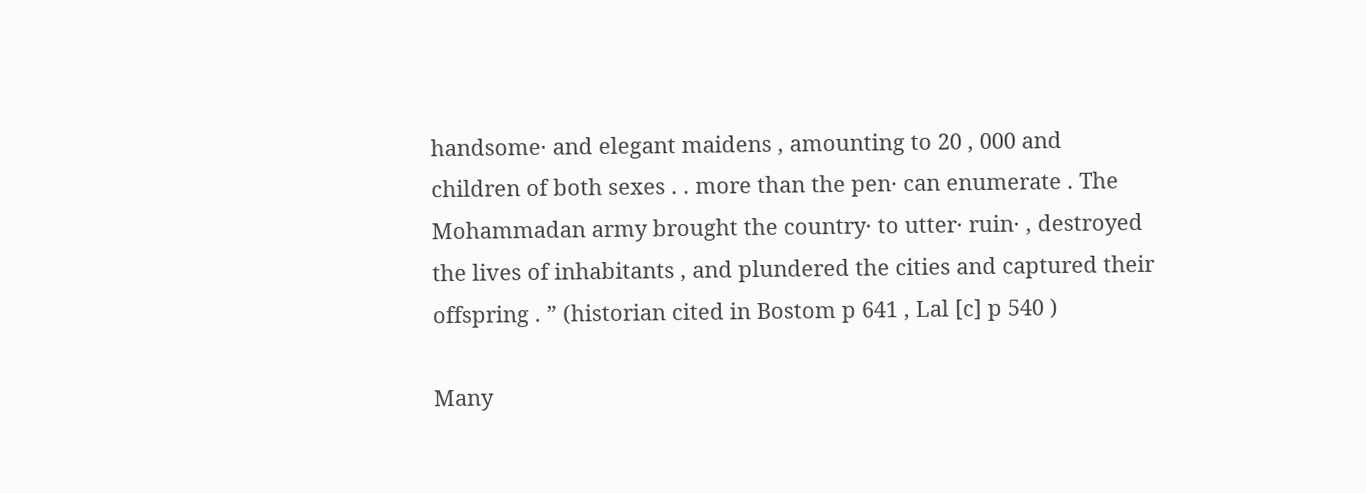handsome· and elegant maidens , amounting to 20 , 000 and children of both sexes . . more than the pen· can enumerate . The Mohammadan army brought the country· to utter· ruin· , destroyed the lives of inhabitants , and plundered the cities and captured their offspring . ” (historian cited in Bostom p 641 , Lal [c] p 540 )

Many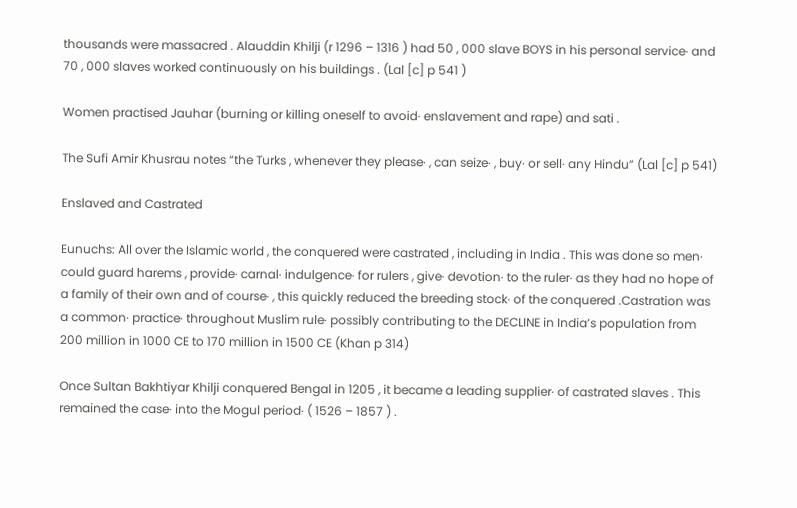thousands were massacred . Alauddin Khilji (r 1296 – 1316 ) had 50 , 000 slave BOYS in his personal service· and 70 , 000 slaves worked continuously on his buildings . (Lal [c] p 541 )

Women practised Jauhar (burning or killing oneself to avoid· enslavement and rape) and sati .

The Sufi Amir Khusrau notes “the Turks , whenever they please· , can seize· , buy· or sell· any Hindu” (Lal [c] p 541)

Enslaved and Castrated

Eunuchs: All over the Islamic world , the conquered were castrated , including in India . This was done so men· could guard harems , provide· carnal· indulgence· for rulers , give· devotion· to the ruler· as they had no hope of a family of their own and of course· , this quickly reduced the breeding stock· of the conquered .Castration was a common· practice· throughout Muslim rule· possibly contributing to the DECLINE in India’s population from 200 million in 1000 CE to 170 million in 1500 CE (Khan p 314)

Once Sultan Bakhtiyar Khilji conquered Bengal in 1205 , it became a leading supplier· of castrated slaves . This remained the case· into the Mogul period· ( 1526 – 1857 ) .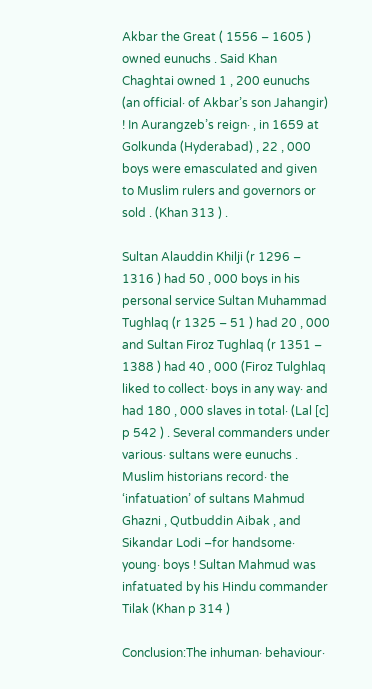Akbar the Great ( 1556 – 1605 ) owned eunuchs . Said Khan Chaghtai owned 1 , 200 eunuchs (an official· of Akbar’s son Jahangir) ! In Aurangzeb’s reign· , in 1659 at Golkunda (Hyderabad) , 22 , 000 boys were emasculated and given to Muslim rulers and governors or sold . (Khan 313 ) .

Sultan Alauddin Khilji (r 1296 – 1316 ) had 50 , 000 boys in his personal service Sultan Muhammad Tughlaq (r 1325 – 51 ) had 20 , 000 and Sultan Firoz Tughlaq (r 1351 – 1388 ) had 40 , 000 (Firoz Tulghlaq liked to collect· boys in any way· and had 180 , 000 slaves in total· (Lal [c] p 542 ) . Several commanders under various· sultans were eunuchs . Muslim historians record· the ‘infatuation’ of sultans Mahmud Ghazni , Qutbuddin Aibak , and Sikandar Lodi –for handsome· young· boys ! Sultan Mahmud was infatuated by his Hindu commander Tilak (Khan p 314 )

Conclusion:The inhuman· behaviour·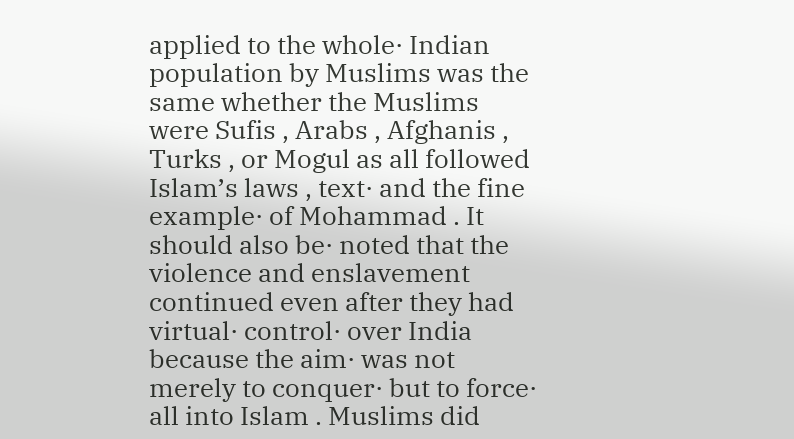applied to the whole· Indian population by Muslims was the same whether the Muslims were Sufis , Arabs , Afghanis , Turks , or Mogul as all followed Islam’s laws , text· and the fine example· of Mohammad . It should also be· noted that the violence and enslavement continued even after they had virtual· control· over India because the aim· was not merely to conquer· but to force· all into Islam . Muslims did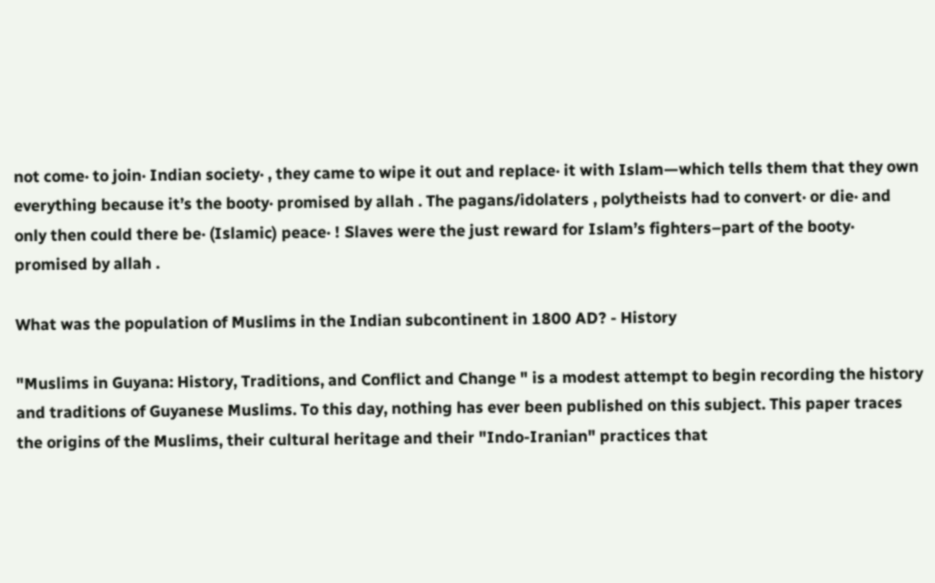not come· to join· Indian society· , they came to wipe it out and replace· it with Islam—which tells them that they own everything because it’s the booty· promised by allah . The pagans/idolaters , polytheists had to convert· or die· and only then could there be· (Islamic) peace· ! Slaves were the just reward for Islam’s fighters–part of the booty· promised by allah .

What was the population of Muslims in the Indian subcontinent in 1800 AD? - History

"Muslims in Guyana: History, Traditions, and Conflict and Change " is a modest attempt to begin recording the history and traditions of Guyanese Muslims. To this day, nothing has ever been published on this subject. This paper traces the origins of the Muslims, their cultural heritage and their "Indo-Iranian" practices that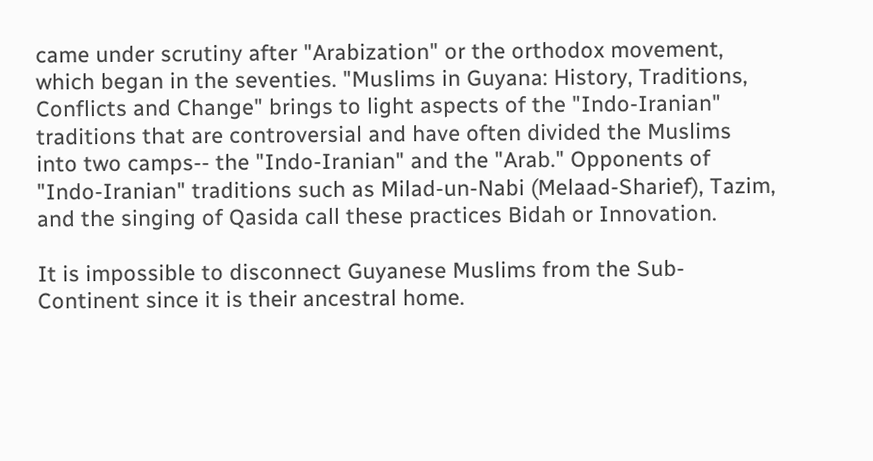came under scrutiny after "Arabization" or the orthodox movement, which began in the seventies. "Muslims in Guyana: History, Traditions, Conflicts and Change" brings to light aspects of the "Indo-Iranian" traditions that are controversial and have often divided the Muslims into two camps-- the "Indo-Iranian" and the "Arab." Opponents of "Indo-Iranian" traditions such as Milad-un-Nabi (Melaad-Sharief), Tazim, and the singing of Qasida call these practices Bidah or Innovation.

It is impossible to disconnect Guyanese Muslims from the Sub-Continent since it is their ancestral home.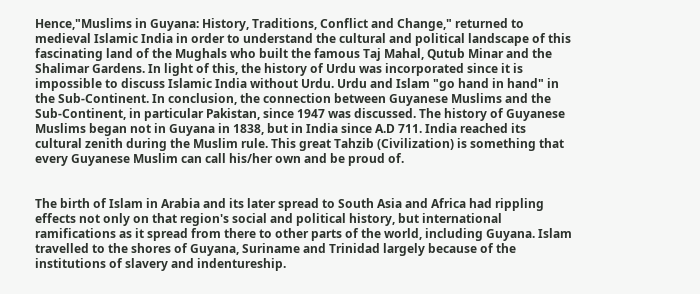Hence,"Muslims in Guyana: History, Traditions, Conflict and Change," returned to medieval Islamic India in order to understand the cultural and political landscape of this fascinating land of the Mughals who built the famous Taj Mahal, Qutub Minar and the Shalimar Gardens. In light of this, the history of Urdu was incorporated since it is impossible to discuss Islamic India without Urdu. Urdu and Islam "go hand in hand" in the Sub-Continent. In conclusion, the connection between Guyanese Muslims and the Sub-Continent, in particular Pakistan, since 1947 was discussed. The history of Guyanese Muslims began not in Guyana in 1838, but in India since A.D 711. India reached its cultural zenith during the Muslim rule. This great Tahzib (Civilization) is something that every Guyanese Muslim can call his/her own and be proud of.


The birth of Islam in Arabia and its later spread to South Asia and Africa had rippling effects not only on that region's social and political history, but international ramifications as it spread from there to other parts of the world, including Guyana. Islam travelled to the shores of Guyana, Suriname and Trinidad largely because of the institutions of slavery and indentureship.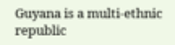Guyana is a multi-ethnic republic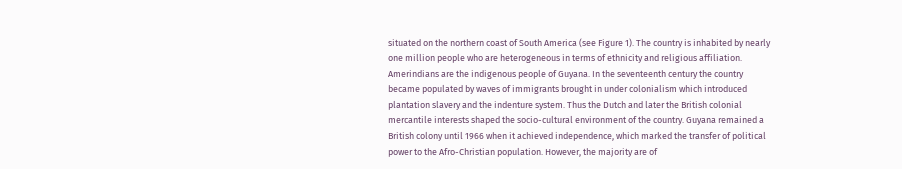situated on the northern coast of South America (see Figure 1). The country is inhabited by nearly one million people who are heterogeneous in terms of ethnicity and religious affiliation. Amerindians are the indigenous people of Guyana. In the seventeenth century the country became populated by waves of immigrants brought in under colonialism which introduced plantation slavery and the indenture system. Thus the Dutch and later the British colonial mercantile interests shaped the socio-cultural environment of the country. Guyana remained a British colony until 1966 when it achieved independence, which marked the transfer of political power to the Afro-Christian population. However, the majority are of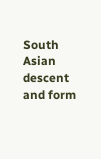South Asian descent and form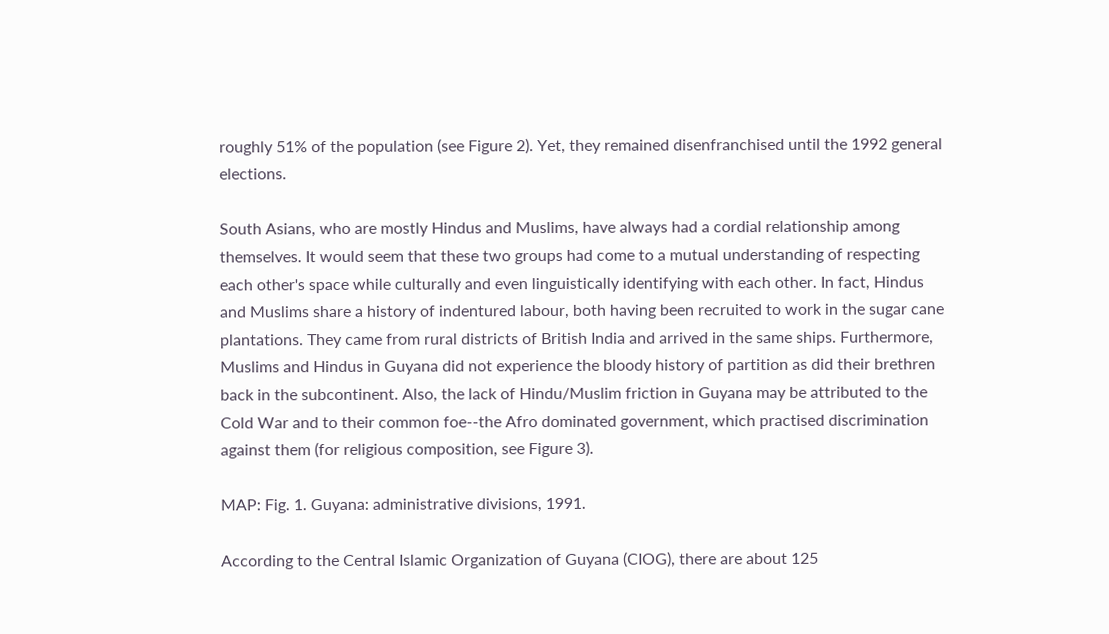roughly 51% of the population (see Figure 2). Yet, they remained disenfranchised until the 1992 general elections.

South Asians, who are mostly Hindus and Muslims, have always had a cordial relationship among themselves. It would seem that these two groups had come to a mutual understanding of respecting each other's space while culturally and even linguistically identifying with each other. In fact, Hindus and Muslims share a history of indentured labour, both having been recruited to work in the sugar cane plantations. They came from rural districts of British India and arrived in the same ships. Furthermore, Muslims and Hindus in Guyana did not experience the bloody history of partition as did their brethren back in the subcontinent. Also, the lack of Hindu/Muslim friction in Guyana may be attributed to the Cold War and to their common foe--the Afro dominated government, which practised discrimination against them (for religious composition, see Figure 3).

MAP: Fig. 1. Guyana: administrative divisions, 1991.

According to the Central Islamic Organization of Guyana (CIOG), there are about 125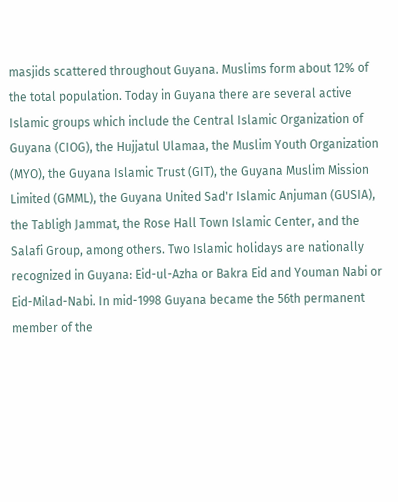masjids scattered throughout Guyana. Muslims form about 12% of the total population. Today in Guyana there are several active Islamic groups which include the Central Islamic Organization of Guyana (CIOG), the Hujjatul Ulamaa, the Muslim Youth Organization (MYO), the Guyana Islamic Trust (GIT), the Guyana Muslim Mission Limited (GMML), the Guyana United Sad'r Islamic Anjuman (GUSIA), the Tabligh Jammat, the Rose Hall Town Islamic Center, and the Salafi Group, among others. Two Islamic holidays are nationally recognized in Guyana: Eid-ul-Azha or Bakra Eid and Youman Nabi or Eid-Milad-Nabi. In mid-1998 Guyana became the 56th permanent member of the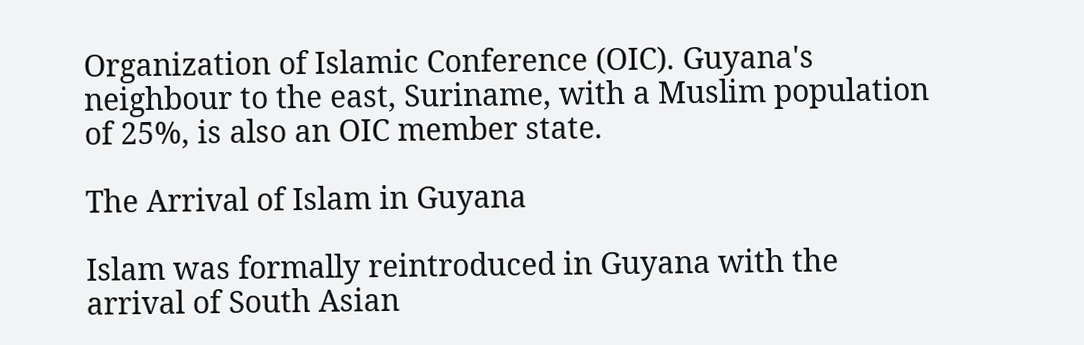Organization of Islamic Conference (OIC). Guyana's neighbour to the east, Suriname, with a Muslim population of 25%, is also an OIC member state.

The Arrival of Islam in Guyana

Islam was formally reintroduced in Guyana with the arrival of South Asian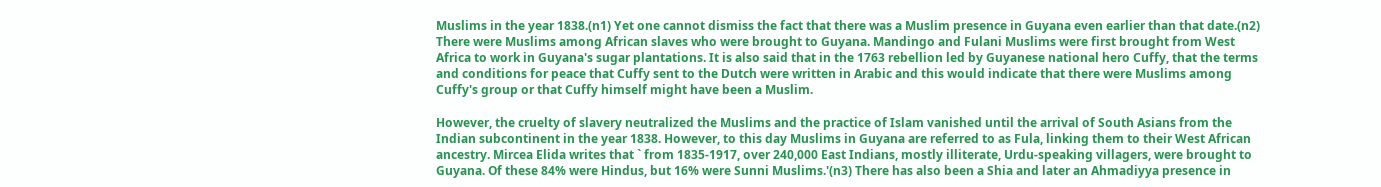Muslims in the year 1838.(n1) Yet one cannot dismiss the fact that there was a Muslim presence in Guyana even earlier than that date.(n2) There were Muslims among African slaves who were brought to Guyana. Mandingo and Fulani Muslims were first brought from West Africa to work in Guyana's sugar plantations. It is also said that in the 1763 rebellion led by Guyanese national hero Cuffy, that the terms and conditions for peace that Cuffy sent to the Dutch were written in Arabic and this would indicate that there were Muslims among Cuffy's group or that Cuffy himself might have been a Muslim.

However, the cruelty of slavery neutralized the Muslims and the practice of Islam vanished until the arrival of South Asians from the Indian subcontinent in the year 1838. However, to this day Muslims in Guyana are referred to as Fula, linking them to their West African ancestry. Mircea Elida writes that ` from 1835-1917, over 240,000 East Indians, mostly illiterate, Urdu-speaking villagers, were brought to Guyana. Of these 84% were Hindus, but 16% were Sunni Muslims.'(n3) There has also been a Shia and later an Ahmadiyya presence in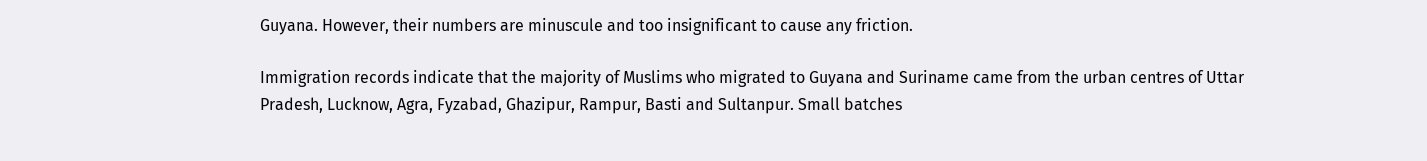Guyana. However, their numbers are minuscule and too insignificant to cause any friction.

Immigration records indicate that the majority of Muslims who migrated to Guyana and Suriname came from the urban centres of Uttar Pradesh, Lucknow, Agra, Fyzabad, Ghazipur, Rampur, Basti and Sultanpur. Small batches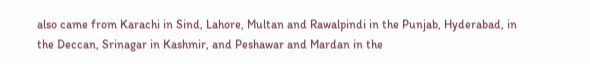also came from Karachi in Sind, Lahore, Multan and Rawalpindi in the Punjab, Hyderabad, in the Deccan, Srinagar in Kashmir, and Peshawar and Mardan in the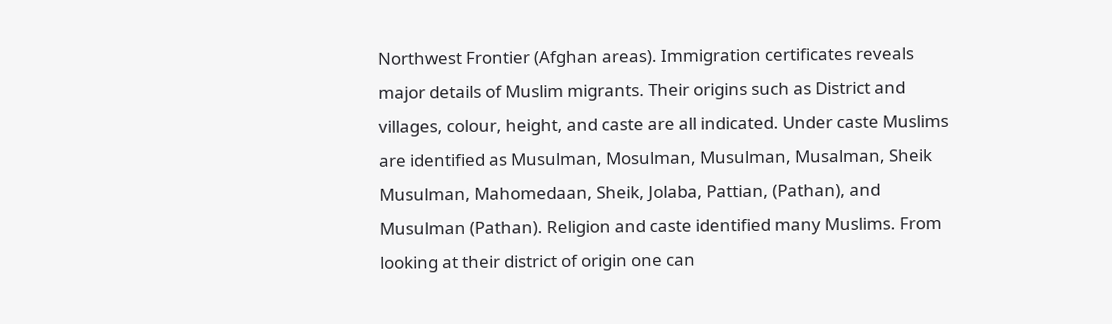Northwest Frontier (Afghan areas). Immigration certificates reveals major details of Muslim migrants. Their origins such as District and villages, colour, height, and caste are all indicated. Under caste Muslims are identified as Musulman, Mosulman, Musulman, Musalman, Sheik Musulman, Mahomedaan, Sheik, Jolaba, Pattian, (Pathan), and Musulman (Pathan). Religion and caste identified many Muslims. From looking at their district of origin one can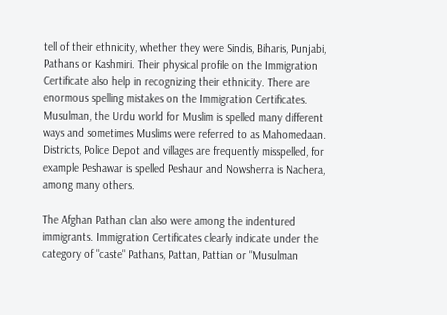tell of their ethnicity, whether they were Sindis, Biharis, Punjabi, Pathans or Kashmiri. Their physical profile on the Immigration Certificate also help in recognizing their ethnicity. There are enormous spelling mistakes on the Immigration Certificates. Musulman, the Urdu world for Muslim is spelled many different ways and sometimes Muslims were referred to as Mahomedaan. Districts, Police Depot and villages are frequently misspelled, for example Peshawar is spelled Peshaur and Nowsherra is Nachera, among many others.

The Afghan Pathan clan also were among the indentured immigrants. Immigration Certificates clearly indicate under the category of "caste" Pathans, Pattan, Pattian or "Musulman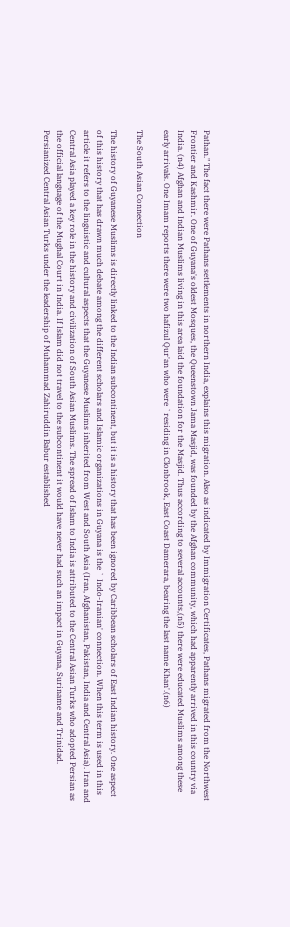Pathan." The fact there were Pathans settlements in northern India, explains this migration. Also as indicated by Immigration Certificates, Pathans migrated from the Northwest Frontier and Kashmir. One of Guyana's oldest Mosques, the Queenstown Jama Masjid, was founded by the Afghan community, which had apparently arrived in this country via India. (n4) Afghan and Indian Muslims living in this area laid the foundation for the Masjid. Thus according to several accounts,(n5) there were educated Muslims among these early arrivals. One Imam reports there were two hafizul Qur'an who were `residing in Clonbrook, East Coast Damerara, bearing the last name Khan'.(n6)

The South Asian Connection

The history of Guyanese Muslims is directly linked to the Indian subcontinent, but it is a history that has been ignored by Caribbean scholars of East Indian history. One aspect of this history that has drawn much debate among the different scholars and Islamic organizations in Guyana is the ` Indo-Iranian' connection. When this term is used in this article it refers to the linguistic and cultural aspects that the Guyanese Muslims inherited from West and South Asia (Iran, Afghanistan, Pakistan, India and Central Asia). Iran and Central Asia played a key role in the history and civilization of South Asian Muslims. The spread of Islam to India is attributed to the Central Asian Turks who adopted Persian as the official language of the Mughal Court in India. If Islam did not travel to the subcontinent it would have never had such an impact in Guyana, Suriname and Trinidad. Persianized Central Asian Turks under the leadership of Muhammad Zahiruddin Babur established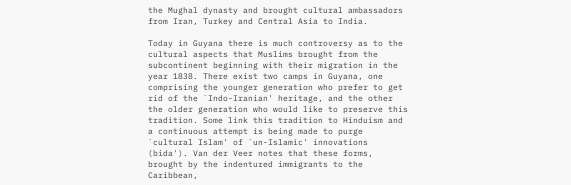the Mughal dynasty and brought cultural ambassadors from Iran, Turkey and Central Asia to India.

Today in Guyana there is much controversy as to the cultural aspects that Muslims brought from the subcontinent beginning with their migration in the year 1838. There exist two camps in Guyana, one comprising the younger generation who prefer to get rid of the `Indo-Iranian' heritage, and the other the older generation who would like to preserve this tradition. Some link this tradition to Hinduism and a continuous attempt is being made to purge `cultural Islam' of `un-Islamic' innovations (bida'). Van der Veer notes that these forms, brought by the indentured immigrants to the Caribbean,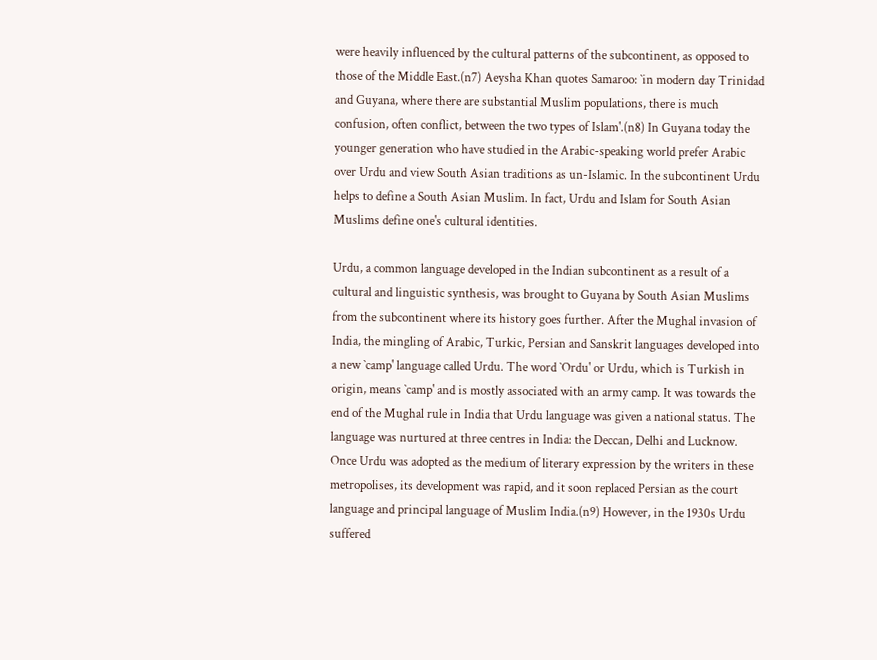were heavily influenced by the cultural patterns of the subcontinent, as opposed to those of the Middle East.(n7) Aeysha Khan quotes Samaroo: `in modern day Trinidad and Guyana, where there are substantial Muslim populations, there is much confusion, often conflict, between the two types of Islam'.(n8) In Guyana today the younger generation who have studied in the Arabic-speaking world prefer Arabic over Urdu and view South Asian traditions as un-Islamic. In the subcontinent Urdu helps to define a South Asian Muslim. In fact, Urdu and Islam for South Asian Muslims define one's cultural identities.

Urdu, a common language developed in the Indian subcontinent as a result of a cultural and linguistic synthesis, was brought to Guyana by South Asian Muslims from the subcontinent where its history goes further. After the Mughal invasion of India, the mingling of Arabic, Turkic, Persian and Sanskrit languages developed into a new `camp' language called Urdu. The word `Ordu' or Urdu, which is Turkish in origin, means `camp' and is mostly associated with an army camp. It was towards the end of the Mughal rule in India that Urdu language was given a national status. The language was nurtured at three centres in India: the Deccan, Delhi and Lucknow. Once Urdu was adopted as the medium of literary expression by the writers in these metropolises, its development was rapid, and it soon replaced Persian as the court language and principal language of Muslim India.(n9) However, in the 1930s Urdu suffered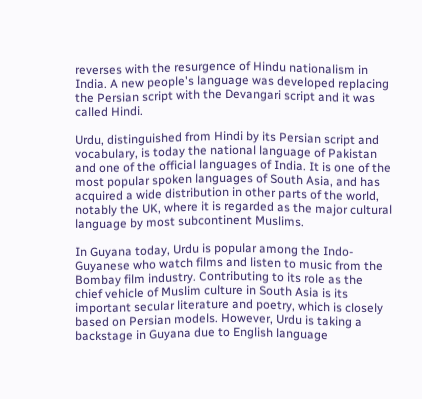reverses with the resurgence of Hindu nationalism in India. A new people's language was developed replacing the Persian script with the Devangari script and it was called Hindi.

Urdu, distinguished from Hindi by its Persian script and vocabulary, is today the national language of Pakistan and one of the official languages of India. It is one of the most popular spoken languages of South Asia, and has acquired a wide distribution in other parts of the world, notably the UK, where it is regarded as the major cultural language by most subcontinent Muslims.

In Guyana today, Urdu is popular among the Indo-Guyanese who watch films and listen to music from the Bombay film industry. Contributing to its role as the chief vehicle of Muslim culture in South Asia is its important secular literature and poetry, which is closely based on Persian models. However, Urdu is taking a backstage in Guyana due to English language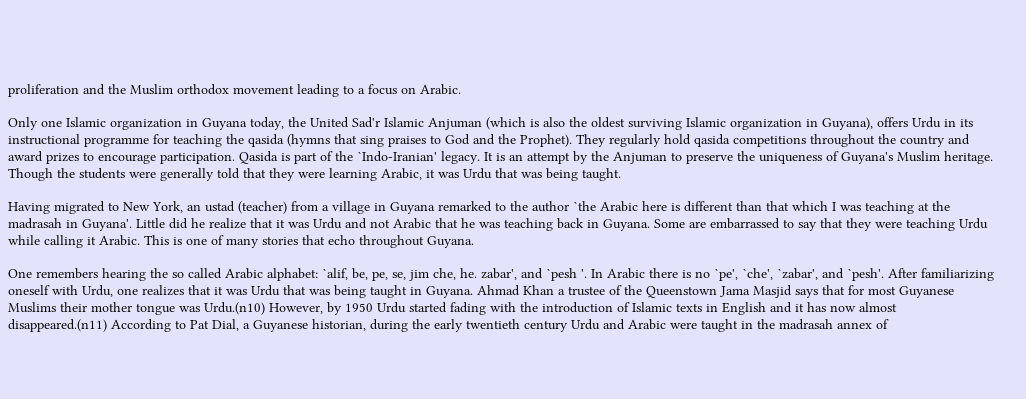proliferation and the Muslim orthodox movement leading to a focus on Arabic.

Only one Islamic organization in Guyana today, the United Sad'r Islamic Anjuman (which is also the oldest surviving Islamic organization in Guyana), offers Urdu in its instructional programme for teaching the qasida (hymns that sing praises to God and the Prophet). They regularly hold qasida competitions throughout the country and award prizes to encourage participation. Qasida is part of the `Indo-Iranian' legacy. It is an attempt by the Anjuman to preserve the uniqueness of Guyana's Muslim heritage. Though the students were generally told that they were learning Arabic, it was Urdu that was being taught.

Having migrated to New York, an ustad (teacher) from a village in Guyana remarked to the author `the Arabic here is different than that which I was teaching at the madrasah in Guyana'. Little did he realize that it was Urdu and not Arabic that he was teaching back in Guyana. Some are embarrassed to say that they were teaching Urdu while calling it Arabic. This is one of many stories that echo throughout Guyana.

One remembers hearing the so called Arabic alphabet: `alif, be, pe, se, jim che, he. zabar', and `pesh '. In Arabic there is no `pe', `che', `zabar', and `pesh'. After familiarizing oneself with Urdu, one realizes that it was Urdu that was being taught in Guyana. Ahmad Khan a trustee of the Queenstown Jama Masjid says that for most Guyanese Muslims their mother tongue was Urdu.(n10) However, by 1950 Urdu started fading with the introduction of Islamic texts in English and it has now almost disappeared.(n11) According to Pat Dial, a Guyanese historian, during the early twentieth century Urdu and Arabic were taught in the madrasah annex of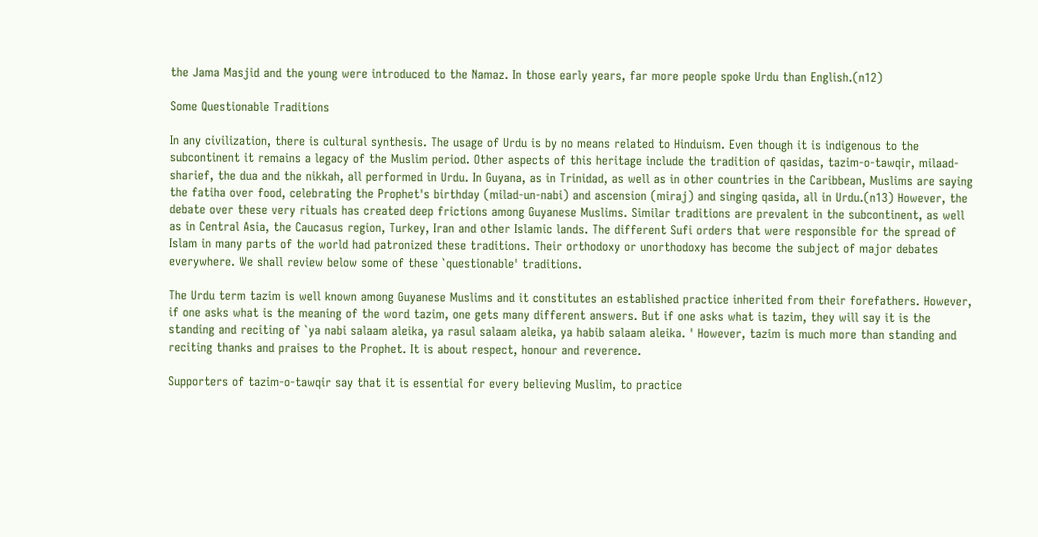the Jama Masjid and the young were introduced to the Namaz. In those early years, far more people spoke Urdu than English.(n12)

Some Questionable Traditions

In any civilization, there is cultural synthesis. The usage of Urdu is by no means related to Hinduism. Even though it is indigenous to the subcontinent it remains a legacy of the Muslim period. Other aspects of this heritage include the tradition of qasidas, tazim-o-tawqir, milaad-sharief, the dua and the nikkah, all performed in Urdu. In Guyana, as in Trinidad, as well as in other countries in the Caribbean, Muslims are saying the fatiha over food, celebrating the Prophet's birthday (milad-un-nabi) and ascension (miraj) and singing qasida, all in Urdu.(n13) However, the debate over these very rituals has created deep frictions among Guyanese Muslims. Similar traditions are prevalent in the subcontinent, as well as in Central Asia, the Caucasus region, Turkey, Iran and other Islamic lands. The different Sufi orders that were responsible for the spread of Islam in many parts of the world had patronized these traditions. Their orthodoxy or unorthodoxy has become the subject of major debates everywhere. We shall review below some of these `questionable' traditions.

The Urdu term tazim is well known among Guyanese Muslims and it constitutes an established practice inherited from their forefathers. However, if one asks what is the meaning of the word tazim, one gets many different answers. But if one asks what is tazim, they will say it is the standing and reciting of `ya nabi salaam aleika, ya rasul salaam aleika, ya habib salaam aleika. ' However, tazim is much more than standing and reciting thanks and praises to the Prophet. It is about respect, honour and reverence.

Supporters of tazim-o-tawqir say that it is essential for every believing Muslim, to practice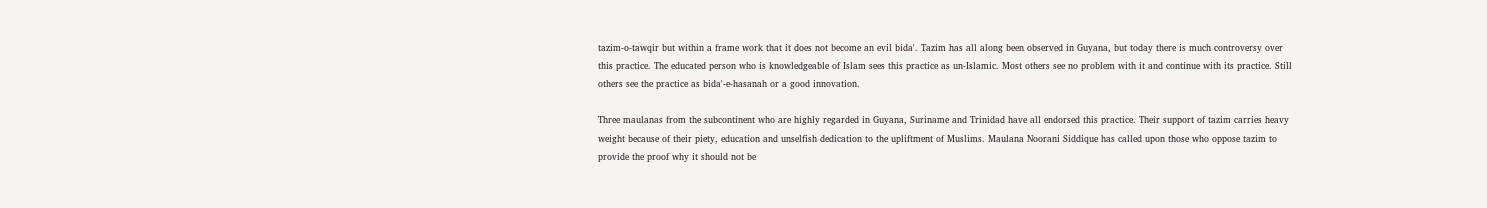tazim-o-tawqir but within a frame work that it does not become an evil bida'. Tazim has all along been observed in Guyana, but today there is much controversy over this practice. The educated person who is knowledgeable of Islam sees this practice as un-Islamic. Most others see no problem with it and continue with its practice. Still others see the practice as bida'-e-hasanah or a good innovation.

Three maulanas from the subcontinent who are highly regarded in Guyana, Suriname and Trinidad have all endorsed this practice. Their support of tazim carries heavy weight because of their piety, education and unselfish dedication to the upliftment of Muslims. Maulana Noorani Siddique has called upon those who oppose tazim to provide the proof why it should not be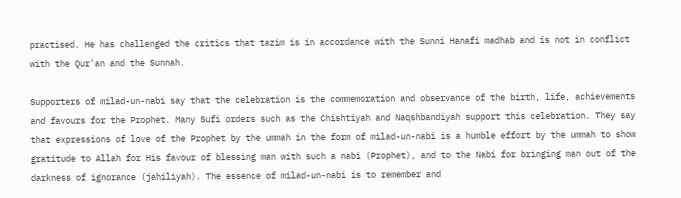practised. He has challenged the critics that tazim is in accordance with the Sunni Hanafi madhab and is not in conflict with the Qur'an and the Sunnah.

Supporters of milad-un-nabi say that the celebration is the commemoration and observance of the birth, life, achievements and favours for the Prophet. Many Sufi orders such as the Chishtiyah and Naqshbandiyah support this celebration. They say that expressions of love of the Prophet by the ummah in the form of milad-un-nabi is a humble effort by the ummah to show gratitude to Allah for His favour of blessing man with such a nabi (Prophet), and to the Nabi for bringing man out of the darkness of ignorance (jahiliyah). The essence of milad-un-nabi is to remember and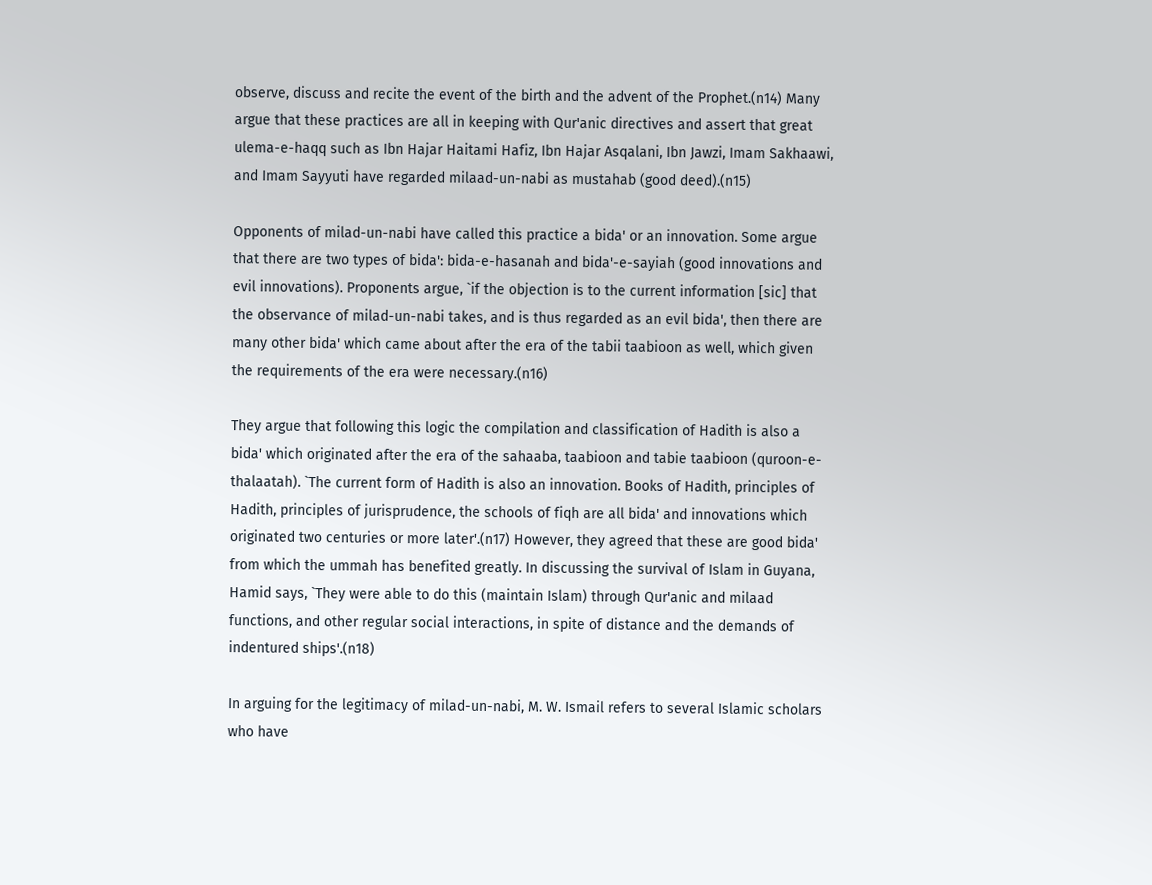observe, discuss and recite the event of the birth and the advent of the Prophet.(n14) Many argue that these practices are all in keeping with Qur'anic directives and assert that great ulema-e-haqq such as Ibn Hajar Haitami Hafiz, Ibn Hajar Asqalani, Ibn Jawzi, Imam Sakhaawi, and Imam Sayyuti have regarded milaad-un-nabi as mustahab (good deed).(n15)

Opponents of milad-un-nabi have called this practice a bida' or an innovation. Some argue that there are two types of bida': bida-e-hasanah and bida'-e-sayiah (good innovations and evil innovations). Proponents argue, `if the objection is to the current information [sic] that the observance of milad-un-nabi takes, and is thus regarded as an evil bida', then there are many other bida' which came about after the era of the tabii taabioon as well, which given the requirements of the era were necessary.(n16)

They argue that following this logic the compilation and classification of Hadith is also a bida' which originated after the era of the sahaaba, taabioon and tabie taabioon (quroon-e-thalaatah). `The current form of Hadith is also an innovation. Books of Hadith, principles of Hadith, principles of jurisprudence, the schools of fiqh are all bida' and innovations which originated two centuries or more later'.(n17) However, they agreed that these are good bida' from which the ummah has benefited greatly. In discussing the survival of Islam in Guyana, Hamid says, `They were able to do this (maintain Islam) through Qur'anic and milaad functions, and other regular social interactions, in spite of distance and the demands of indentured ships'.(n18)

In arguing for the legitimacy of milad-un-nabi, M. W. Ismail refers to several Islamic scholars who have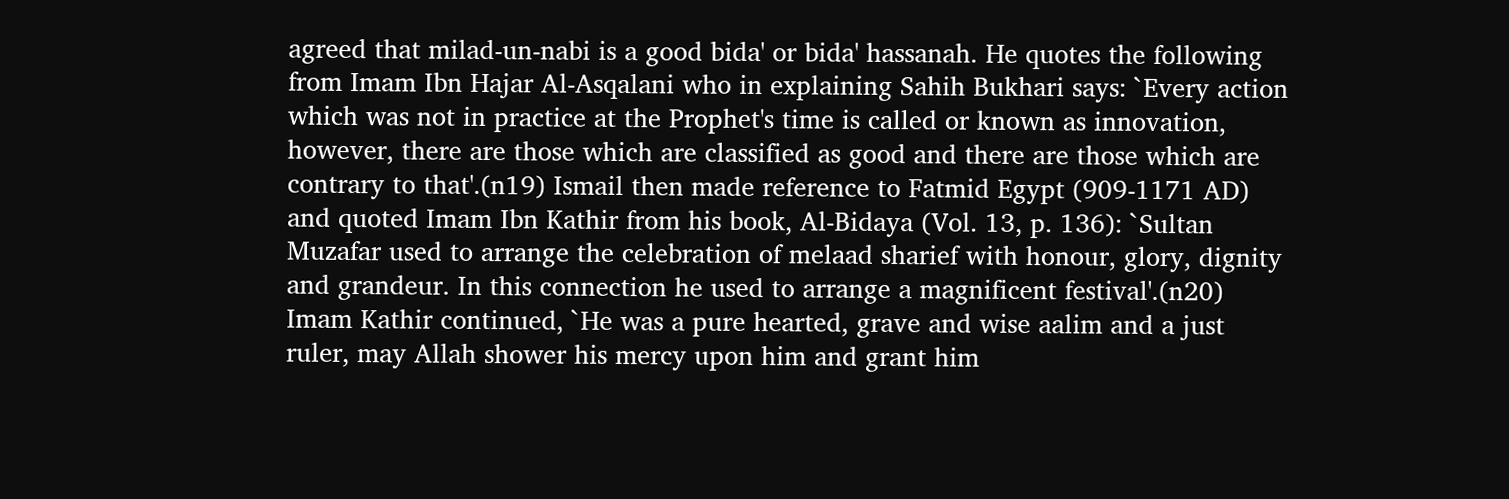agreed that milad-un-nabi is a good bida' or bida' hassanah. He quotes the following from Imam Ibn Hajar Al-Asqalani who in explaining Sahih Bukhari says: `Every action which was not in practice at the Prophet's time is called or known as innovation, however, there are those which are classified as good and there are those which are contrary to that'.(n19) Ismail then made reference to Fatmid Egypt (909-1171 AD) and quoted Imam Ibn Kathir from his book, Al-Bidaya (Vol. 13, p. 136): `Sultan Muzafar used to arrange the celebration of melaad sharief with honour, glory, dignity and grandeur. In this connection he used to arrange a magnificent festival'.(n20) Imam Kathir continued, `He was a pure hearted, grave and wise aalim and a just ruler, may Allah shower his mercy upon him and grant him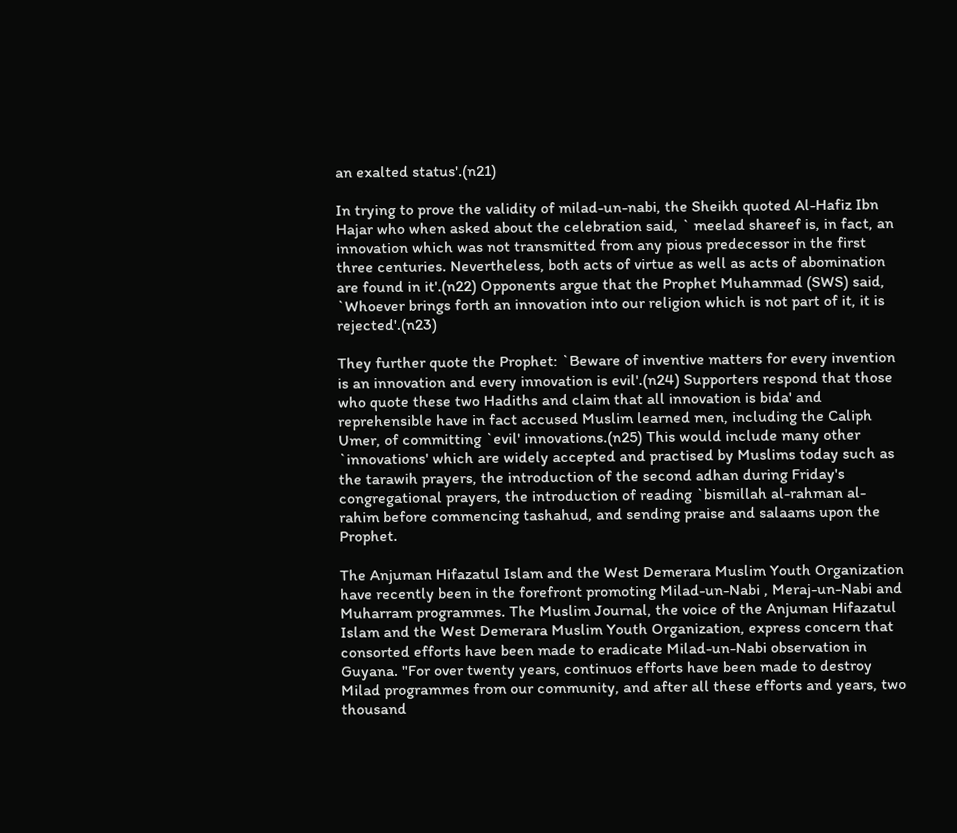an exalted status'.(n21)

In trying to prove the validity of milad-un-nabi, the Sheikh quoted Al-Hafiz Ibn Hajar who when asked about the celebration said, ` meelad shareef is, in fact, an innovation which was not transmitted from any pious predecessor in the first three centuries. Nevertheless, both acts of virtue as well as acts of abomination are found in it'.(n22) Opponents argue that the Prophet Muhammad (SWS) said, `Whoever brings forth an innovation into our religion which is not part of it, it is rejected'.(n23)

They further quote the Prophet: `Beware of inventive matters for every invention is an innovation and every innovation is evil'.(n24) Supporters respond that those who quote these two Hadiths and claim that all innovation is bida' and reprehensible have in fact accused Muslim learned men, including the Caliph Umer, of committing `evil' innovations.(n25) This would include many other `innovations' which are widely accepted and practised by Muslims today such as the tarawih prayers, the introduction of the second adhan during Friday's congregational prayers, the introduction of reading `bismillah al-rahman al-rahim before commencing tashahud, and sending praise and salaams upon the Prophet.

The Anjuman Hifazatul Islam and the West Demerara Muslim Youth Organization have recently been in the forefront promoting Milad-un-Nabi , Meraj-un-Nabi and Muharram programmes. The Muslim Journal, the voice of the Anjuman Hifazatul Islam and the West Demerara Muslim Youth Organization, express concern that consorted efforts have been made to eradicate Milad-un-Nabi observation in Guyana. "For over twenty years, continuos efforts have been made to destroy Milad programmes from our community, and after all these efforts and years, two thousand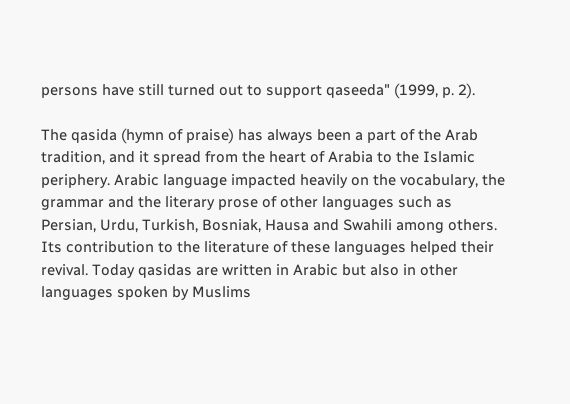persons have still turned out to support qaseeda" (1999, p. 2).

The qasida (hymn of praise) has always been a part of the Arab tradition, and it spread from the heart of Arabia to the Islamic periphery. Arabic language impacted heavily on the vocabulary, the grammar and the literary prose of other languages such as Persian, Urdu, Turkish, Bosniak, Hausa and Swahili among others. Its contribution to the literature of these languages helped their revival. Today qasidas are written in Arabic but also in other languages spoken by Muslims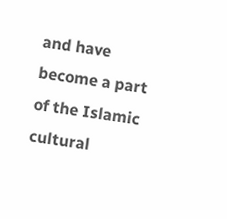and have become a part of the Islamic cultural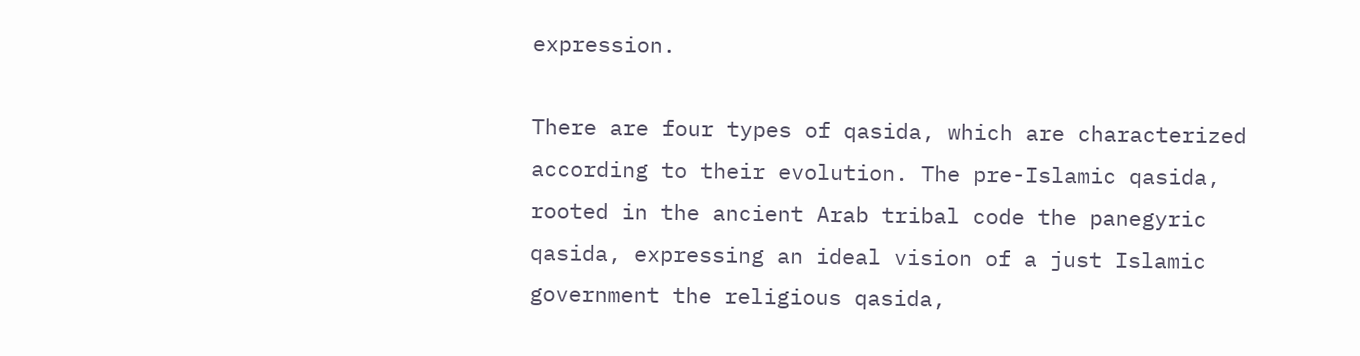expression.

There are four types of qasida, which are characterized according to their evolution. The pre-Islamic qasida, rooted in the ancient Arab tribal code the panegyric qasida, expressing an ideal vision of a just Islamic government the religious qasida,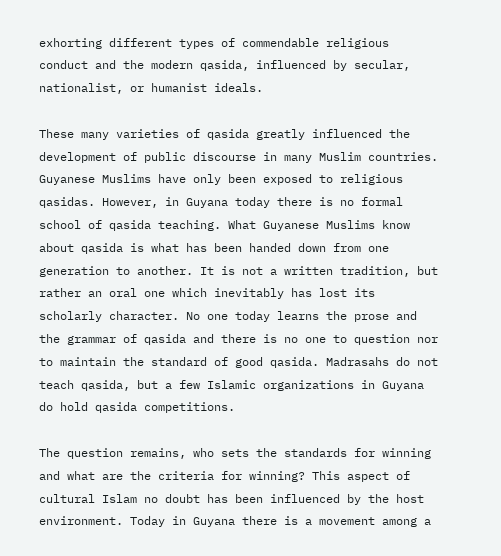exhorting different types of commendable religious conduct and the modern qasida, influenced by secular, nationalist, or humanist ideals.

These many varieties of qasida greatly influenced the development of public discourse in many Muslim countries. Guyanese Muslims have only been exposed to religious qasidas. However, in Guyana today there is no formal school of qasida teaching. What Guyanese Muslims know about qasida is what has been handed down from one generation to another. It is not a written tradition, but rather an oral one which inevitably has lost its scholarly character. No one today learns the prose and the grammar of qasida and there is no one to question nor to maintain the standard of good qasida. Madrasahs do not teach qasida, but a few Islamic organizations in Guyana do hold qasida competitions.

The question remains, who sets the standards for winning and what are the criteria for winning? This aspect of cultural Islam no doubt has been influenced by the host environment. Today in Guyana there is a movement among a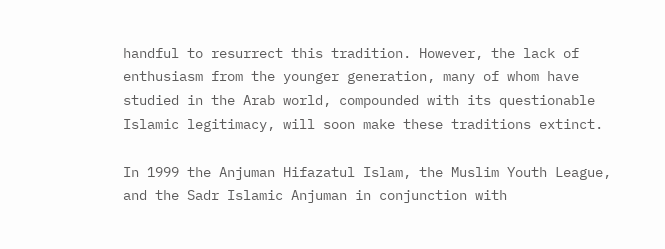handful to resurrect this tradition. However, the lack of enthusiasm from the younger generation, many of whom have studied in the Arab world, compounded with its questionable Islamic legitimacy, will soon make these traditions extinct.

In 1999 the Anjuman Hifazatul Islam, the Muslim Youth League, and the Sadr Islamic Anjuman in conjunction with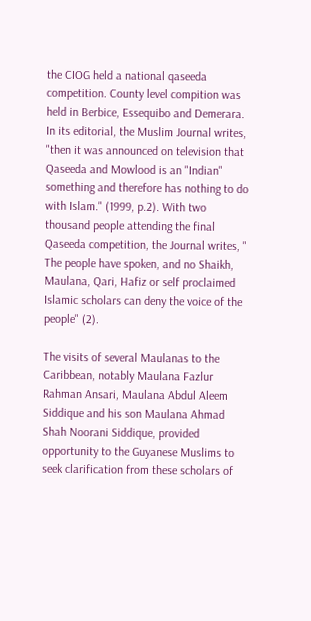the CIOG held a national qaseeda competition. County level compition was held in Berbice, Essequibo and Demerara. In its editorial, the Muslim Journal writes, "then it was announced on television that Qaseeda and Mowlood is an "Indian" something and therefore has nothing to do with Islam." (1999, p.2). With two thousand people attending the final Qaseeda competition, the Journal writes, " The people have spoken, and no Shaikh, Maulana, Qari, Hafiz or self proclaimed Islamic scholars can deny the voice of the people" (2).

The visits of several Maulanas to the Caribbean, notably Maulana Fazlur Rahman Ansari, Maulana Abdul Aleem Siddique and his son Maulana Ahmad Shah Noorani Siddique, provided opportunity to the Guyanese Muslims to seek clarification from these scholars of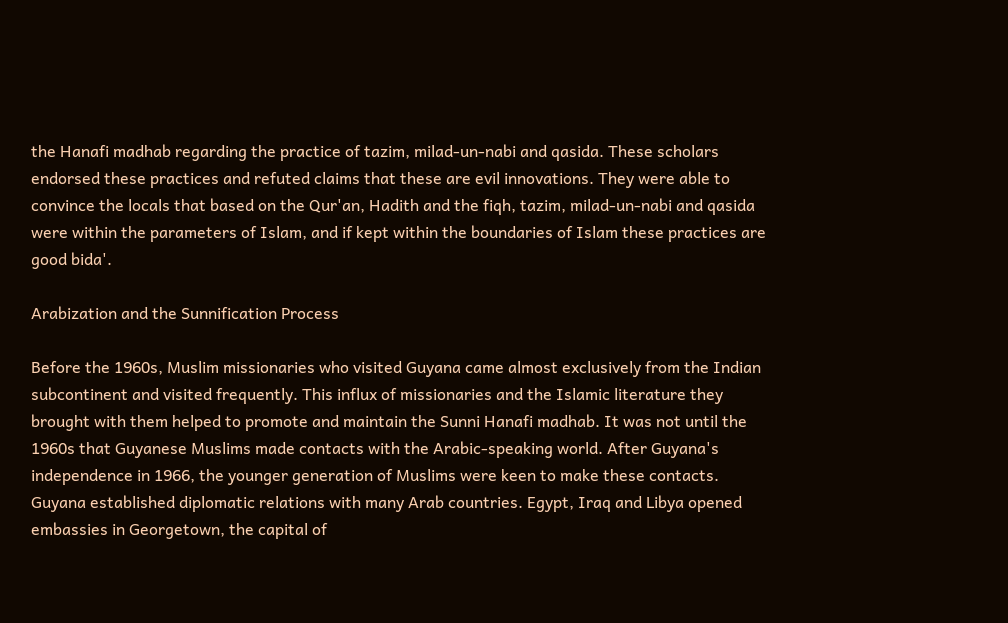the Hanafi madhab regarding the practice of tazim, milad-un-nabi and qasida. These scholars endorsed these practices and refuted claims that these are evil innovations. They were able to convince the locals that based on the Qur'an, Hadith and the fiqh, tazim, milad-un-nabi and qasida were within the parameters of Islam, and if kept within the boundaries of Islam these practices are good bida'.

Arabization and the Sunnification Process

Before the 1960s, Muslim missionaries who visited Guyana came almost exclusively from the Indian subcontinent and visited frequently. This influx of missionaries and the Islamic literature they brought with them helped to promote and maintain the Sunni Hanafi madhab. It was not until the 1960s that Guyanese Muslims made contacts with the Arabic-speaking world. After Guyana's independence in 1966, the younger generation of Muslims were keen to make these contacts. Guyana established diplomatic relations with many Arab countries. Egypt, Iraq and Libya opened embassies in Georgetown, the capital of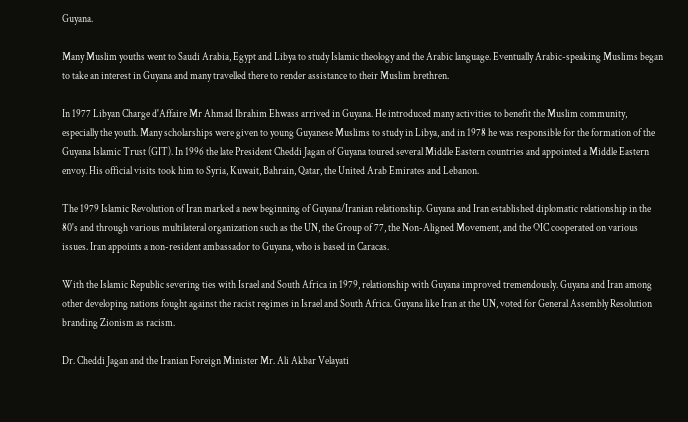Guyana.

Many Muslim youths went to Saudi Arabia, Egypt and Libya to study Islamic theology and the Arabic language. Eventually Arabic-speaking Muslims began to take an interest in Guyana and many travelled there to render assistance to their Muslim brethren.

In 1977 Libyan Charge d'Affaire Mr Ahmad Ibrahim Ehwass arrived in Guyana. He introduced many activities to benefit the Muslim community, especially the youth. Many scholarships were given to young Guyanese Muslims to study in Libya, and in 1978 he was responsible for the formation of the Guyana Islamic Trust (GIT). In 1996 the late President Cheddi Jagan of Guyana toured several Middle Eastern countries and appointed a Middle Eastern envoy. His official visits took him to Syria, Kuwait, Bahrain, Qatar, the United Arab Emirates and Lebanon.

The 1979 Islamic Revolution of Iran marked a new beginning of Guyana/Iranian relationship. Guyana and Iran established diplomatic relationship in the 80's and through various multilateral organization such as the UN, the Group of 77, the Non-Aligned Movement, and the OIC cooperated on various issues. Iran appoints a non-resident ambassador to Guyana, who is based in Caracas.

With the Islamic Republic severing ties with Israel and South Africa in 1979, relationship with Guyana improved tremendously. Guyana and Iran among other developing nations fought against the racist regimes in Israel and South Africa. Guyana like Iran at the UN, voted for General Assembly Resolution branding Zionism as racism.

Dr. Cheddi Jagan and the Iranian Foreign Minister Mr. Ali Akbar Velayati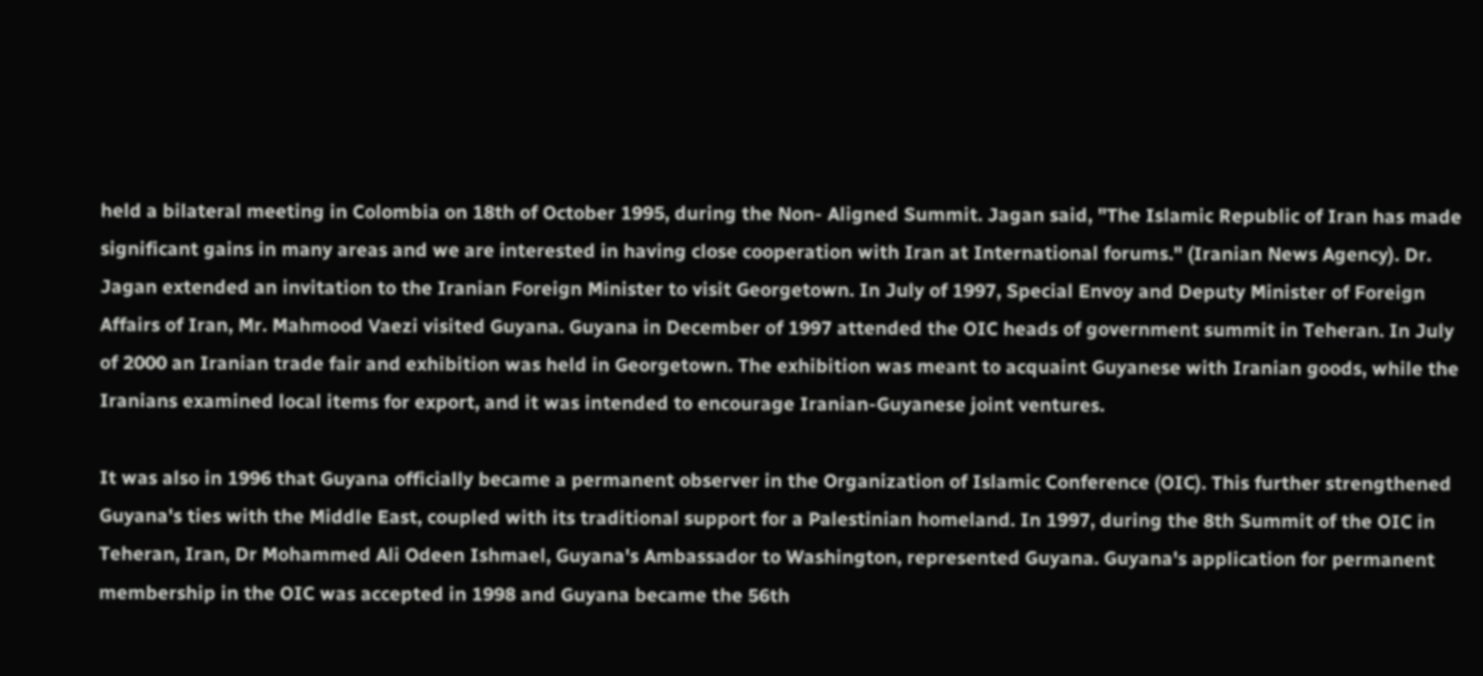held a bilateral meeting in Colombia on 18th of October 1995, during the Non- Aligned Summit. Jagan said, "The Islamic Republic of Iran has made significant gains in many areas and we are interested in having close cooperation with Iran at International forums." (Iranian News Agency). Dr. Jagan extended an invitation to the Iranian Foreign Minister to visit Georgetown. In July of 1997, Special Envoy and Deputy Minister of Foreign Affairs of Iran, Mr. Mahmood Vaezi visited Guyana. Guyana in December of 1997 attended the OIC heads of government summit in Teheran. In July of 2000 an Iranian trade fair and exhibition was held in Georgetown. The exhibition was meant to acquaint Guyanese with Iranian goods, while the Iranians examined local items for export, and it was intended to encourage Iranian-Guyanese joint ventures.

It was also in 1996 that Guyana officially became a permanent observer in the Organization of Islamic Conference (OIC). This further strengthened Guyana's ties with the Middle East, coupled with its traditional support for a Palestinian homeland. In 1997, during the 8th Summit of the OIC in Teheran, Iran, Dr Mohammed Ali Odeen Ishmael, Guyana's Ambassador to Washington, represented Guyana. Guyana's application for permanent membership in the OIC was accepted in 1998 and Guyana became the 56th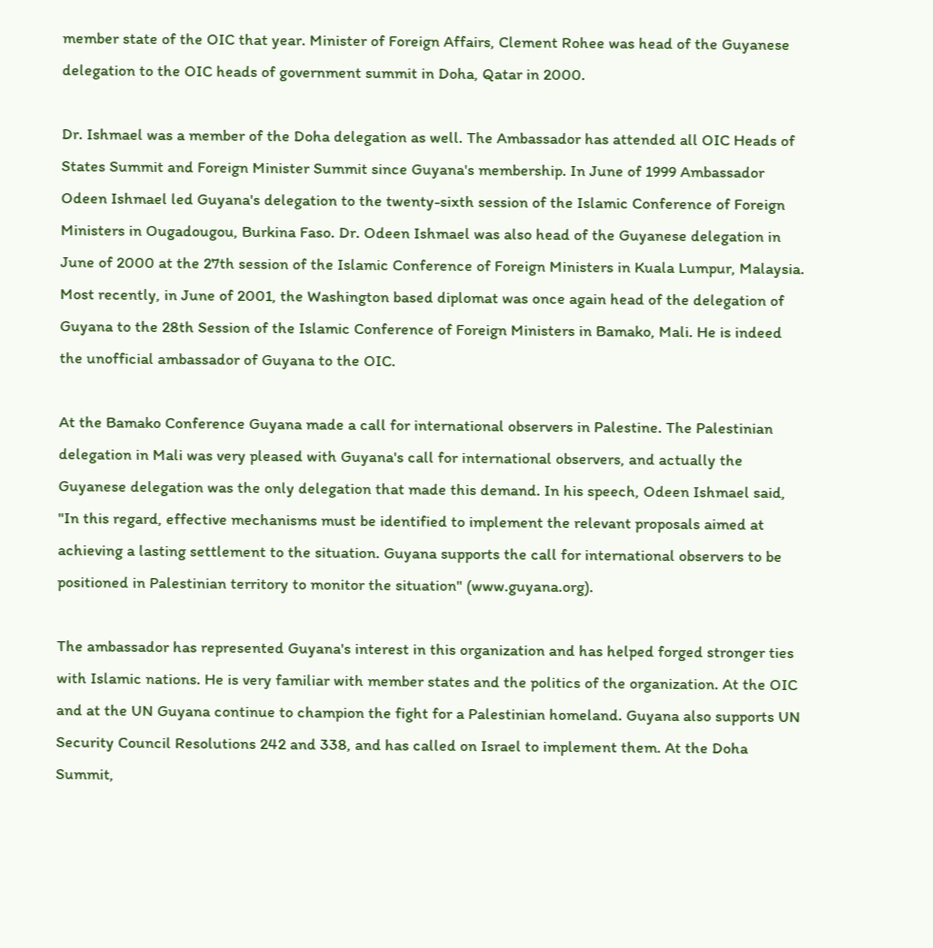member state of the OIC that year. Minister of Foreign Affairs, Clement Rohee was head of the Guyanese delegation to the OIC heads of government summit in Doha, Qatar in 2000.

Dr. Ishmael was a member of the Doha delegation as well. The Ambassador has attended all OIC Heads of States Summit and Foreign Minister Summit since Guyana's membership. In June of 1999 Ambassador Odeen Ishmael led Guyana's delegation to the twenty-sixth session of the Islamic Conference of Foreign Ministers in Ougadougou, Burkina Faso. Dr. Odeen Ishmael was also head of the Guyanese delegation in June of 2000 at the 27th session of the Islamic Conference of Foreign Ministers in Kuala Lumpur, Malaysia. Most recently, in June of 2001, the Washington based diplomat was once again head of the delegation of Guyana to the 28th Session of the Islamic Conference of Foreign Ministers in Bamako, Mali. He is indeed the unofficial ambassador of Guyana to the OIC.

At the Bamako Conference Guyana made a call for international observers in Palestine. The Palestinian delegation in Mali was very pleased with Guyana's call for international observers, and actually the Guyanese delegation was the only delegation that made this demand. In his speech, Odeen Ishmael said, "In this regard, effective mechanisms must be identified to implement the relevant proposals aimed at achieving a lasting settlement to the situation. Guyana supports the call for international observers to be positioned in Palestinian territory to monitor the situation" (www.guyana.org).

The ambassador has represented Guyana's interest in this organization and has helped forged stronger ties with Islamic nations. He is very familiar with member states and the politics of the organization. At the OIC and at the UN Guyana continue to champion the fight for a Palestinian homeland. Guyana also supports UN Security Council Resolutions 242 and 338, and has called on Israel to implement them. At the Doha Summit,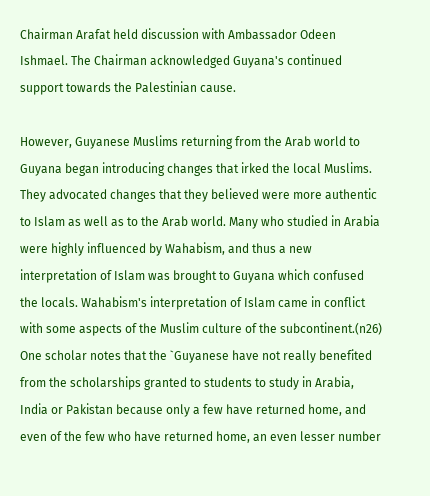Chairman Arafat held discussion with Ambassador Odeen Ishmael. The Chairman acknowledged Guyana's continued support towards the Palestinian cause.

However, Guyanese Muslims returning from the Arab world to Guyana began introducing changes that irked the local Muslims. They advocated changes that they believed were more authentic to Islam as well as to the Arab world. Many who studied in Arabia were highly influenced by Wahabism, and thus a new interpretation of Islam was brought to Guyana which confused the locals. Wahabism's interpretation of Islam came in conflict with some aspects of the Muslim culture of the subcontinent.(n26) One scholar notes that the `Guyanese have not really benefited from the scholarships granted to students to study in Arabia, India or Pakistan because only a few have returned home, and even of the few who have returned home, an even lesser number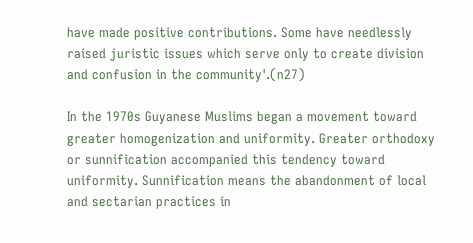have made positive contributions. Some have needlessly raised juristic issues which serve only to create division and confusion in the community'.(n27)

In the 1970s Guyanese Muslims began a movement toward greater homogenization and uniformity. Greater orthodoxy or sunnification accompanied this tendency toward uniformity. Sunnification means the abandonment of local and sectarian practices in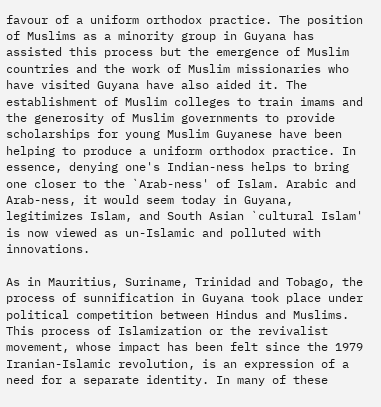favour of a uniform orthodox practice. The position of Muslims as a minority group in Guyana has assisted this process but the emergence of Muslim countries and the work of Muslim missionaries who have visited Guyana have also aided it. The establishment of Muslim colleges to train imams and the generosity of Muslim governments to provide scholarships for young Muslim Guyanese have been helping to produce a uniform orthodox practice. In essence, denying one's Indian-ness helps to bring one closer to the `Arab-ness' of Islam. Arabic and Arab-ness, it would seem today in Guyana, legitimizes Islam, and South Asian `cultural Islam' is now viewed as un-Islamic and polluted with innovations.

As in Mauritius, Suriname, Trinidad and Tobago, the process of sunnification in Guyana took place under political competition between Hindus and Muslims. This process of Islamization or the revivalist movement, whose impact has been felt since the 1979 Iranian-Islamic revolution, is an expression of a need for a separate identity. In many of these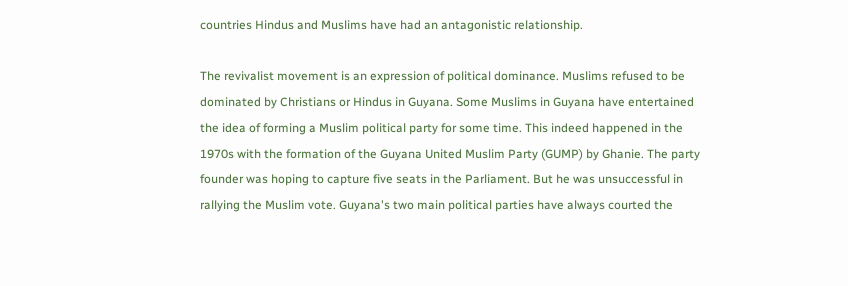countries Hindus and Muslims have had an antagonistic relationship.

The revivalist movement is an expression of political dominance. Muslims refused to be dominated by Christians or Hindus in Guyana. Some Muslims in Guyana have entertained the idea of forming a Muslim political party for some time. This indeed happened in the 1970s with the formation of the Guyana United Muslim Party (GUMP) by Ghanie. The party founder was hoping to capture five seats in the Parliament. But he was unsuccessful in rallying the Muslim vote. Guyana's two main political parties have always courted the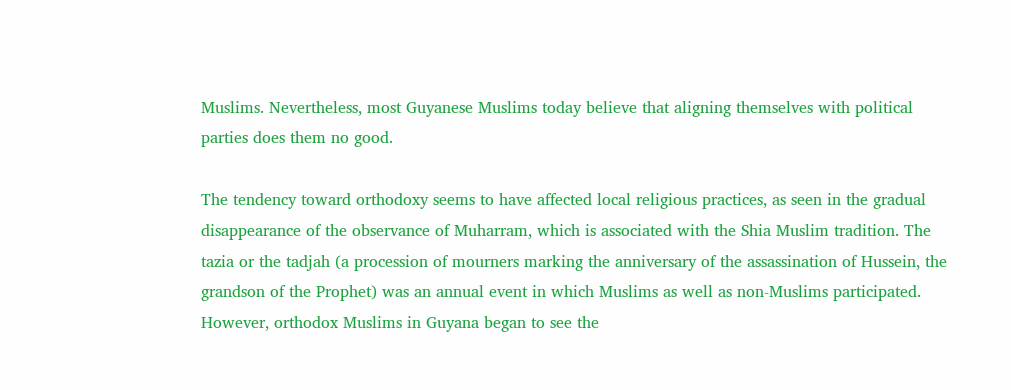Muslims. Nevertheless, most Guyanese Muslims today believe that aligning themselves with political parties does them no good.

The tendency toward orthodoxy seems to have affected local religious practices, as seen in the gradual disappearance of the observance of Muharram, which is associated with the Shia Muslim tradition. The tazia or the tadjah (a procession of mourners marking the anniversary of the assassination of Hussein, the grandson of the Prophet) was an annual event in which Muslims as well as non-Muslims participated. However, orthodox Muslims in Guyana began to see the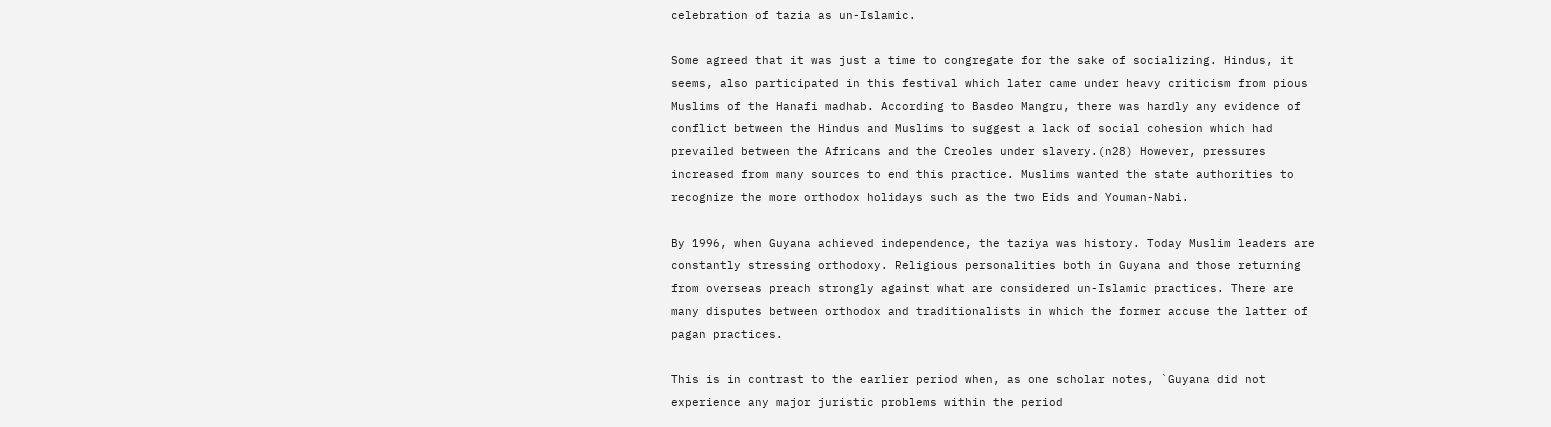celebration of tazia as un-Islamic.

Some agreed that it was just a time to congregate for the sake of socializing. Hindus, it seems, also participated in this festival which later came under heavy criticism from pious Muslims of the Hanafi madhab. According to Basdeo Mangru, there was hardly any evidence of conflict between the Hindus and Muslims to suggest a lack of social cohesion which had prevailed between the Africans and the Creoles under slavery.(n28) However, pressures increased from many sources to end this practice. Muslims wanted the state authorities to recognize the more orthodox holidays such as the two Eids and Youman-Nabi.

By 1996, when Guyana achieved independence, the taziya was history. Today Muslim leaders are constantly stressing orthodoxy. Religious personalities both in Guyana and those returning from overseas preach strongly against what are considered un-Islamic practices. There are many disputes between orthodox and traditionalists in which the former accuse the latter of pagan practices.

This is in contrast to the earlier period when, as one scholar notes, `Guyana did not experience any major juristic problems within the period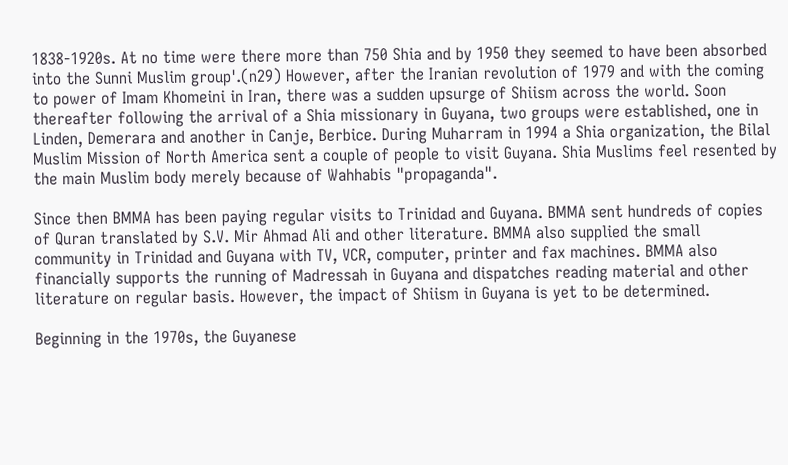1838-1920s. At no time were there more than 750 Shia and by 1950 they seemed to have been absorbed into the Sunni Muslim group'.(n29) However, after the Iranian revolution of 1979 and with the coming to power of Imam Khomeini in Iran, there was a sudden upsurge of Shiism across the world. Soon thereafter following the arrival of a Shia missionary in Guyana, two groups were established, one in Linden, Demerara and another in Canje, Berbice. During Muharram in 1994 a Shia organization, the Bilal Muslim Mission of North America sent a couple of people to visit Guyana. Shia Muslims feel resented by the main Muslim body merely because of Wahhabis "propaganda".

Since then BMMA has been paying regular visits to Trinidad and Guyana. BMMA sent hundreds of copies of Quran translated by S.V. Mir Ahmad Ali and other literature. BMMA also supplied the small community in Trinidad and Guyana with TV, VCR, computer, printer and fax machines. BMMA also financially supports the running of Madressah in Guyana and dispatches reading material and other literature on regular basis. However, the impact of Shiism in Guyana is yet to be determined.

Beginning in the 1970s, the Guyanese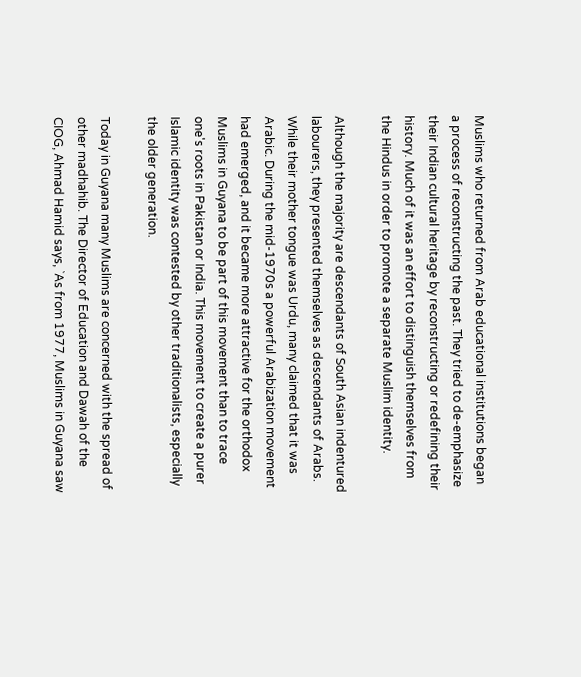Muslims who returned from Arab educational institutions began a process of reconstructing the past. They tried to de-emphasize their Indian cultural heritage by reconstructing or redefining their history. Much of it was an effort to distinguish themselves from the Hindus in order to promote a separate Muslim identity.

Although the majority are descendants of South Asian indentured labourers, they presented themselves as descendants of Arabs. While their mother tongue was Urdu, many claimed that it was Arabic. During the mid-1970s a powerful Arabization movement had emerged, and it became more attractive for the orthodox Muslims in Guyana to be part of this movement than to trace one's roots in Pakistan or India. This movement to create a purer Islamic identity was contested by other traditionalists, especially the older generation.

Today in Guyana many Muslims are concerned with the spread of other madhahib. The Director of Education and Dawah of the CIOG, Ahmad Hamid says, `As from 1977, Muslims in Guyana saw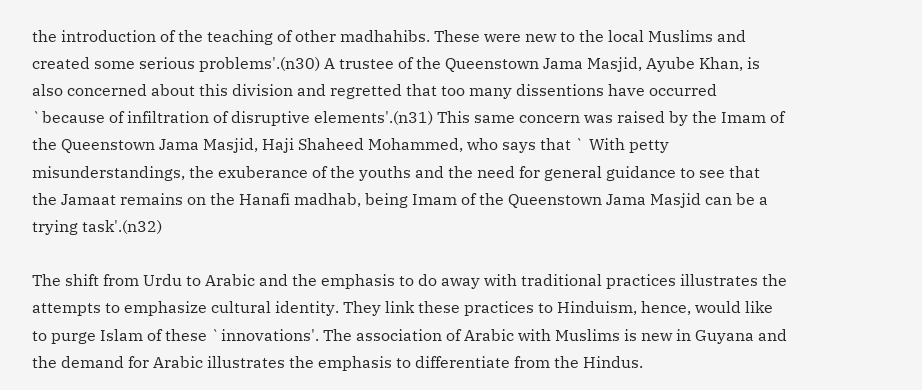the introduction of the teaching of other madhahibs. These were new to the local Muslims and created some serious problems'.(n30) A trustee of the Queenstown Jama Masjid, Ayube Khan, is also concerned about this division and regretted that too many dissentions have occurred `because of infiltration of disruptive elements'.(n31) This same concern was raised by the Imam of the Queenstown Jama Masjid, Haji Shaheed Mohammed, who says that ` With petty misunderstandings, the exuberance of the youths and the need for general guidance to see that the Jamaat remains on the Hanafi madhab, being Imam of the Queenstown Jama Masjid can be a trying task'.(n32)

The shift from Urdu to Arabic and the emphasis to do away with traditional practices illustrates the attempts to emphasize cultural identity. They link these practices to Hinduism, hence, would like to purge Islam of these `innovations'. The association of Arabic with Muslims is new in Guyana and the demand for Arabic illustrates the emphasis to differentiate from the Hindus.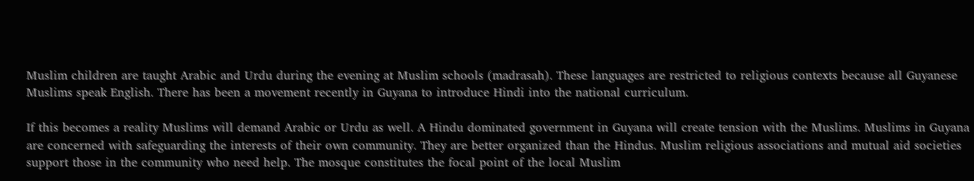Muslim children are taught Arabic and Urdu during the evening at Muslim schools (madrasah). These languages are restricted to religious contexts because all Guyanese Muslims speak English. There has been a movement recently in Guyana to introduce Hindi into the national curriculum.

If this becomes a reality Muslims will demand Arabic or Urdu as well. A Hindu dominated government in Guyana will create tension with the Muslims. Muslims in Guyana are concerned with safeguarding the interests of their own community. They are better organized than the Hindus. Muslim religious associations and mutual aid societies support those in the community who need help. The mosque constitutes the focal point of the local Muslim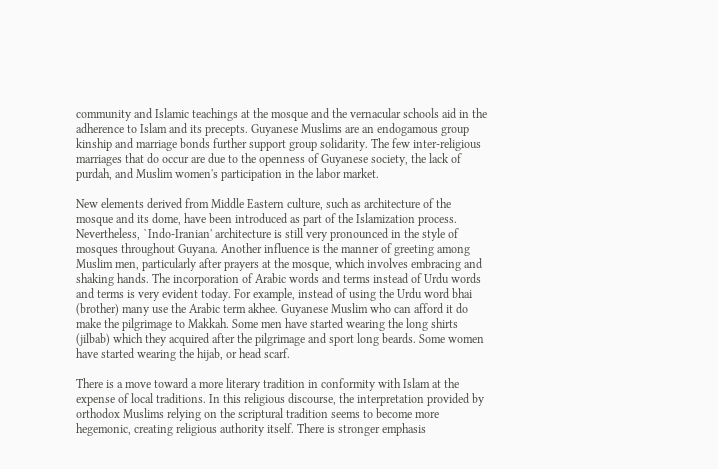community and Islamic teachings at the mosque and the vernacular schools aid in the adherence to Islam and its precepts. Guyanese Muslims are an endogamous group kinship and marriage bonds further support group solidarity. The few inter-religious marriages that do occur are due to the openness of Guyanese society, the lack of purdah, and Muslim women's participation in the labor market.

New elements derived from Middle Eastern culture, such as architecture of the mosque and its dome, have been introduced as part of the Islamization process. Nevertheless, `Indo-Iranian' architecture is still very pronounced in the style of mosques throughout Guyana. Another influence is the manner of greeting among Muslim men, particularly after prayers at the mosque, which involves embracing and shaking hands. The incorporation of Arabic words and terms instead of Urdu words and terms is very evident today. For example, instead of using the Urdu word bhai (brother) many use the Arabic term akhee. Guyanese Muslim who can afford it do make the pilgrimage to Makkah. Some men have started wearing the long shirts (jilbab) which they acquired after the pilgrimage and sport long beards. Some women have started wearing the hijab, or head scarf.

There is a move toward a more literary tradition in conformity with Islam at the expense of local traditions. In this religious discourse, the interpretation provided by orthodox Muslims relying on the scriptural tradition seems to become more hegemonic, creating religious authority itself. There is stronger emphasis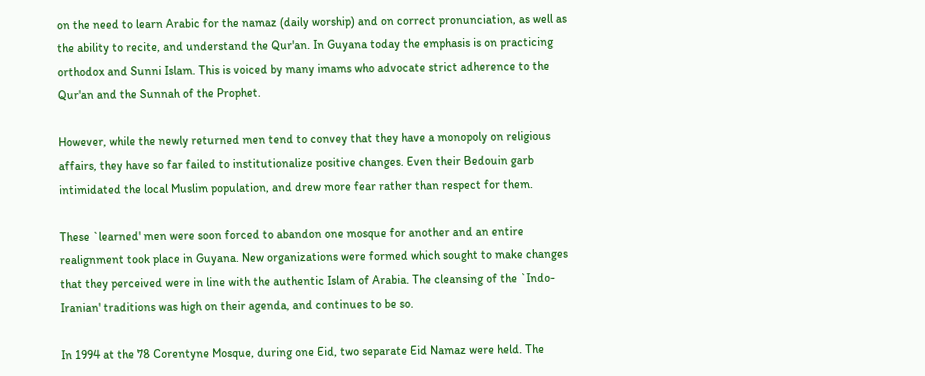on the need to learn Arabic for the namaz (daily worship) and on correct pronunciation, as well as the ability to recite, and understand the Qur'an. In Guyana today the emphasis is on practicing orthodox and Sunni Islam. This is voiced by many imams who advocate strict adherence to the Qur'an and the Sunnah of the Prophet.

However, while the newly returned men tend to convey that they have a monopoly on religious affairs, they have so far failed to institutionalize positive changes. Even their Bedouin garb intimidated the local Muslim population, and drew more fear rather than respect for them.

These `learned' men were soon forced to abandon one mosque for another and an entire realignment took place in Guyana. New organizations were formed which sought to make changes that they perceived were in line with the authentic Islam of Arabia. The cleansing of the `Indo-Iranian' traditions was high on their agenda, and continues to be so.

In 1994 at the 78 Corentyne Mosque, during one Eid, two separate Eid Namaz were held. The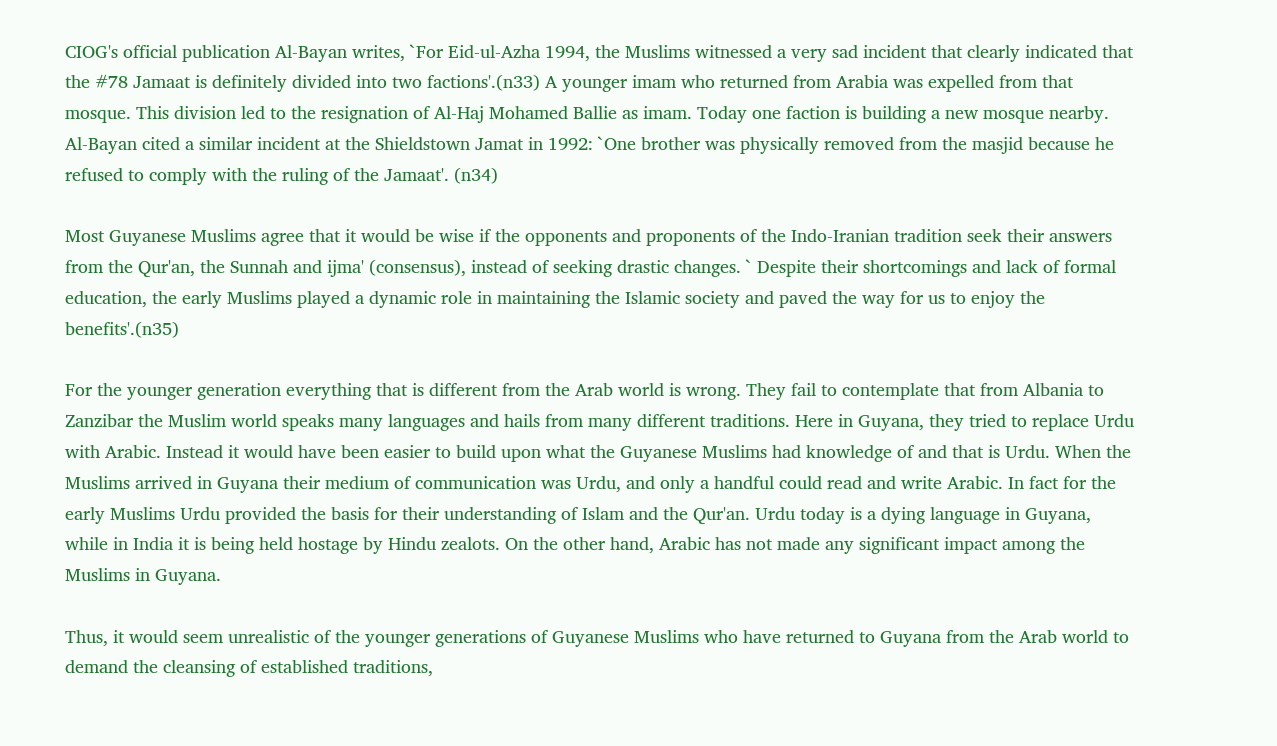CIOG's official publication Al-Bayan writes, `For Eid-ul-Azha 1994, the Muslims witnessed a very sad incident that clearly indicated that the #78 Jamaat is definitely divided into two factions'.(n33) A younger imam who returned from Arabia was expelled from that mosque. This division led to the resignation of Al-Haj Mohamed Ballie as imam. Today one faction is building a new mosque nearby. Al-Bayan cited a similar incident at the Shieldstown Jamat in 1992: `One brother was physically removed from the masjid because he refused to comply with the ruling of the Jamaat'. (n34)

Most Guyanese Muslims agree that it would be wise if the opponents and proponents of the Indo-Iranian tradition seek their answers from the Qur'an, the Sunnah and ijma' (consensus), instead of seeking drastic changes. ` Despite their shortcomings and lack of formal education, the early Muslims played a dynamic role in maintaining the Islamic society and paved the way for us to enjoy the benefits'.(n35)

For the younger generation everything that is different from the Arab world is wrong. They fail to contemplate that from Albania to Zanzibar the Muslim world speaks many languages and hails from many different traditions. Here in Guyana, they tried to replace Urdu with Arabic. Instead it would have been easier to build upon what the Guyanese Muslims had knowledge of and that is Urdu. When the Muslims arrived in Guyana their medium of communication was Urdu, and only a handful could read and write Arabic. In fact for the early Muslims Urdu provided the basis for their understanding of Islam and the Qur'an. Urdu today is a dying language in Guyana, while in India it is being held hostage by Hindu zealots. On the other hand, Arabic has not made any significant impact among the Muslims in Guyana.

Thus, it would seem unrealistic of the younger generations of Guyanese Muslims who have returned to Guyana from the Arab world to demand the cleansing of established traditions,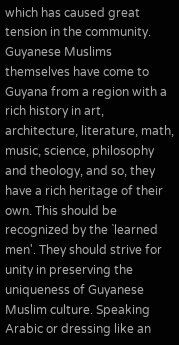which has caused great tension in the community. Guyanese Muslims themselves have come to Guyana from a region with a rich history in art, architecture, literature, math, music, science, philosophy and theology, and so, they have a rich heritage of their own. This should be recognized by the `learned men'. They should strive for unity in preserving the uniqueness of Guyanese Muslim culture. Speaking Arabic or dressing like an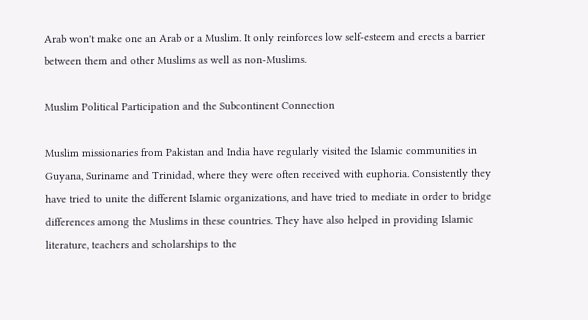Arab won't make one an Arab or a Muslim. It only reinforces low self-esteem and erects a barrier between them and other Muslims as well as non-Muslims.

Muslim Political Participation and the Subcontinent Connection

Muslim missionaries from Pakistan and India have regularly visited the Islamic communities in Guyana, Suriname and Trinidad, where they were often received with euphoria. Consistently they have tried to unite the different Islamic organizations, and have tried to mediate in order to bridge differences among the Muslims in these countries. They have also helped in providing Islamic literature, teachers and scholarships to the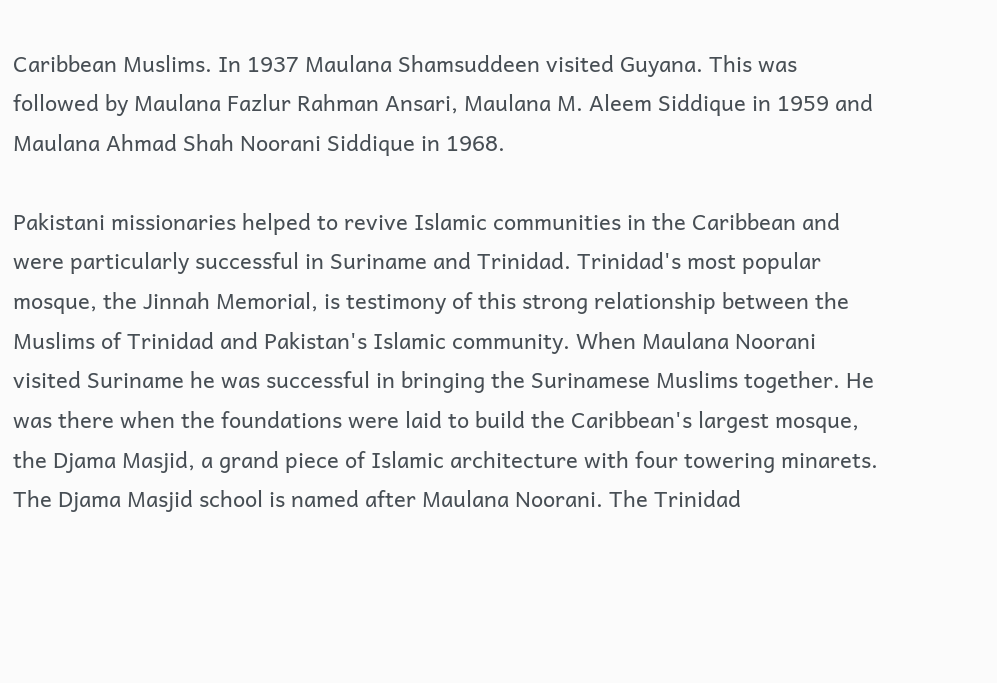Caribbean Muslims. In 1937 Maulana Shamsuddeen visited Guyana. This was followed by Maulana Fazlur Rahman Ansari, Maulana M. Aleem Siddique in 1959 and Maulana Ahmad Shah Noorani Siddique in 1968.

Pakistani missionaries helped to revive Islamic communities in the Caribbean and were particularly successful in Suriname and Trinidad. Trinidad's most popular mosque, the Jinnah Memorial, is testimony of this strong relationship between the Muslims of Trinidad and Pakistan's Islamic community. When Maulana Noorani visited Suriname he was successful in bringing the Surinamese Muslims together. He was there when the foundations were laid to build the Caribbean's largest mosque, the Djama Masjid, a grand piece of Islamic architecture with four towering minarets. The Djama Masjid school is named after Maulana Noorani. The Trinidad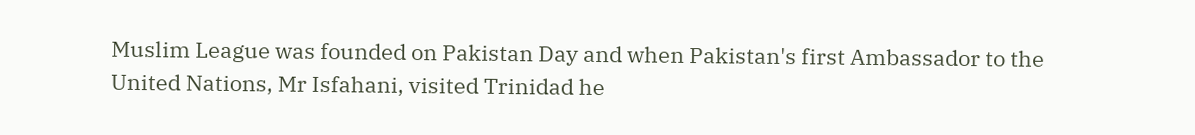Muslim League was founded on Pakistan Day and when Pakistan's first Ambassador to the United Nations, Mr Isfahani, visited Trinidad he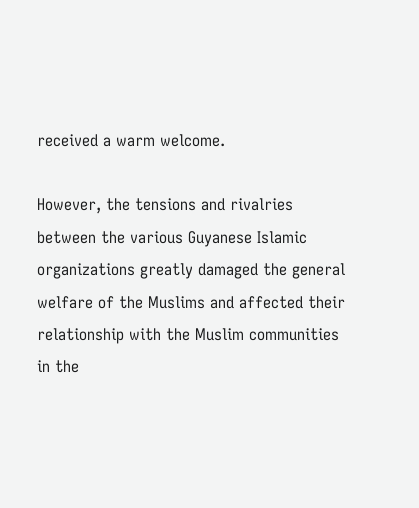received a warm welcome.

However, the tensions and rivalries between the various Guyanese Islamic organizations greatly damaged the general welfare of the Muslims and affected their relationship with the Muslim communities in the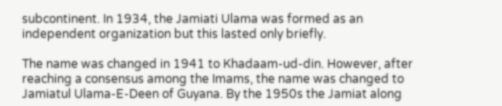subcontinent. In 1934, the Jamiati Ulama was formed as an independent organization but this lasted only briefly.

The name was changed in 1941 to Khadaam-ud-din. However, after reaching a consensus among the Imams, the name was changed to Jamiatul Ulama-E-Deen of Guyana. By the 1950s the Jamiat along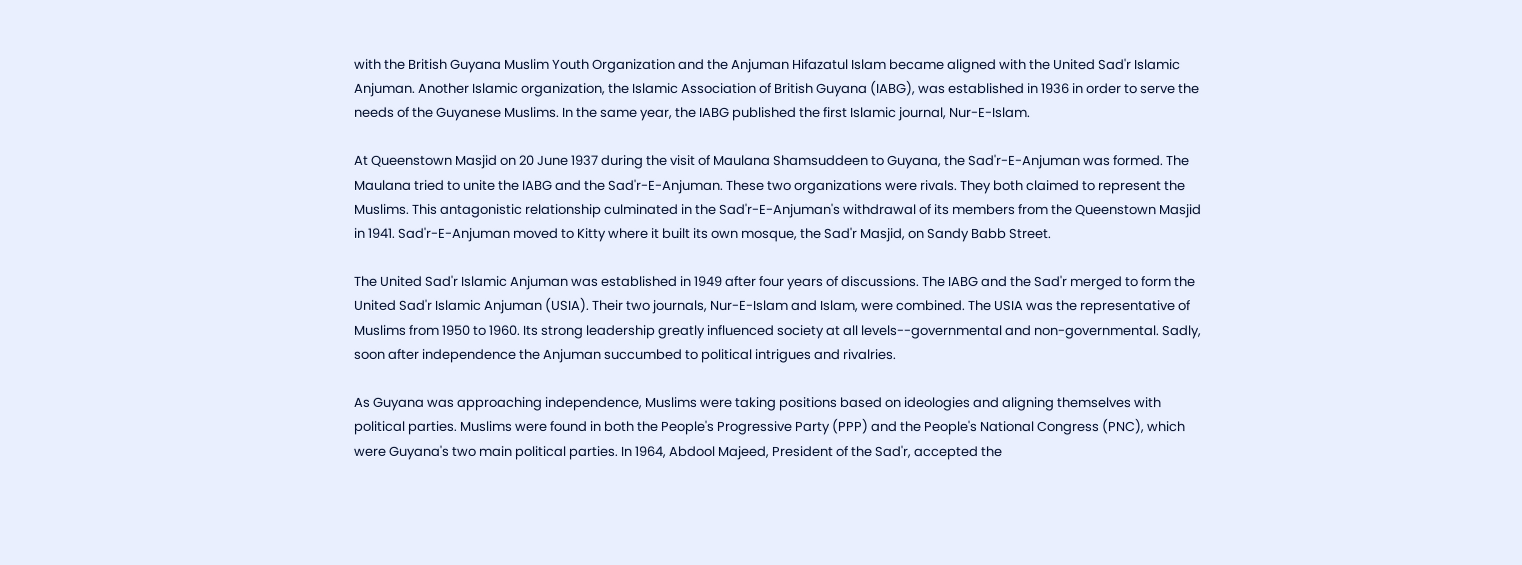with the British Guyana Muslim Youth Organization and the Anjuman Hifazatul Islam became aligned with the United Sad'r Islamic Anjuman. Another Islamic organization, the Islamic Association of British Guyana (IABG), was established in 1936 in order to serve the needs of the Guyanese Muslims. In the same year, the IABG published the first Islamic journal, Nur-E-Islam.

At Queenstown Masjid on 20 June 1937 during the visit of Maulana Shamsuddeen to Guyana, the Sad'r-E-Anjuman was formed. The Maulana tried to unite the IABG and the Sad'r-E-Anjuman. These two organizations were rivals. They both claimed to represent the Muslims. This antagonistic relationship culminated in the Sad'r-E-Anjuman's withdrawal of its members from the Queenstown Masjid in 1941. Sad'r-E-Anjuman moved to Kitty where it built its own mosque, the Sad'r Masjid, on Sandy Babb Street.

The United Sad'r Islamic Anjuman was established in 1949 after four years of discussions. The IABG and the Sad'r merged to form the United Sad'r Islamic Anjuman (USIA). Their two journals, Nur-E-Islam and Islam, were combined. The USIA was the representative of Muslims from 1950 to 1960. Its strong leadership greatly influenced society at all levels--governmental and non-governmental. Sadly, soon after independence the Anjuman succumbed to political intrigues and rivalries.

As Guyana was approaching independence, Muslims were taking positions based on ideologies and aligning themselves with political parties. Muslims were found in both the People's Progressive Party (PPP) and the People's National Congress (PNC), which were Guyana's two main political parties. In 1964, Abdool Majeed, President of the Sad'r, accepted the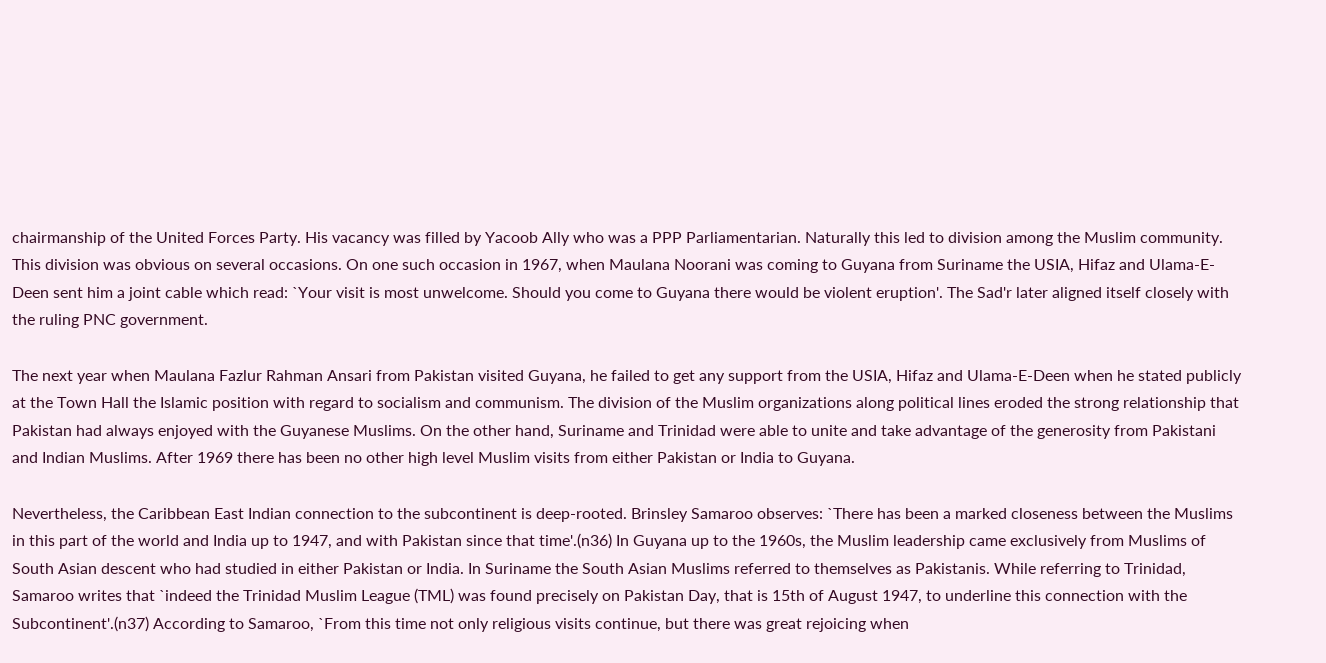chairmanship of the United Forces Party. His vacancy was filled by Yacoob Ally who was a PPP Parliamentarian. Naturally this led to division among the Muslim community. This division was obvious on several occasions. On one such occasion in 1967, when Maulana Noorani was coming to Guyana from Suriname the USIA, Hifaz and Ulama-E-Deen sent him a joint cable which read: `Your visit is most unwelcome. Should you come to Guyana there would be violent eruption'. The Sad'r later aligned itself closely with the ruling PNC government.

The next year when Maulana Fazlur Rahman Ansari from Pakistan visited Guyana, he failed to get any support from the USIA, Hifaz and Ulama-E-Deen when he stated publicly at the Town Hall the Islamic position with regard to socialism and communism. The division of the Muslim organizations along political lines eroded the strong relationship that Pakistan had always enjoyed with the Guyanese Muslims. On the other hand, Suriname and Trinidad were able to unite and take advantage of the generosity from Pakistani and Indian Muslims. After 1969 there has been no other high level Muslim visits from either Pakistan or India to Guyana.

Nevertheless, the Caribbean East Indian connection to the subcontinent is deep-rooted. Brinsley Samaroo observes: `There has been a marked closeness between the Muslims in this part of the world and India up to 1947, and with Pakistan since that time'.(n36) In Guyana up to the 1960s, the Muslim leadership came exclusively from Muslims of South Asian descent who had studied in either Pakistan or India. In Suriname the South Asian Muslims referred to themselves as Pakistanis. While referring to Trinidad, Samaroo writes that `indeed the Trinidad Muslim League (TML) was found precisely on Pakistan Day, that is 15th of August 1947, to underline this connection with the Subcontinent'.(n37) According to Samaroo, `From this time not only religious visits continue, but there was great rejoicing when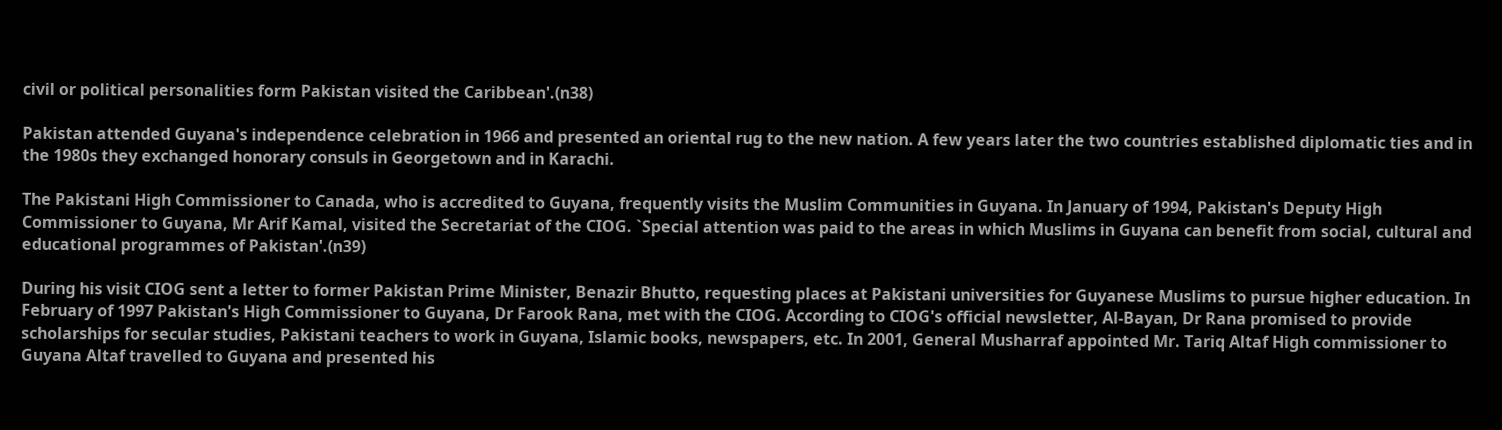civil or political personalities form Pakistan visited the Caribbean'.(n38)

Pakistan attended Guyana's independence celebration in 1966 and presented an oriental rug to the new nation. A few years later the two countries established diplomatic ties and in the 1980s they exchanged honorary consuls in Georgetown and in Karachi.

The Pakistani High Commissioner to Canada, who is accredited to Guyana, frequently visits the Muslim Communities in Guyana. In January of 1994, Pakistan's Deputy High Commissioner to Guyana, Mr Arif Kamal, visited the Secretariat of the CIOG. `Special attention was paid to the areas in which Muslims in Guyana can benefit from social, cultural and educational programmes of Pakistan'.(n39)

During his visit CIOG sent a letter to former Pakistan Prime Minister, Benazir Bhutto, requesting places at Pakistani universities for Guyanese Muslims to pursue higher education. In February of 1997 Pakistan's High Commissioner to Guyana, Dr Farook Rana, met with the CIOG. According to CIOG's official newsletter, Al-Bayan, Dr Rana promised to provide scholarships for secular studies, Pakistani teachers to work in Guyana, Islamic books, newspapers, etc. In 2001, General Musharraf appointed Mr. Tariq Altaf High commissioner to Guyana Altaf travelled to Guyana and presented his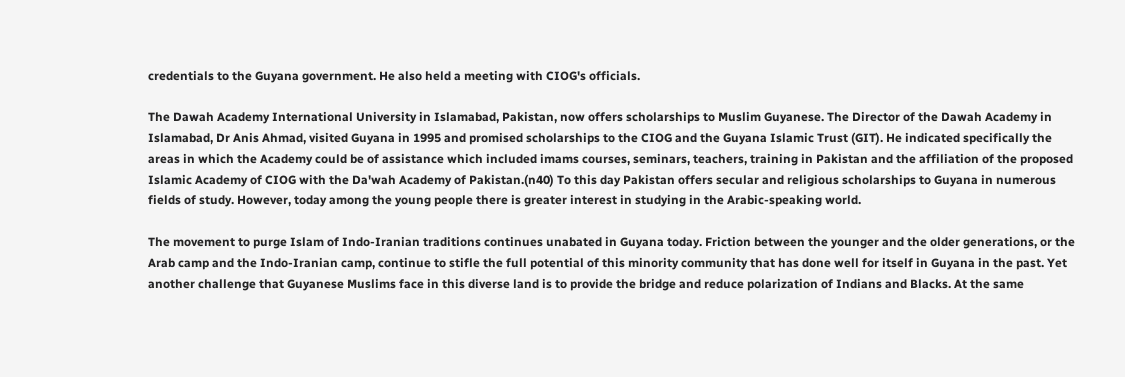credentials to the Guyana government. He also held a meeting with CIOG's officials.

The Dawah Academy International University in Islamabad, Pakistan, now offers scholarships to Muslim Guyanese. The Director of the Dawah Academy in Islamabad, Dr Anis Ahmad, visited Guyana in 1995 and promised scholarships to the CIOG and the Guyana Islamic Trust (GIT). He indicated specifically the areas in which the Academy could be of assistance which included imams courses, seminars, teachers, training in Pakistan and the affiliation of the proposed Islamic Academy of CIOG with the Da'wah Academy of Pakistan.(n40) To this day Pakistan offers secular and religious scholarships to Guyana in numerous fields of study. However, today among the young people there is greater interest in studying in the Arabic-speaking world.

The movement to purge Islam of Indo-Iranian traditions continues unabated in Guyana today. Friction between the younger and the older generations, or the Arab camp and the Indo-Iranian camp, continue to stifle the full potential of this minority community that has done well for itself in Guyana in the past. Yet another challenge that Guyanese Muslims face in this diverse land is to provide the bridge and reduce polarization of Indians and Blacks. At the same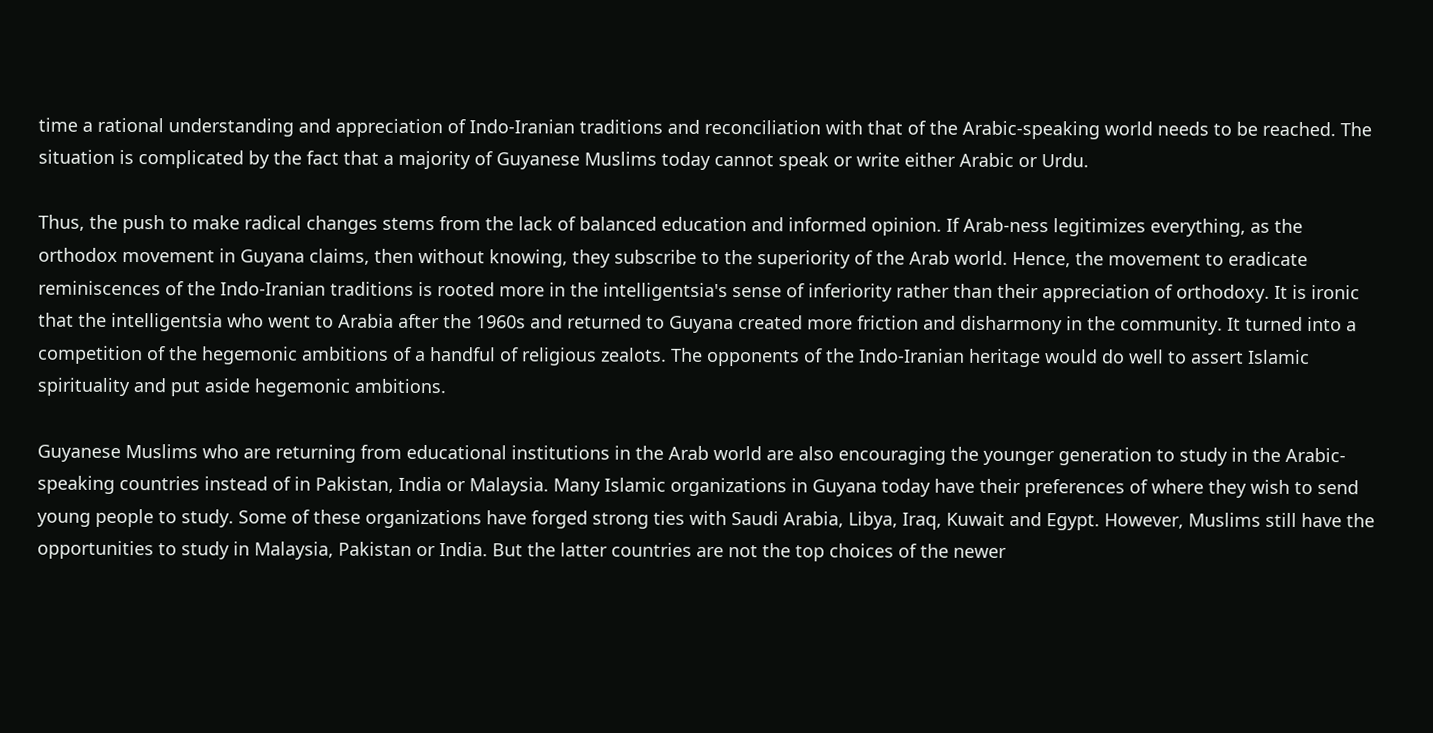time a rational understanding and appreciation of Indo-Iranian traditions and reconciliation with that of the Arabic-speaking world needs to be reached. The situation is complicated by the fact that a majority of Guyanese Muslims today cannot speak or write either Arabic or Urdu.

Thus, the push to make radical changes stems from the lack of balanced education and informed opinion. If Arab-ness legitimizes everything, as the orthodox movement in Guyana claims, then without knowing, they subscribe to the superiority of the Arab world. Hence, the movement to eradicate reminiscences of the Indo-Iranian traditions is rooted more in the intelligentsia's sense of inferiority rather than their appreciation of orthodoxy. It is ironic that the intelligentsia who went to Arabia after the 1960s and returned to Guyana created more friction and disharmony in the community. It turned into a competition of the hegemonic ambitions of a handful of religious zealots. The opponents of the Indo-Iranian heritage would do well to assert Islamic spirituality and put aside hegemonic ambitions.

Guyanese Muslims who are returning from educational institutions in the Arab world are also encouraging the younger generation to study in the Arabic-speaking countries instead of in Pakistan, India or Malaysia. Many Islamic organizations in Guyana today have their preferences of where they wish to send young people to study. Some of these organizations have forged strong ties with Saudi Arabia, Libya, Iraq, Kuwait and Egypt. However, Muslims still have the opportunities to study in Malaysia, Pakistan or India. But the latter countries are not the top choices of the newer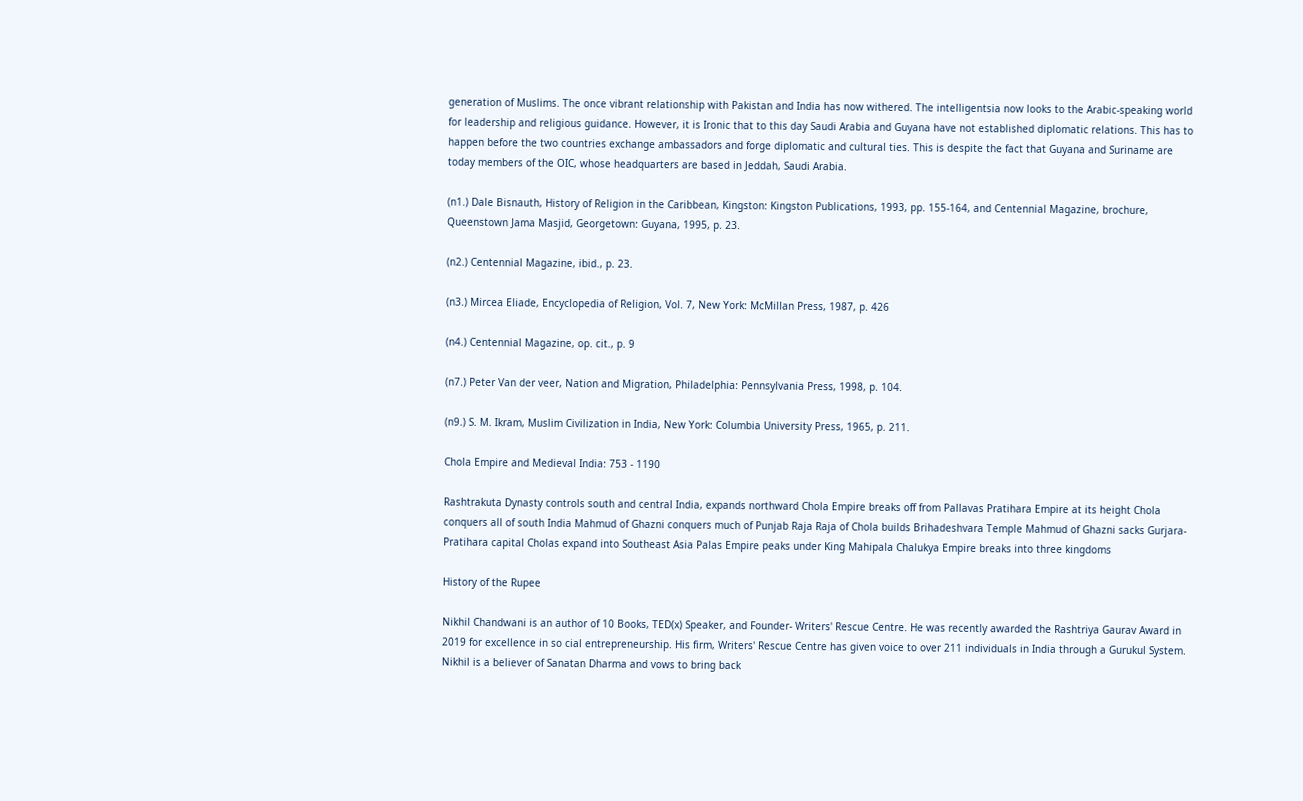generation of Muslims. The once vibrant relationship with Pakistan and India has now withered. The intelligentsia now looks to the Arabic-speaking world for leadership and religious guidance. However, it is Ironic that to this day Saudi Arabia and Guyana have not established diplomatic relations. This has to happen before the two countries exchange ambassadors and forge diplomatic and cultural ties. This is despite the fact that Guyana and Suriname are today members of the OIC, whose headquarters are based in Jeddah, Saudi Arabia.

(n1.) Dale Bisnauth, History of Religion in the Caribbean, Kingston: Kingston Publications, 1993, pp. 155-164, and Centennial Magazine, brochure, Queenstown Jama Masjid, Georgetown: Guyana, 1995, p. 23.

(n2.) Centennial Magazine, ibid., p. 23.

(n3.) Mircea Eliade, Encyclopedia of Religion, Vol. 7, New York: McMillan Press, 1987, p. 426

(n4.) Centennial Magazine, op. cit., p. 9

(n7.) Peter Van der veer, Nation and Migration, Philadelphia: Pennsylvania Press, 1998, p. 104.

(n9.) S. M. Ikram, Muslim Civilization in India, New York: Columbia University Press, 1965, p. 211.

Chola Empire and Medieval India: 753 - 1190

Rashtrakuta Dynasty controls south and central India, expands northward Chola Empire breaks off from Pallavas Pratihara Empire at its height Chola conquers all of south India Mahmud of Ghazni conquers much of Punjab Raja Raja of Chola builds Brihadeshvara Temple Mahmud of Ghazni sacks Gurjara-Pratihara capital Cholas expand into Southeast Asia Palas Empire peaks under King Mahipala Chalukya Empire breaks into three kingdoms

History of the Rupee

Nikhil Chandwani is an author of 10 Books, TED(x) Speaker, and Founder- Writers' Rescue Centre. He was recently awarded the Rashtriya Gaurav Award in 2019 for excellence in so cial entrepreneurship. His firm, Writers' Rescue Centre has given voice to over 211 individuals in India through a Gurukul System. Nikhil is a believer of Sanatan Dharma and vows to bring back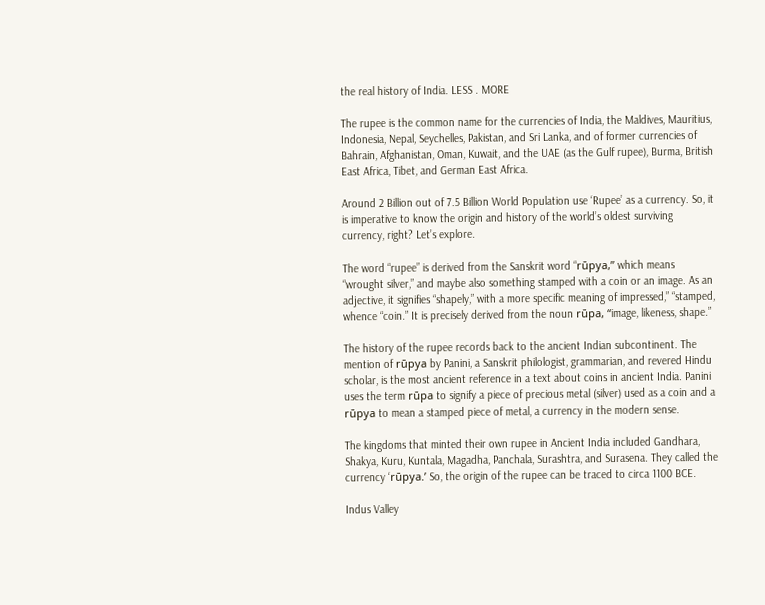the real history of India. LESS . MORE

The rupee is the common name for the currencies of India, the Maldives, Mauritius, Indonesia, Nepal, Seychelles, Pakistan, and Sri Lanka, and of former currencies of Bahrain, Afghanistan, Oman, Kuwait, and the UAE (as the Gulf rupee), Burma, British East Africa, Tibet, and German East Africa.

Around 2 Billion out of 7.5 Billion World Population use ‘Rupee’ as a currency. So, it is imperative to know the origin and history of the world’s oldest surviving currency, right? Let’s explore.

The word “rupee” is derived from the Sanskrit word “rūpya,” which means “wrought silver,” and maybe also something stamped with a coin or an image. As an adjective, it signifies “shapely,” with a more specific meaning of impressed,” “stamped, whence “coin.” It is precisely derived from the noun rūpa, “image, likeness, shape.”

The history of the rupee records back to the ancient Indian subcontinent. The mention of rūpya by Panini, a Sanskrit philologist, grammarian, and revered Hindu scholar, is the most ancient reference in a text about coins in ancient India. Panini uses the term rūpa to signify a piece of precious metal (silver) used as a coin and a rūpya to mean a stamped piece of metal, a currency in the modern sense.

The kingdoms that minted their own rupee in Ancient India included Gandhara, Shakya, Kuru, Kuntala, Magadha, Panchala, Surashtra, and Surasena. They called the currency ‘rūpya.’ So, the origin of the rupee can be traced to circa 1100 BCE.

Indus Valley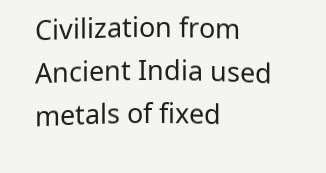Civilization from Ancient India used metals of fixed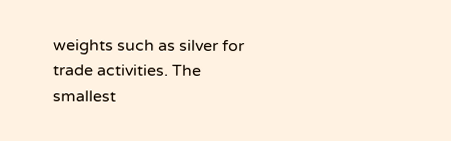weights such as silver for trade activities. The smallest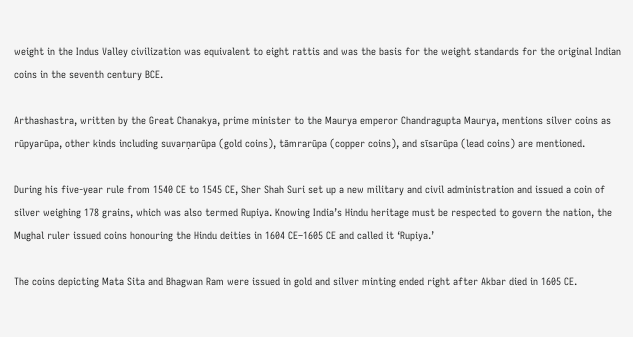weight in the Indus Valley civilization was equivalent to eight rattis and was the basis for the weight standards for the original Indian coins in the seventh century BCE.

Arthashastra, written by the Great Chanakya, prime minister to the Maurya emperor Chandragupta Maurya, mentions silver coins as rūpyarūpa, other kinds including suvarṇarūpa (gold coins), tāmrarūpa (copper coins), and sīsarūpa (lead coins) are mentioned.

During his five-year rule from 1540 CE to 1545 CE, Sher Shah Suri set up a new military and civil administration and issued a coin of silver weighing 178 grains, which was also termed Rupiya. Knowing India’s Hindu heritage must be respected to govern the nation, the Mughal ruler issued coins honouring the Hindu deities in 1604 CE–1605 CE and called it ‘Rupiya.’

The coins depicting Mata Sita and Bhagwan Ram were issued in gold and silver minting ended right after Akbar died in 1605 CE.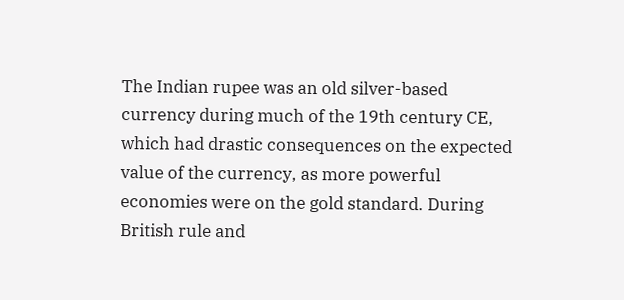The Indian rupee was an old silver-based currency during much of the 19th century CE, which had drastic consequences on the expected value of the currency, as more powerful economies were on the gold standard. During British rule and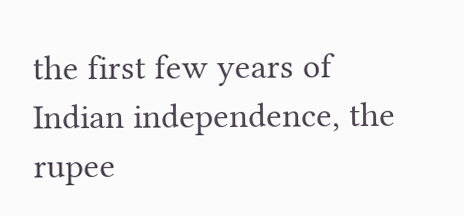the first few years of Indian independence, the rupee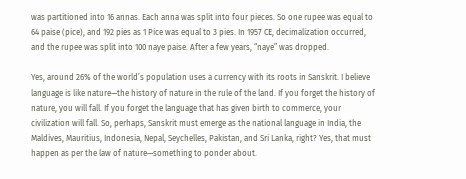was partitioned into 16 annas. Each anna was split into four pieces. So one rupee was equal to 64 paise (pice), and 192 pies as 1 Pice was equal to 3 pies. In 1957 CE, decimalization occurred, and the rupee was split into 100 naye paise. After a few years, “naye” was dropped.

Yes, around 26% of the world’s population uses a currency with its roots in Sanskrit. I believe language is like nature—the history of nature in the rule of the land. If you forget the history of nature, you will fall. If you forget the language that has given birth to commerce, your civilization will fall. So, perhaps, Sanskrit must emerge as the national language in India, the Maldives, Mauritius, Indonesia, Nepal, Seychelles, Pakistan, and Sri Lanka, right? Yes, that must happen as per the law of nature—something to ponder about.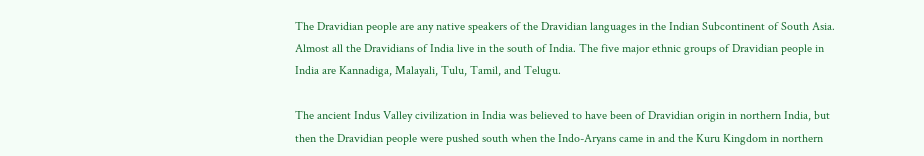The Dravidian people are any native speakers of the Dravidian languages in the Indian Subcontinent of South Asia. Almost all the Dravidians of India live in the south of India. The five major ethnic groups of Dravidian people in India are Kannadiga, Malayali, Tulu, Tamil, and Telugu.

The ancient Indus Valley civilization in India was believed to have been of Dravidian origin in northern India, but then the Dravidian people were pushed south when the Indo-Aryans came in and the Kuru Kingdom in northern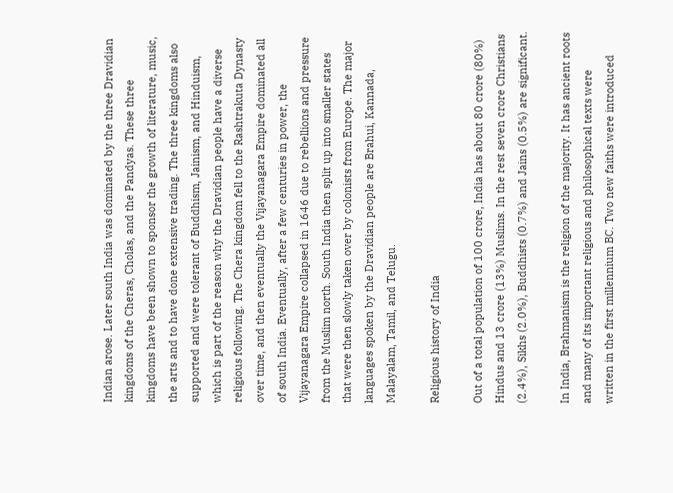Indian arose. Later south India was dominated by the three Dravidian kingdoms of the Cheras, Cholas, and the Pandyas. These three kingdoms have been shown to sponsor the growth of literature, music, the arts and to have done extensive trading. The three kingdoms also supported and were tolerant of Buddhism, Jainism, and Hinduism, which is part of the reason why the Dravidian people have a diverse religious following. The Chera kingdom fell to the Rashtrakuta Dynasty over time, and then eventually the Vijayanagara Empire dominated all of south India. Eventually, after a few centuries in power, the Vijayanagara Empire collapsed in 1646 due to rebellions and pressure from the Muslim north. South India then split up into smaller states that were then slowly taken over by colonists from Europe. The major languages spoken by the Dravidian people are Brahui, Kannada, Malayalam, Tamil, and Telugu.

Religious history of India

Out of a total population of 100 crore, India has about 80 crore (80%) Hindus and 13 crore (13%) Muslims. In the rest seven crore Christians (2.4%), Sikhs (2.0%), Buddhists (0.7%) and Jains (0.5%) are significant.

In India, Brahmanism is the religion of the majority. It has ancient roots and many of its important religious and philosophical texts were written in the first millennium BC. Two new faiths were introduced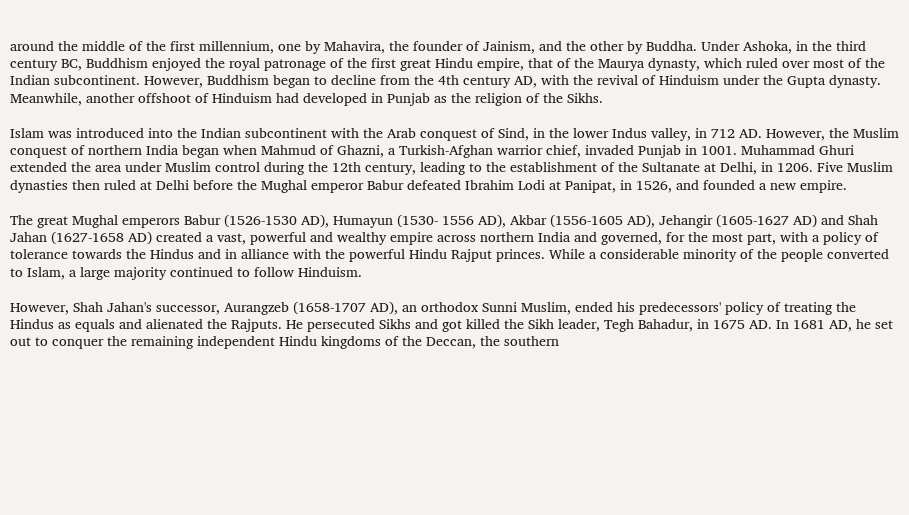around the middle of the first millennium, one by Mahavira, the founder of Jainism, and the other by Buddha. Under Ashoka, in the third century BC, Buddhism enjoyed the royal patronage of the first great Hindu empire, that of the Maurya dynasty, which ruled over most of the Indian subcontinent. However, Buddhism began to decline from the 4th century AD, with the revival of Hinduism under the Gupta dynasty. Meanwhile, another offshoot of Hinduism had developed in Punjab as the religion of the Sikhs.

Islam was introduced into the Indian subcontinent with the Arab conquest of Sind, in the lower Indus valley, in 712 AD. However, the Muslim conquest of northern India began when Mahmud of Ghazni, a Turkish-Afghan warrior chief, invaded Punjab in 1001. Muhammad Ghuri extended the area under Muslim control during the 12th century, leading to the establishment of the Sultanate at Delhi, in 1206. Five Muslim dynasties then ruled at Delhi before the Mughal emperor Babur defeated Ibrahim Lodi at Panipat, in 1526, and founded a new empire.

The great Mughal emperors Babur (1526-1530 AD), Humayun (1530- 1556 AD), Akbar (1556-1605 AD), Jehangir (1605-1627 AD) and Shah Jahan (1627-1658 AD) created a vast, powerful and wealthy empire across northern India and governed, for the most part, with a policy of tolerance towards the Hindus and in alliance with the powerful Hindu Rajput princes. While a considerable minority of the people converted to Islam, a large majority continued to follow Hinduism.

However, Shah Jahan's successor, Aurangzeb (1658-1707 AD), an orthodox Sunni Muslim, ended his predecessors' policy of treating the Hindus as equals and alienated the Rajputs. He persecuted Sikhs and got killed the Sikh leader, Tegh Bahadur, in 1675 AD. In 1681 AD, he set out to conquer the remaining independent Hindu kingdoms of the Deccan, the southern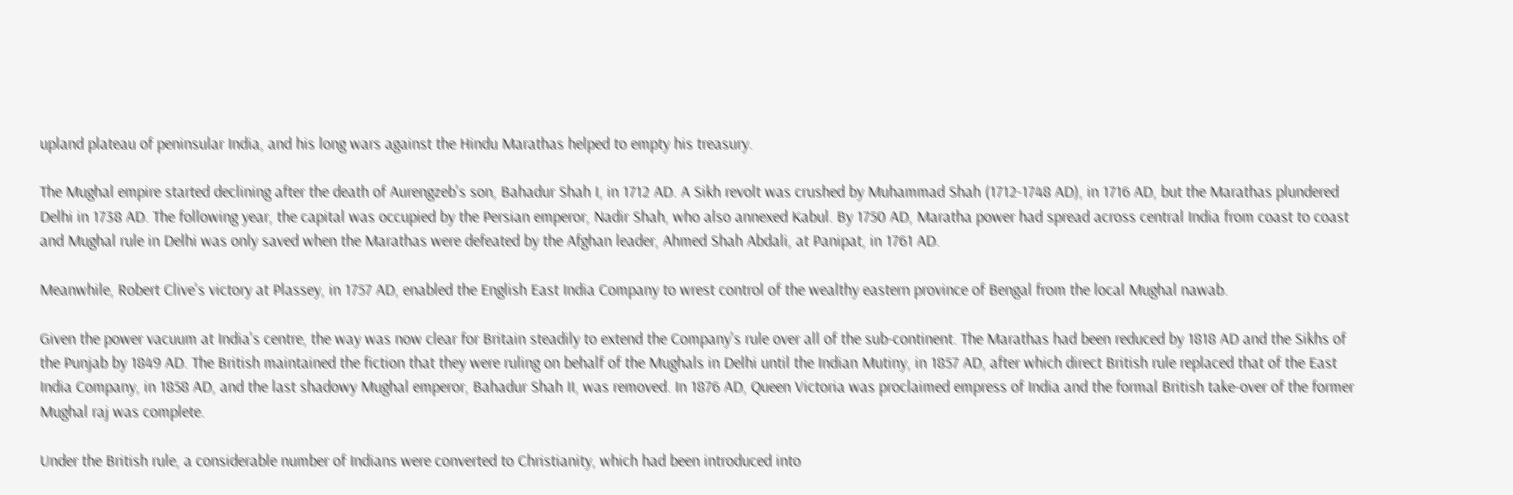upland plateau of peninsular India, and his long wars against the Hindu Marathas helped to empty his treasury.

The Mughal empire started declining after the death of Aurengzeb's son, Bahadur Shah I, in 1712 AD. A Sikh revolt was crushed by Muhammad Shah (1712-1748 AD), in 1716 AD, but the Marathas plundered Delhi in 1738 AD. The following year, the capital was occupied by the Persian emperor, Nadir Shah, who also annexed Kabul. By 1750 AD, Maratha power had spread across central India from coast to coast and Mughal rule in Delhi was only saved when the Marathas were defeated by the Afghan leader, Ahmed Shah Abdali, at Panipat, in 1761 AD.

Meanwhile, Robert Clive's victory at Plassey, in 1757 AD, enabled the English East India Company to wrest control of the wealthy eastern province of Bengal from the local Mughal nawab.

Given the power vacuum at India's centre, the way was now clear for Britain steadily to extend the Company's rule over all of the sub-continent. The Marathas had been reduced by 1818 AD and the Sikhs of the Punjab by 1849 AD. The British maintained the fiction that they were ruling on behalf of the Mughals in Delhi until the Indian Mutiny, in 1857 AD, after which direct British rule replaced that of the East India Company, in 1858 AD, and the last shadowy Mughal emperor, Bahadur Shah II, was removed. In 1876 AD, Queen Victoria was proclaimed empress of India and the formal British take-over of the former Mughal raj was complete.

Under the British rule, a considerable number of Indians were converted to Christianity, which had been introduced into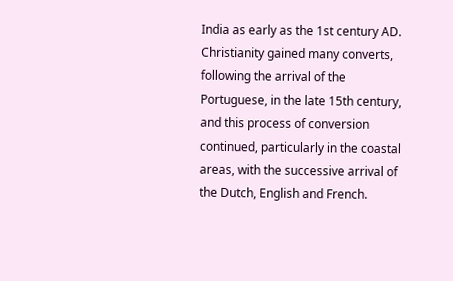India as early as the 1st century AD. Christianity gained many converts, following the arrival of the Portuguese, in the late 15th century, and this process of conversion continued, particularly in the coastal areas, with the successive arrival of the Dutch, English and French.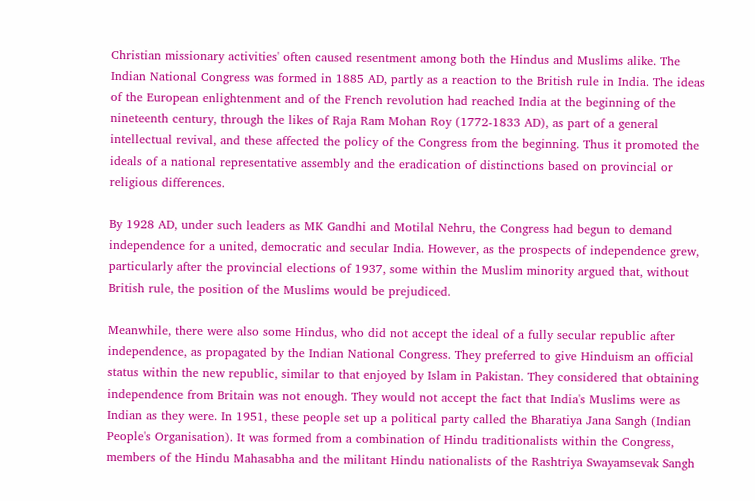Christian missionary activities' often caused resentment among both the Hindus and Muslims alike. The Indian National Congress was formed in 1885 AD, partly as a reaction to the British rule in India. The ideas of the European enlightenment and of the French revolution had reached India at the beginning of the nineteenth century, through the likes of Raja Ram Mohan Roy (1772-1833 AD), as part of a general intellectual revival, and these affected the policy of the Congress from the beginning. Thus it promoted the ideals of a national representative assembly and the eradication of distinctions based on provincial or religious differences.

By 1928 AD, under such leaders as MK Gandhi and Motilal Nehru, the Congress had begun to demand independence for a united, democratic and secular India. However, as the prospects of independence grew, particularly after the provincial elections of 1937, some within the Muslim minority argued that, without British rule, the position of the Muslims would be prejudiced.

Meanwhile, there were also some Hindus, who did not accept the ideal of a fully secular republic after independence, as propagated by the Indian National Congress. They preferred to give Hinduism an official status within the new republic, similar to that enjoyed by Islam in Pakistan. They considered that obtaining independence from Britain was not enough. They would not accept the fact that India's Muslims were as Indian as they were. In 1951, these people set up a political party called the Bharatiya Jana Sangh (Indian People's Organisation). It was formed from a combination of Hindu traditionalists within the Congress, members of the Hindu Mahasabha and the militant Hindu nationalists of the Rashtriya Swayamsevak Sangh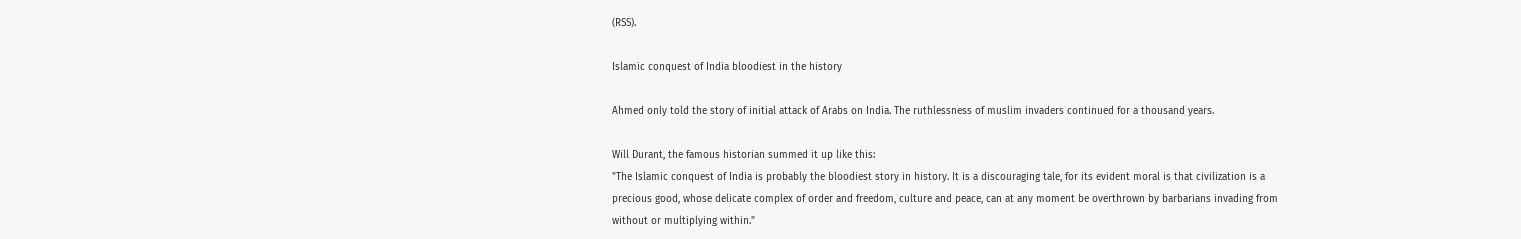(RSS).

Islamic conquest of India bloodiest in the history

Ahmed only told the story of initial attack of Arabs on India. The ruthlessness of muslim invaders continued for a thousand years.

Will Durant, the famous historian summed it up like this:
"The Islamic conquest of India is probably the bloodiest story in history. It is a discouraging tale, for its evident moral is that civilization is a precious good, whose delicate complex of order and freedom, culture and peace, can at any moment be overthrown by barbarians invading from without or multiplying within."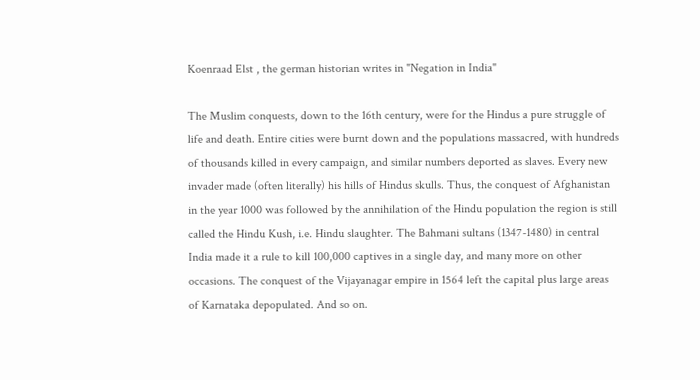Koenraad Elst , the german historian writes in "Negation in India"

The Muslim conquests, down to the 16th century, were for the Hindus a pure struggle of life and death. Entire cities were burnt down and the populations massacred, with hundreds of thousands killed in every campaign, and similar numbers deported as slaves. Every new invader made (often literally) his hills of Hindus skulls. Thus, the conquest of Afghanistan in the year 1000 was followed by the annihilation of the Hindu population the region is still called the Hindu Kush, i.e. Hindu slaughter. The Bahmani sultans (1347-1480) in central India made it a rule to kill 100,000 captives in a single day, and many more on other occasions. The conquest of the Vijayanagar empire in 1564 left the capital plus large areas of Karnataka depopulated. And so on.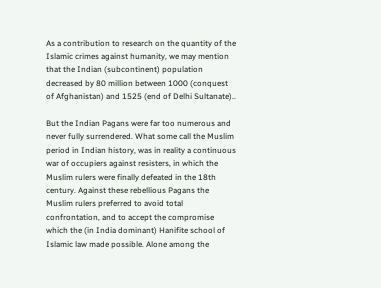As a contribution to research on the quantity of the Islamic crimes against humanity, we may mention that the Indian (subcontinent) population decreased by 80 million between 1000 (conquest of Afghanistan) and 1525 (end of Delhi Sultanate)..

But the Indian Pagans were far too numerous and never fully surrendered. What some call the Muslim period in Indian history, was in reality a continuous war of occupiers against resisters, in which the Muslim rulers were finally defeated in the 18th century. Against these rebellious Pagans the Muslim rulers preferred to avoid total confrontation, and to accept the compromise which the (in India dominant) Hanifite school of Islamic law made possible. Alone among the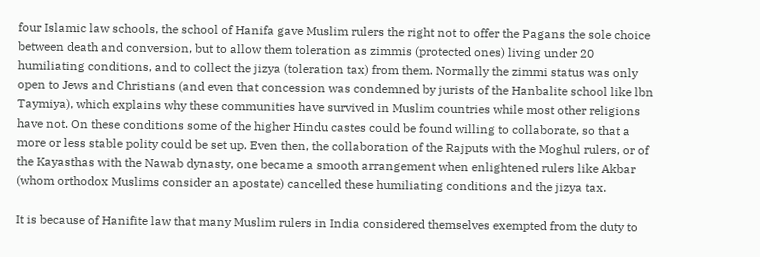four Islamic law schools, the school of Hanifa gave Muslim rulers the right not to offer the Pagans the sole choice between death and conversion, but to allow them toleration as zimmis (protected ones) living under 20 humiliating conditions, and to collect the jizya (toleration tax) from them. Normally the zimmi status was only open to Jews and Christians (and even that concession was condemned by jurists of the Hanbalite school like lbn Taymiya), which explains why these communities have survived in Muslim countries while most other religions have not. On these conditions some of the higher Hindu castes could be found willing to collaborate, so that a more or less stable polity could be set up. Even then, the collaboration of the Rajputs with the Moghul rulers, or of the Kayasthas with the Nawab dynasty, one became a smooth arrangement when enlightened rulers like Akbar (whom orthodox Muslims consider an apostate) cancelled these humiliating conditions and the jizya tax.

It is because of Hanifite law that many Muslim rulers in India considered themselves exempted from the duty to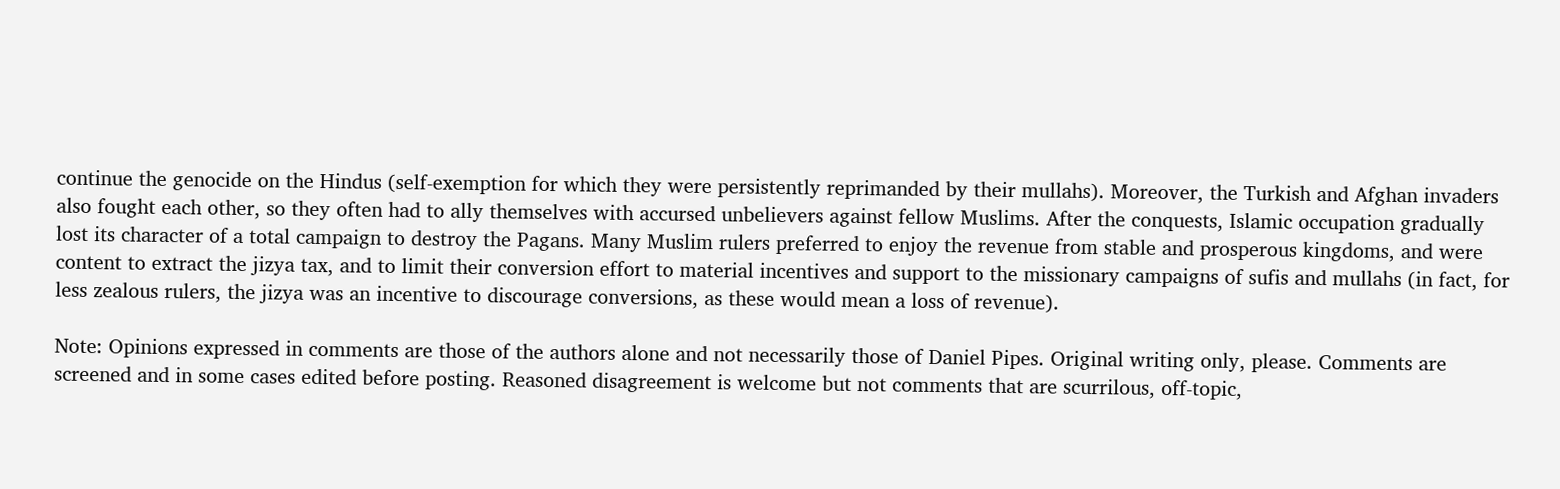continue the genocide on the Hindus (self-exemption for which they were persistently reprimanded by their mullahs). Moreover, the Turkish and Afghan invaders also fought each other, so they often had to ally themselves with accursed unbelievers against fellow Muslims. After the conquests, Islamic occupation gradually lost its character of a total campaign to destroy the Pagans. Many Muslim rulers preferred to enjoy the revenue from stable and prosperous kingdoms, and were content to extract the jizya tax, and to limit their conversion effort to material incentives and support to the missionary campaigns of sufis and mullahs (in fact, for less zealous rulers, the jizya was an incentive to discourage conversions, as these would mean a loss of revenue).

Note: Opinions expressed in comments are those of the authors alone and not necessarily those of Daniel Pipes. Original writing only, please. Comments are screened and in some cases edited before posting. Reasoned disagreement is welcome but not comments that are scurrilous, off-topic,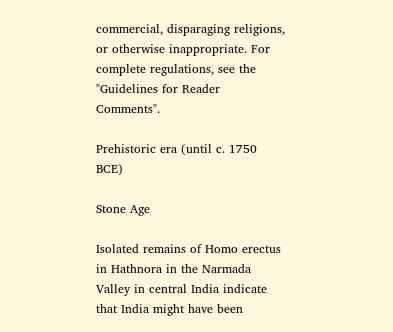commercial, disparaging religions, or otherwise inappropriate. For complete regulations, see the "Guidelines for Reader Comments".

Prehistoric era (until c. 1750 BCE)

Stone Age

Isolated remains of Homo erectus in Hathnora in the Narmada Valley in central India indicate that India might have been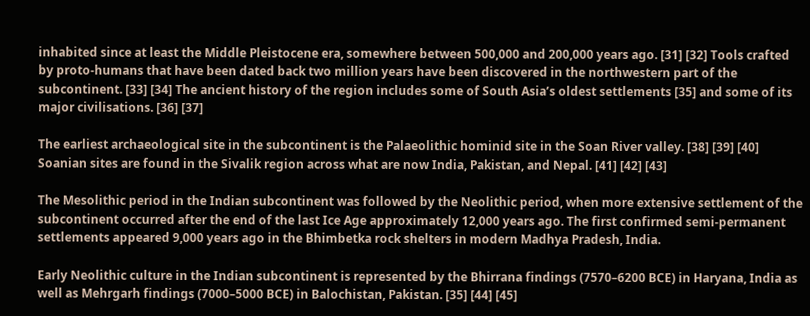inhabited since at least the Middle Pleistocene era, somewhere between 500,000 and 200,000 years ago. [31] [32] Tools crafted by proto-humans that have been dated back two million years have been discovered in the northwestern part of the subcontinent. [33] [34] The ancient history of the region includes some of South Asia’s oldest settlements [35] and some of its major civilisations. [36] [37]

The earliest archaeological site in the subcontinent is the Palaeolithic hominid site in the Soan River valley. [38] [39] [40] Soanian sites are found in the Sivalik region across what are now India, Pakistan, and Nepal. [41] [42] [43]

The Mesolithic period in the Indian subcontinent was followed by the Neolithic period, when more extensive settlement of the subcontinent occurred after the end of the last Ice Age approximately 12,000 years ago. The first confirmed semi-permanent settlements appeared 9,000 years ago in the Bhimbetka rock shelters in modern Madhya Pradesh, India.

Early Neolithic culture in the Indian subcontinent is represented by the Bhirrana findings (7570–6200 BCE) in Haryana, India as well as Mehrgarh findings (7000–5000 BCE) in Balochistan, Pakistan. [35] [44] [45]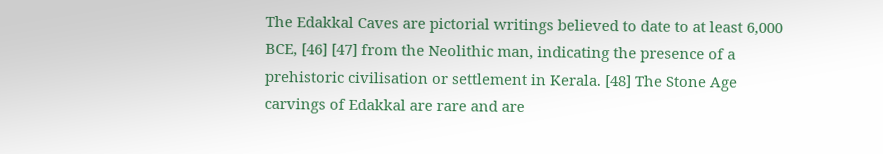The Edakkal Caves are pictorial writings believed to date to at least 6,000 BCE, [46] [47] from the Neolithic man, indicating the presence of a prehistoric civilisation or settlement in Kerala. [48] The Stone Age carvings of Edakkal are rare and are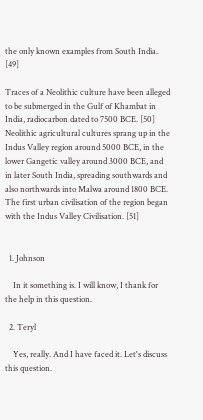the only known examples from South India. [49]

Traces of a Neolithic culture have been alleged to be submerged in the Gulf of Khambat in India, radiocarbon dated to 7500 BCE. [50] Neolithic agricultural cultures sprang up in the Indus Valley region around 5000 BCE, in the lower Gangetic valley around 3000 BCE, and in later South India, spreading southwards and also northwards into Malwa around 1800 BCE. The first urban civilisation of the region began with the Indus Valley Civilisation. [51]


  1. Johnson

    In it something is. I will know, I thank for the help in this question.

  2. Teryl

    Yes, really. And I have faced it. Let's discuss this question.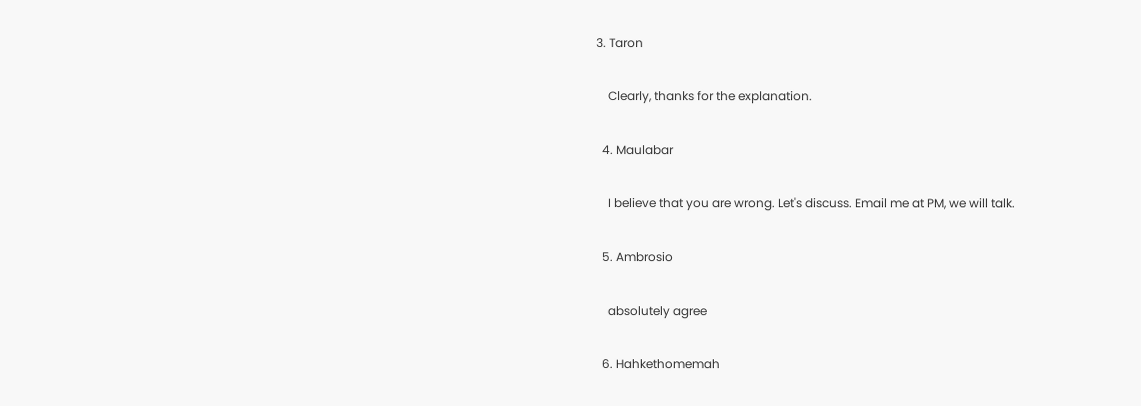3. Taron

    Clearly, thanks for the explanation.

  4. Maulabar

    I believe that you are wrong. Let's discuss. Email me at PM, we will talk.

  5. Ambrosio

    absolutely agree

  6. Hahkethomemah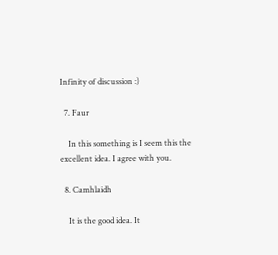Infinity of discussion :)

  7. Faur

    In this something is I seem this the excellent idea. I agree with you.

  8. Camhlaidh

    It is the good idea. It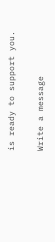is ready to support you.

Write a message